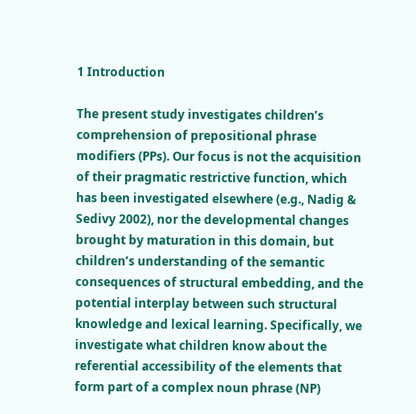1 Introduction

The present study investigates children’s comprehension of prepositional phrase modifiers (PPs). Our focus is not the acquisition of their pragmatic restrictive function, which has been investigated elsewhere (e.g., Nadig & Sedivy 2002), nor the developmental changes brought by maturation in this domain, but children’s understanding of the semantic consequences of structural embedding, and the potential interplay between such structural knowledge and lexical learning. Specifically, we investigate what children know about the referential accessibility of the elements that form part of a complex noun phrase (NP)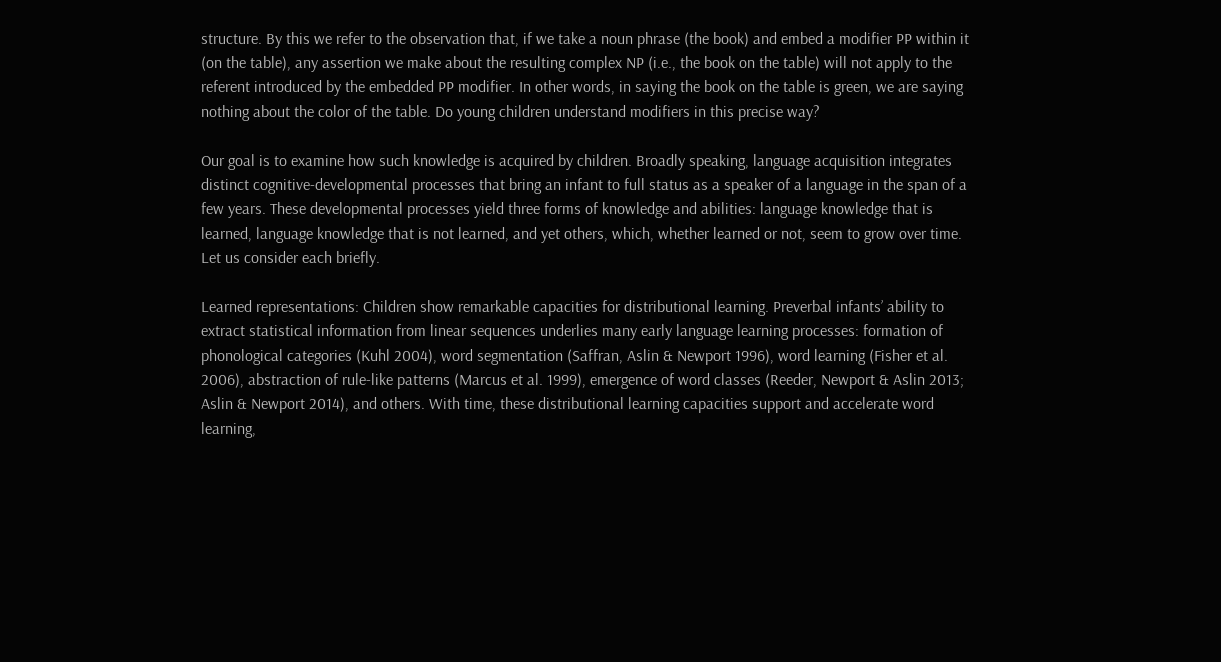structure. By this we refer to the observation that, if we take a noun phrase (the book) and embed a modifier PP within it (on the table), any assertion we make about the resulting complex NP (i.e., the book on the table) will not apply to the referent introduced by the embedded PP modifier. In other words, in saying the book on the table is green, we are saying nothing about the color of the table. Do young children understand modifiers in this precise way?

Our goal is to examine how such knowledge is acquired by children. Broadly speaking, language acquisition integrates distinct cognitive-developmental processes that bring an infant to full status as a speaker of a language in the span of a few years. These developmental processes yield three forms of knowledge and abilities: language knowledge that is learned, language knowledge that is not learned, and yet others, which, whether learned or not, seem to grow over time. Let us consider each briefly.

Learned representations: Children show remarkable capacities for distributional learning. Preverbal infants’ ability to extract statistical information from linear sequences underlies many early language learning processes: formation of phonological categories (Kuhl 2004), word segmentation (Saffran, Aslin & Newport 1996), word learning (Fisher et al. 2006), abstraction of rule-like patterns (Marcus et al. 1999), emergence of word classes (Reeder, Newport & Aslin 2013; Aslin & Newport 2014), and others. With time, these distributional learning capacities support and accelerate word learning,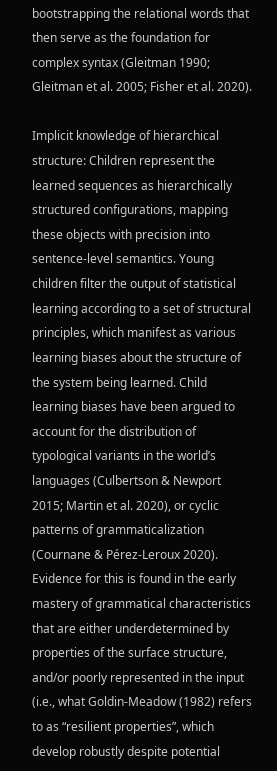bootstrapping the relational words that then serve as the foundation for complex syntax (Gleitman 1990; Gleitman et al. 2005; Fisher et al. 2020).

Implicit knowledge of hierarchical structure: Children represent the learned sequences as hierarchically structured configurations, mapping these objects with precision into sentence-level semantics. Young children filter the output of statistical learning according to a set of structural principles, which manifest as various learning biases about the structure of the system being learned. Child learning biases have been argued to account for the distribution of typological variants in the world’s languages (Culbertson & Newport 2015; Martin et al. 2020), or cyclic patterns of grammaticalization (Cournane & Pérez-Leroux 2020). Evidence for this is found in the early mastery of grammatical characteristics that are either underdetermined by properties of the surface structure, and/or poorly represented in the input (i.e., what Goldin-Meadow (1982) refers to as “resilient properties”, which develop robustly despite potential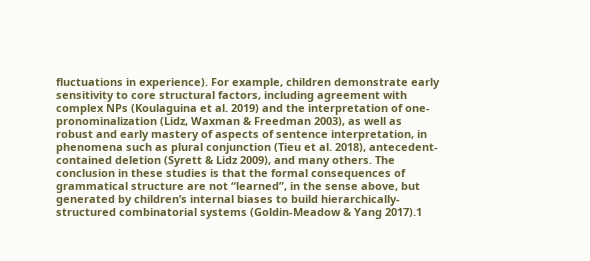fluctuations in experience). For example, children demonstrate early sensitivity to core structural factors, including agreement with complex NPs (Koulaguina et al. 2019) and the interpretation of one-pronominalization (Lidz, Waxman & Freedman 2003), as well as robust and early mastery of aspects of sentence interpretation, in phenomena such as plural conjunction (Tieu et al. 2018), antecedent-contained deletion (Syrett & Lidz 2009), and many others. The conclusion in these studies is that the formal consequences of grammatical structure are not “learned”, in the sense above, but generated by children’s internal biases to build hierarchically-structured combinatorial systems (Goldin-Meadow & Yang 2017).1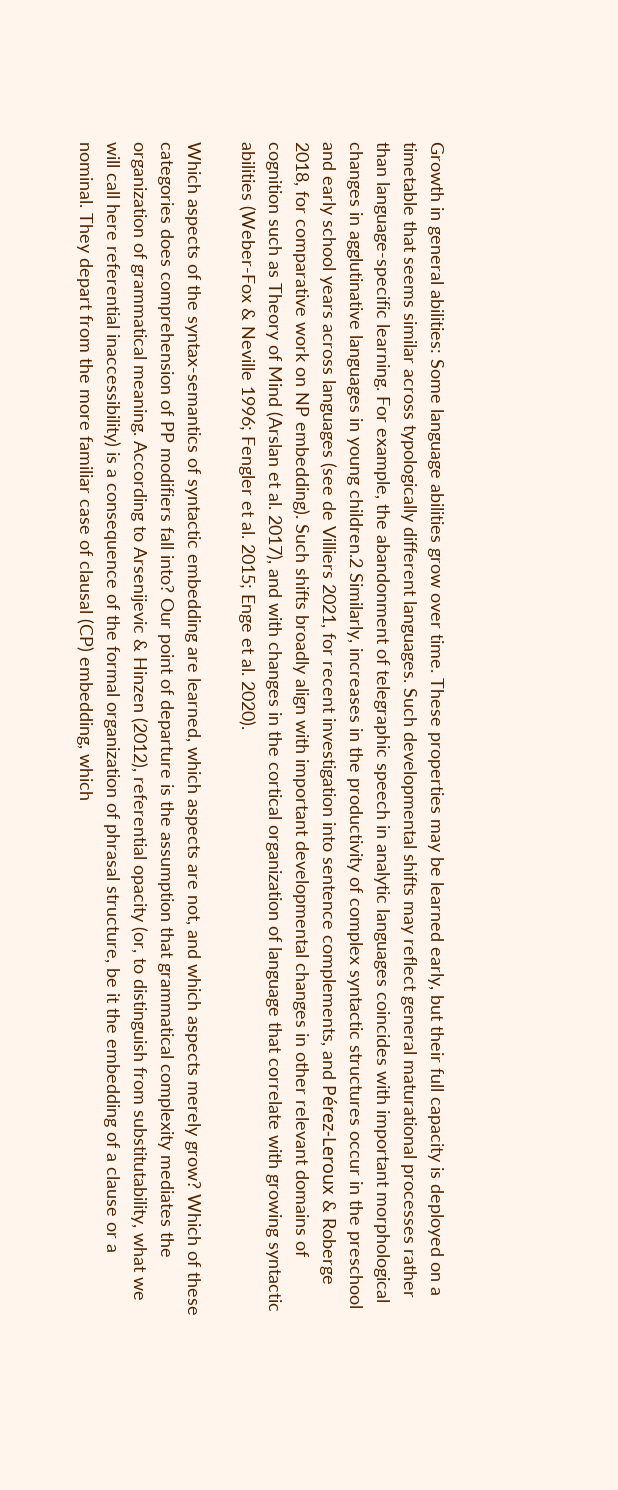Growth in general abilities: Some language abilities grow over time. These properties may be learned early, but their full capacity is deployed on a timetable that seems similar across typologically different languages. Such developmental shifts may reflect general maturational processes rather than language-specific learning. For example, the abandonment of telegraphic speech in analytic languages coincides with important morphological changes in agglutinative languages in young children.2 Similarly, increases in the productivity of complex syntactic structures occur in the preschool and early school years across languages (see de Villiers 2021, for recent investigation into sentence complements, and Pérez-Leroux & Roberge 2018, for comparative work on NP embedding). Such shifts broadly align with important developmental changes in other relevant domains of cognition such as Theory of Mind (Arslan et al. 2017), and with changes in the cortical organization of language that correlate with growing syntactic abilities (Weber-Fox & Neville 1996; Fengler et al. 2015; Enge et al. 2020).

Which aspects of the syntax-semantics of syntactic embedding are learned, which aspects are not, and which aspects merely grow? Which of these categories does comprehension of PP modifiers fall into? Our point of departure is the assumption that grammatical complexity mediates the organization of grammatical meaning. According to Arsenijevic & Hinzen (2012), referential opacity (or, to distinguish from substitutability, what we will call here referential inaccessibility) is a consequence of the formal organization of phrasal structure, be it the embedding of a clause or a nominal. They depart from the more familiar case of clausal (CP) embedding, which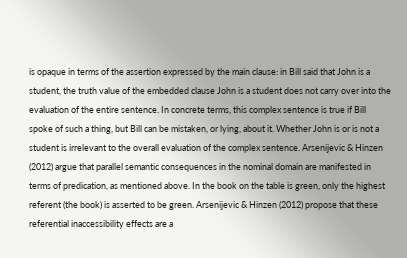is opaque in terms of the assertion expressed by the main clause: in Bill said that John is a student, the truth value of the embedded clause John is a student does not carry over into the evaluation of the entire sentence. In concrete terms, this complex sentence is true if Bill spoke of such a thing, but Bill can be mistaken, or lying, about it. Whether John is or is not a student is irrelevant to the overall evaluation of the complex sentence. Arsenijevic & Hinzen (2012) argue that parallel semantic consequences in the nominal domain are manifested in terms of predication, as mentioned above. In the book on the table is green, only the highest referent (the book) is asserted to be green. Arsenijevic & Hinzen (2012) propose that these referential inaccessibility effects are a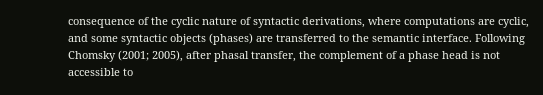consequence of the cyclic nature of syntactic derivations, where computations are cyclic, and some syntactic objects (phases) are transferred to the semantic interface. Following Chomsky (2001; 2005), after phasal transfer, the complement of a phase head is not accessible to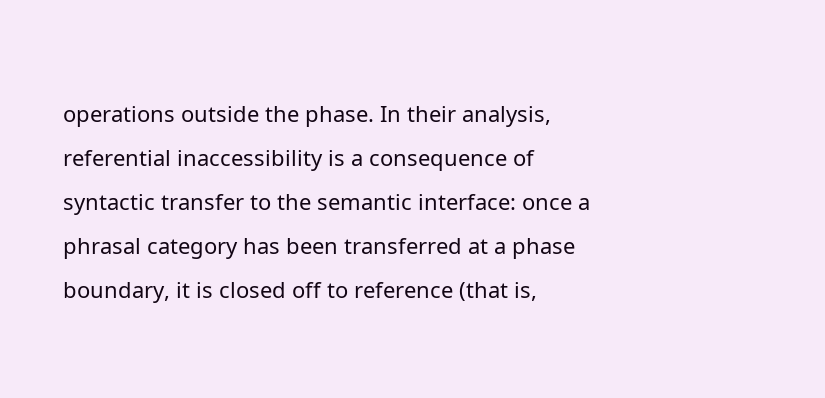operations outside the phase. In their analysis, referential inaccessibility is a consequence of syntactic transfer to the semantic interface: once a phrasal category has been transferred at a phase boundary, it is closed off to reference (that is,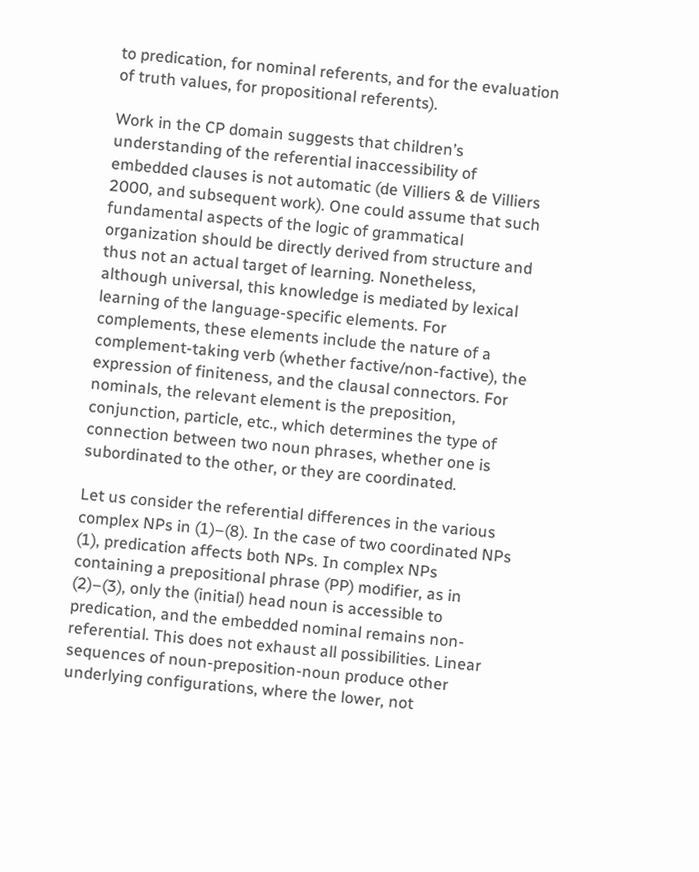to predication, for nominal referents, and for the evaluation of truth values, for propositional referents).

Work in the CP domain suggests that children’s understanding of the referential inaccessibility of embedded clauses is not automatic (de Villiers & de Villiers 2000, and subsequent work). One could assume that such fundamental aspects of the logic of grammatical organization should be directly derived from structure and thus not an actual target of learning. Nonetheless, although universal, this knowledge is mediated by lexical learning of the language-specific elements. For complements, these elements include the nature of a complement-taking verb (whether factive/non-factive), the expression of finiteness, and the clausal connectors. For nominals, the relevant element is the preposition, conjunction, particle, etc., which determines the type of connection between two noun phrases, whether one is subordinated to the other, or they are coordinated.

Let us consider the referential differences in the various complex NPs in (1)–(8). In the case of two coordinated NPs (1), predication affects both NPs. In complex NPs containing a prepositional phrase (PP) modifier, as in (2)–(3), only the (initial) head noun is accessible to predication, and the embedded nominal remains non-referential. This does not exhaust all possibilities. Linear sequences of noun-preposition-noun produce other underlying configurations, where the lower, not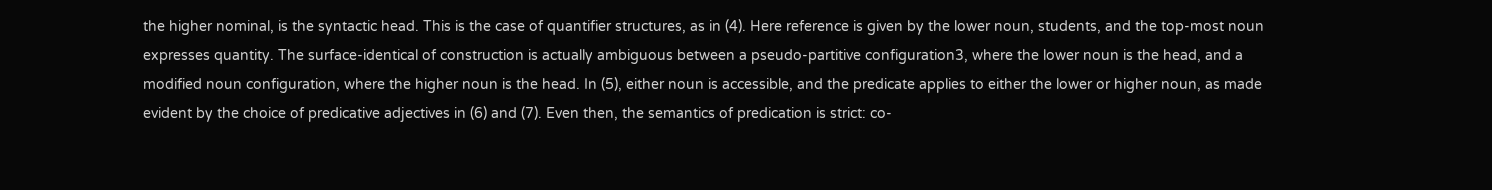the higher nominal, is the syntactic head. This is the case of quantifier structures, as in (4). Here reference is given by the lower noun, students, and the top-most noun expresses quantity. The surface-identical of construction is actually ambiguous between a pseudo-partitive configuration3, where the lower noun is the head, and a modified noun configuration, where the higher noun is the head. In (5), either noun is accessible, and the predicate applies to either the lower or higher noun, as made evident by the choice of predicative adjectives in (6) and (7). Even then, the semantics of predication is strict: co-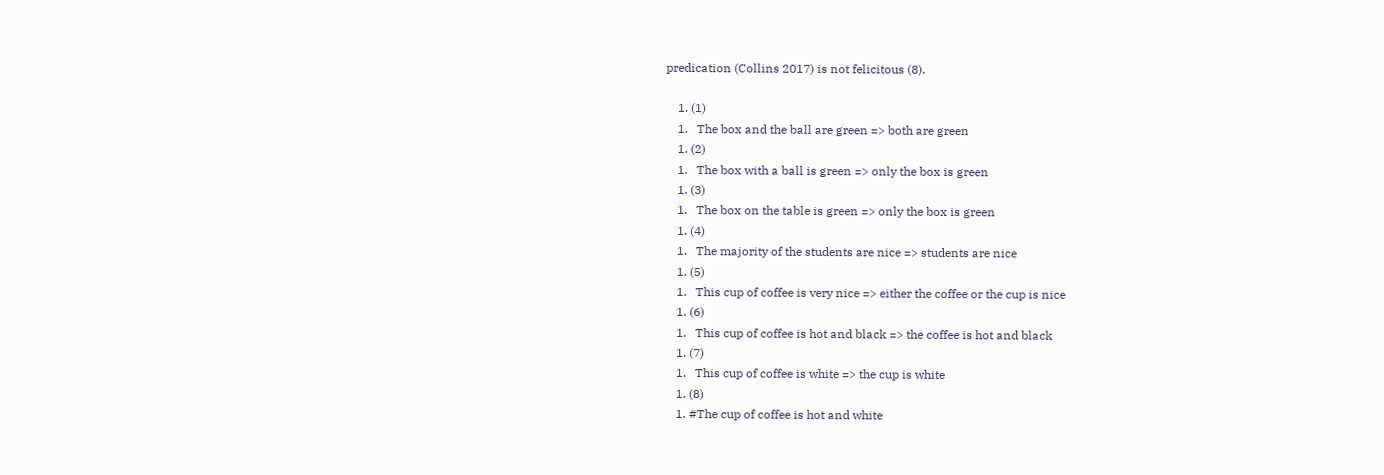predication (Collins 2017) is not felicitous (8).

    1. (1)
    1.   The box and the ball are green => both are green
    1. (2)
    1.   The box with a ball is green => only the box is green
    1. (3)
    1.   The box on the table is green => only the box is green
    1. (4)
    1.   The majority of the students are nice => students are nice
    1. (5)
    1.   This cup of coffee is very nice => either the coffee or the cup is nice
    1. (6)
    1.   This cup of coffee is hot and black => the coffee is hot and black
    1. (7)
    1.   This cup of coffee is white => the cup is white
    1. (8)
    1. #The cup of coffee is hot and white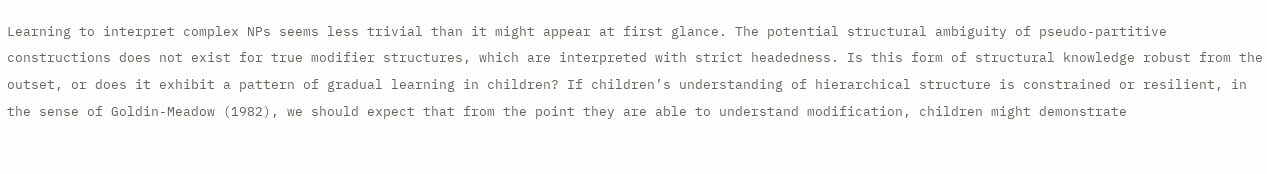Learning to interpret complex NPs seems less trivial than it might appear at first glance. The potential structural ambiguity of pseudo-partitive constructions does not exist for true modifier structures, which are interpreted with strict headedness. Is this form of structural knowledge robust from the outset, or does it exhibit a pattern of gradual learning in children? If children’s understanding of hierarchical structure is constrained or resilient, in the sense of Goldin-Meadow (1982), we should expect that from the point they are able to understand modification, children might demonstrate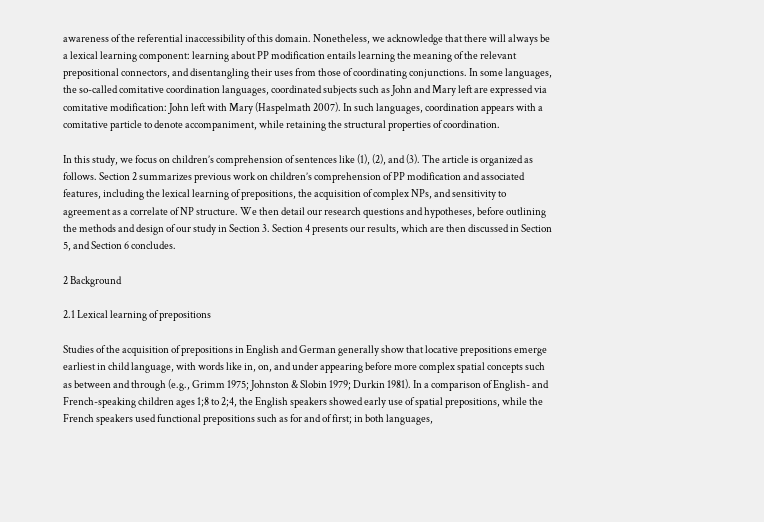awareness of the referential inaccessibility of this domain. Nonetheless, we acknowledge that there will always be a lexical learning component: learning about PP modification entails learning the meaning of the relevant prepositional connectors, and disentangling their uses from those of coordinating conjunctions. In some languages, the so-called comitative coordination languages, coordinated subjects such as John and Mary left are expressed via comitative modification: John left with Mary (Haspelmath 2007). In such languages, coordination appears with a comitative particle to denote accompaniment, while retaining the structural properties of coordination.

In this study, we focus on children’s comprehension of sentences like (1), (2), and (3). The article is organized as follows. Section 2 summarizes previous work on children’s comprehension of PP modification and associated features, including the lexical learning of prepositions, the acquisition of complex NPs, and sensitivity to agreement as a correlate of NP structure. We then detail our research questions and hypotheses, before outlining the methods and design of our study in Section 3. Section 4 presents our results, which are then discussed in Section 5, and Section 6 concludes.

2 Background

2.1 Lexical learning of prepositions

Studies of the acquisition of prepositions in English and German generally show that locative prepositions emerge earliest in child language, with words like in, on, and under appearing before more complex spatial concepts such as between and through (e.g., Grimm 1975; Johnston & Slobin 1979; Durkin 1981). In a comparison of English- and French-speaking children ages 1;8 to 2;4, the English speakers showed early use of spatial prepositions, while the French speakers used functional prepositions such as for and of first; in both languages,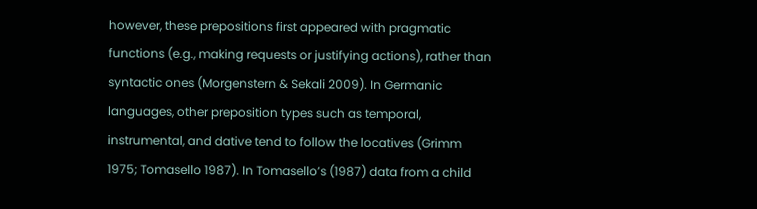however, these prepositions first appeared with pragmatic functions (e.g., making requests or justifying actions), rather than syntactic ones (Morgenstern & Sekali 2009). In Germanic languages, other preposition types such as temporal, instrumental, and dative tend to follow the locatives (Grimm 1975; Tomasello 1987). In Tomasello’s (1987) data from a child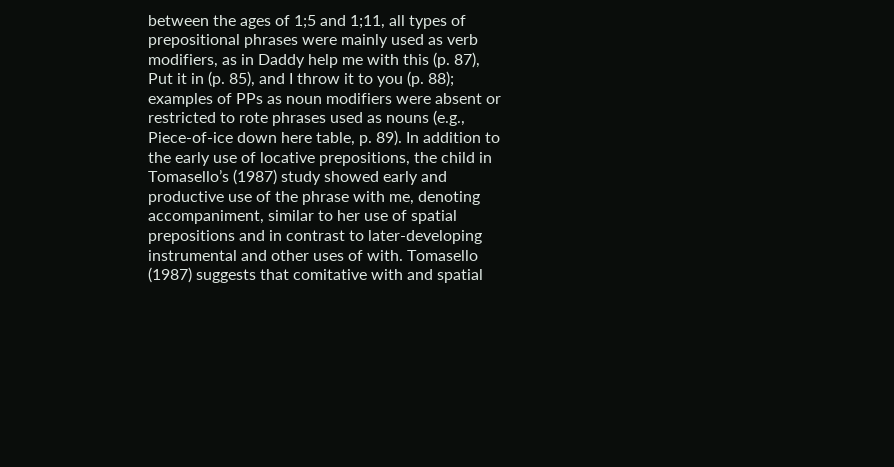between the ages of 1;5 and 1;11, all types of prepositional phrases were mainly used as verb modifiers, as in Daddy help me with this (p. 87), Put it in (p. 85), and I throw it to you (p. 88); examples of PPs as noun modifiers were absent or restricted to rote phrases used as nouns (e.g., Piece-of-ice down here table, p. 89). In addition to the early use of locative prepositions, the child in Tomasello’s (1987) study showed early and productive use of the phrase with me, denoting accompaniment, similar to her use of spatial prepositions and in contrast to later-developing instrumental and other uses of with. Tomasello (1987) suggests that comitative with and spatial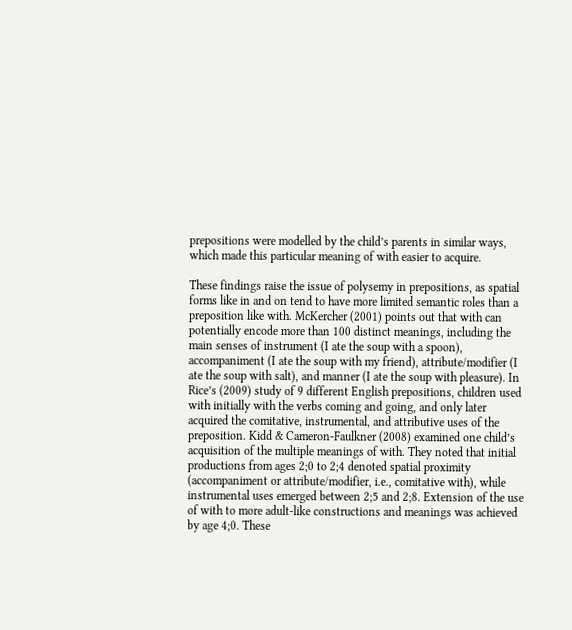prepositions were modelled by the child’s parents in similar ways, which made this particular meaning of with easier to acquire.

These findings raise the issue of polysemy in prepositions, as spatial forms like in and on tend to have more limited semantic roles than a preposition like with. McKercher (2001) points out that with can potentially encode more than 100 distinct meanings, including the main senses of instrument (I ate the soup with a spoon), accompaniment (I ate the soup with my friend), attribute/modifier (I ate the soup with salt), and manner (I ate the soup with pleasure). In Rice’s (2009) study of 9 different English prepositions, children used with initially with the verbs coming and going, and only later acquired the comitative, instrumental, and attributive uses of the preposition. Kidd & Cameron-Faulkner (2008) examined one child’s acquisition of the multiple meanings of with. They noted that initial productions from ages 2;0 to 2;4 denoted spatial proximity (accompaniment or attribute/modifier, i.e., comitative with), while instrumental uses emerged between 2;5 and 2;8. Extension of the use of with to more adult-like constructions and meanings was achieved by age 4;0. These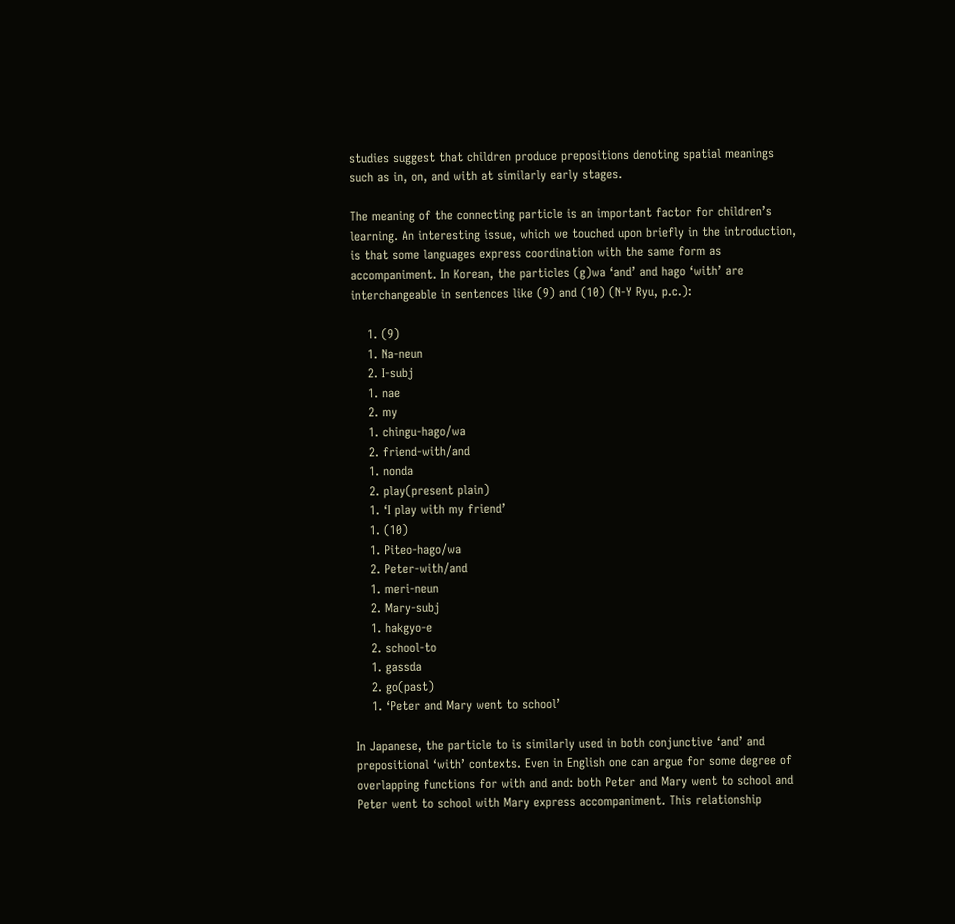studies suggest that children produce prepositions denoting spatial meanings such as in, on, and with at similarly early stages.

The meaning of the connecting particle is an important factor for children’s learning. An interesting issue, which we touched upon briefly in the introduction, is that some languages express coordination with the same form as accompaniment. In Korean, the particles (g)wa ‘and’ and hago ‘with’ are interchangeable in sentences like (9) and (10) (N-Y Ryu, p.c.):

    1. (9)
    1. Na-neun
    2. I-subj
    1. nae
    2. my
    1. chingu-hago/wa
    2. friend-with/and
    1. nonda
    2. play(present plain)
    1. ‘I play with my friend’
    1. (10)
    1. Piteo-hago/wa
    2. Peter-with/and
    1. meri-neun
    2. Mary-subj
    1. hakgyo-e
    2. school-to
    1. gassda
    2. go(past)
    1. ‘Peter and Mary went to school’

In Japanese, the particle to is similarly used in both conjunctive ‘and’ and prepositional ‘with’ contexts. Even in English one can argue for some degree of overlapping functions for with and and: both Peter and Mary went to school and Peter went to school with Mary express accompaniment. This relationship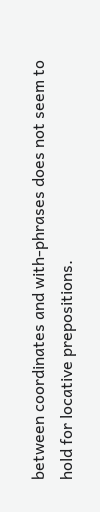between coordinates and with-phrases does not seem to hold for locative prepositions.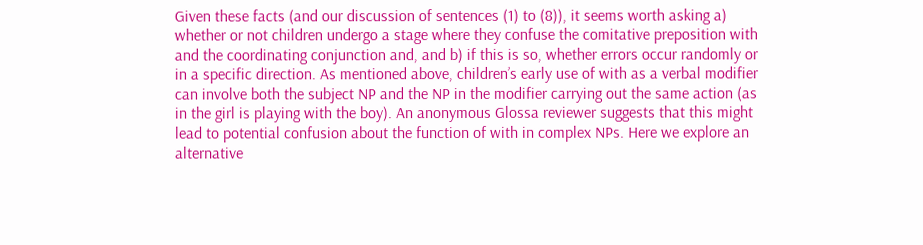Given these facts (and our discussion of sentences (1) to (8)), it seems worth asking a) whether or not children undergo a stage where they confuse the comitative preposition with and the coordinating conjunction and, and b) if this is so, whether errors occur randomly or in a specific direction. As mentioned above, children’s early use of with as a verbal modifier can involve both the subject NP and the NP in the modifier carrying out the same action (as in the girl is playing with the boy). An anonymous Glossa reviewer suggests that this might lead to potential confusion about the function of with in complex NPs. Here we explore an alternative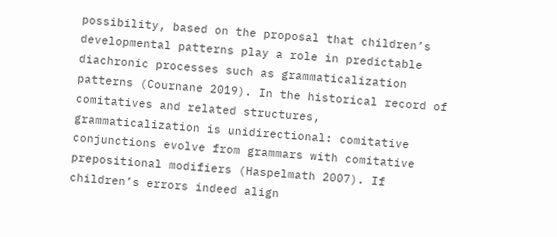possibility, based on the proposal that children’s developmental patterns play a role in predictable diachronic processes such as grammaticalization patterns (Cournane 2019). In the historical record of comitatives and related structures, grammaticalization is unidirectional: comitative conjunctions evolve from grammars with comitative prepositional modifiers (Haspelmath 2007). If children’s errors indeed align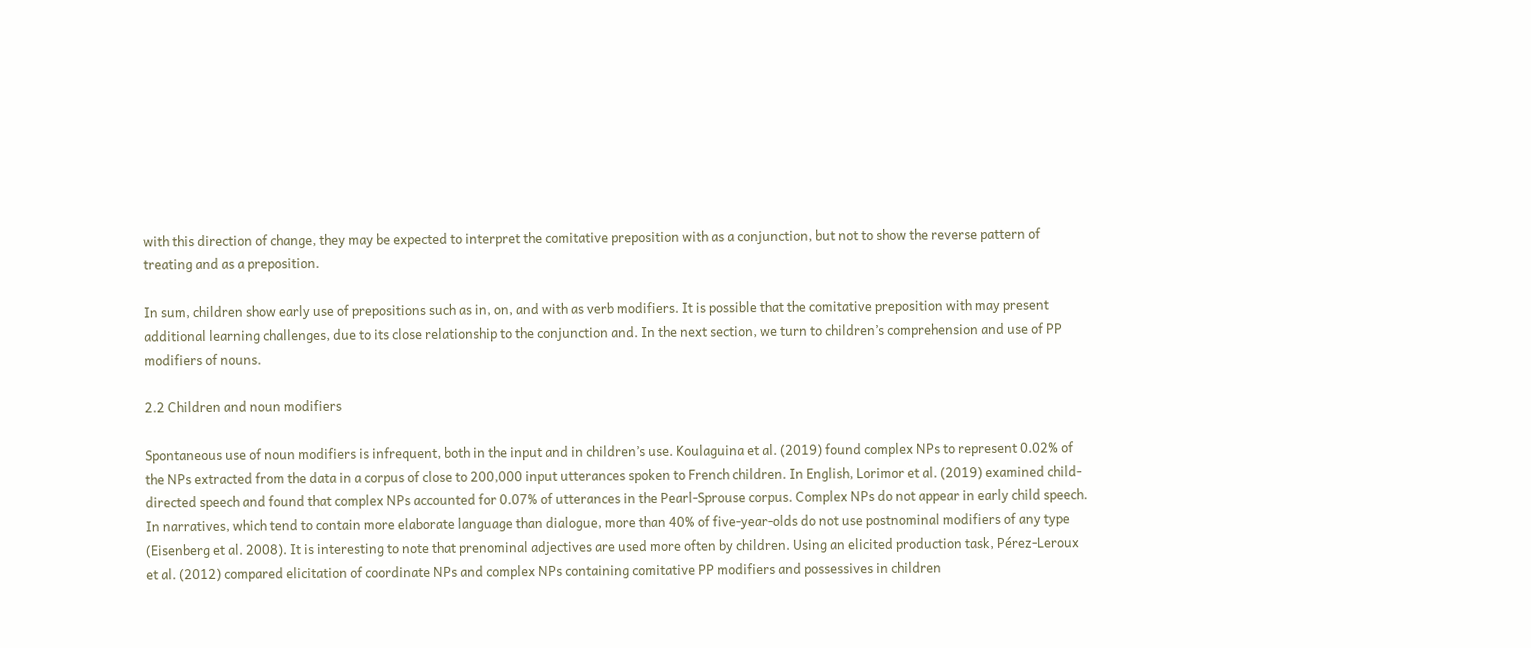with this direction of change, they may be expected to interpret the comitative preposition with as a conjunction, but not to show the reverse pattern of treating and as a preposition.

In sum, children show early use of prepositions such as in, on, and with as verb modifiers. It is possible that the comitative preposition with may present additional learning challenges, due to its close relationship to the conjunction and. In the next section, we turn to children’s comprehension and use of PP modifiers of nouns.

2.2 Children and noun modifiers

Spontaneous use of noun modifiers is infrequent, both in the input and in children’s use. Koulaguina et al. (2019) found complex NPs to represent 0.02% of the NPs extracted from the data in a corpus of close to 200,000 input utterances spoken to French children. In English, Lorimor et al. (2019) examined child-directed speech and found that complex NPs accounted for 0.07% of utterances in the Pearl-Sprouse corpus. Complex NPs do not appear in early child speech. In narratives, which tend to contain more elaborate language than dialogue, more than 40% of five-year-olds do not use postnominal modifiers of any type (Eisenberg et al. 2008). It is interesting to note that prenominal adjectives are used more often by children. Using an elicited production task, Pérez-Leroux et al. (2012) compared elicitation of coordinate NPs and complex NPs containing comitative PP modifiers and possessives in children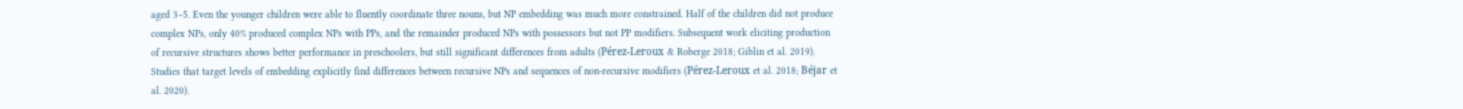aged 3–5. Even the younger children were able to fluently coordinate three nouns, but NP embedding was much more constrained. Half of the children did not produce complex NPs, only 40% produced complex NPs with PPs, and the remainder produced NPs with possessors but not PP modifiers. Subsequent work eliciting production of recursive structures shows better performance in preschoolers, but still significant differences from adults (Pérez-Leroux & Roberge 2018; Giblin et al. 2019). Studies that target levels of embedding explicitly find differences between recursive NPs and sequences of non-recursive modifiers (Pérez-Leroux et al. 2018; Béjar et al. 2020).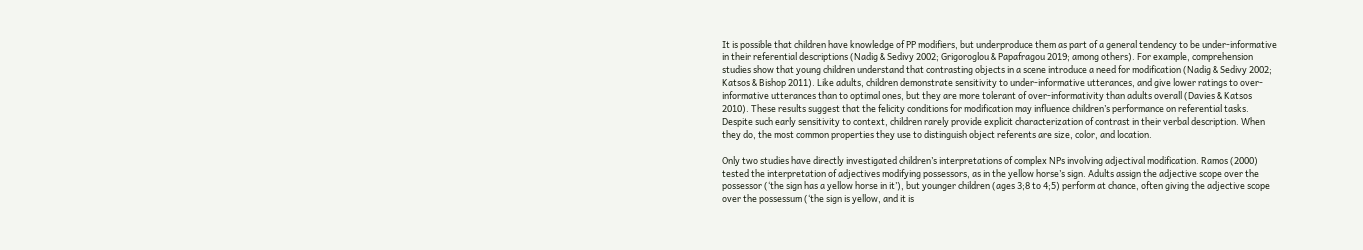It is possible that children have knowledge of PP modifiers, but underproduce them as part of a general tendency to be under-informative in their referential descriptions (Nadig & Sedivy 2002; Grigoroglou & Papafragou 2019; among others). For example, comprehension studies show that young children understand that contrasting objects in a scene introduce a need for modification (Nadig & Sedivy 2002; Katsos & Bishop 2011). Like adults, children demonstrate sensitivity to under-informative utterances, and give lower ratings to over-informative utterances than to optimal ones, but they are more tolerant of over-informativity than adults overall (Davies & Katsos 2010). These results suggest that the felicity conditions for modification may influence children’s performance on referential tasks. Despite such early sensitivity to context, children rarely provide explicit characterization of contrast in their verbal description. When they do, the most common properties they use to distinguish object referents are size, color, and location.

Only two studies have directly investigated children’s interpretations of complex NPs involving adjectival modification. Ramos (2000) tested the interpretation of adjectives modifying possessors, as in the yellow horse’s sign. Adults assign the adjective scope over the possessor (‘the sign has a yellow horse in it’), but younger children (ages 3;8 to 4;5) perform at chance, often giving the adjective scope over the possessum (‘the sign is yellow, and it is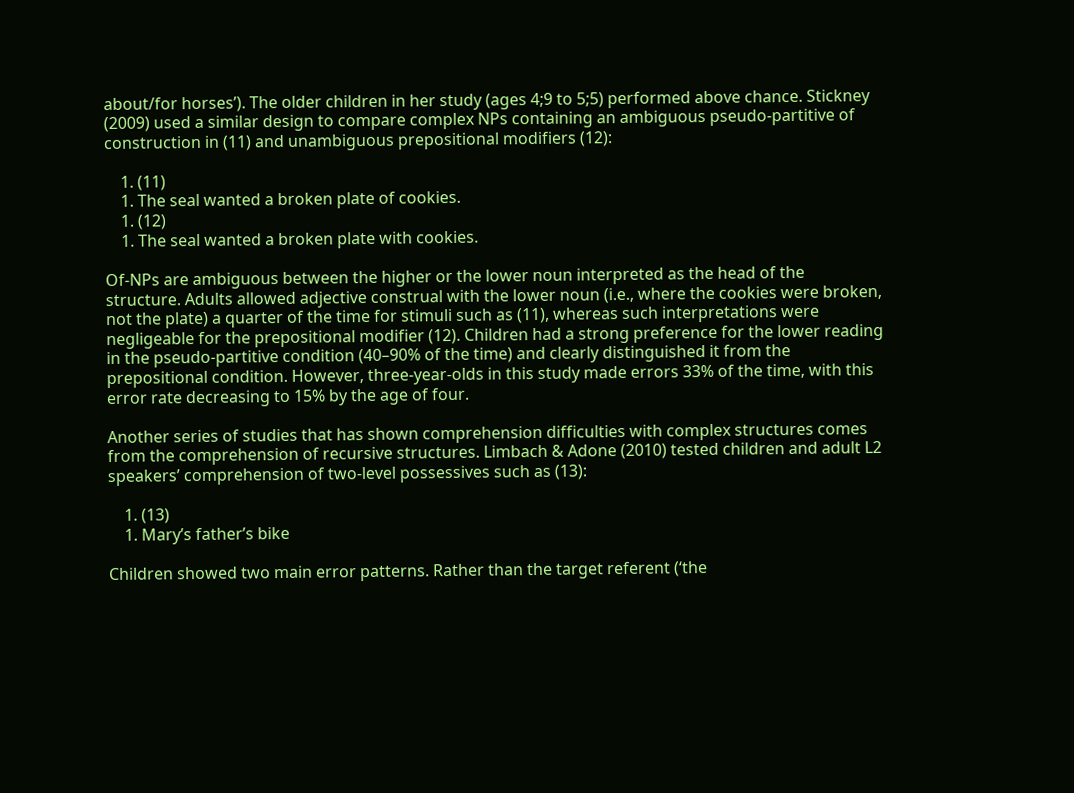about/for horses’). The older children in her study (ages 4;9 to 5;5) performed above chance. Stickney (2009) used a similar design to compare complex NPs containing an ambiguous pseudo-partitive of construction in (11) and unambiguous prepositional modifiers (12):

    1. (11)
    1. The seal wanted a broken plate of cookies.
    1. (12)
    1. The seal wanted a broken plate with cookies.

Of-NPs are ambiguous between the higher or the lower noun interpreted as the head of the structure. Adults allowed adjective construal with the lower noun (i.e., where the cookies were broken, not the plate) a quarter of the time for stimuli such as (11), whereas such interpretations were negligeable for the prepositional modifier (12). Children had a strong preference for the lower reading in the pseudo-partitive condition (40–90% of the time) and clearly distinguished it from the prepositional condition. However, three-year-olds in this study made errors 33% of the time, with this error rate decreasing to 15% by the age of four.

Another series of studies that has shown comprehension difficulties with complex structures comes from the comprehension of recursive structures. Limbach & Adone (2010) tested children and adult L2 speakers’ comprehension of two-level possessives such as (13):

    1. (13)
    1. Mary’s father’s bike

Children showed two main error patterns. Rather than the target referent (‘the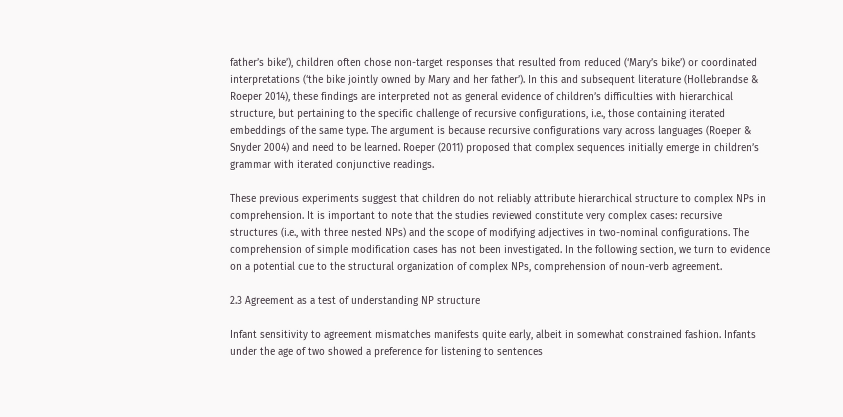father’s bike’), children often chose non-target responses that resulted from reduced (‘Mary’s bike’) or coordinated interpretations (‘the bike jointly owned by Mary and her father’). In this and subsequent literature (Hollebrandse & Roeper 2014), these findings are interpreted not as general evidence of children’s difficulties with hierarchical structure, but pertaining to the specific challenge of recursive configurations, i.e., those containing iterated embeddings of the same type. The argument is because recursive configurations vary across languages (Roeper & Snyder 2004) and need to be learned. Roeper (2011) proposed that complex sequences initially emerge in children’s grammar with iterated conjunctive readings.

These previous experiments suggest that children do not reliably attribute hierarchical structure to complex NPs in comprehension. It is important to note that the studies reviewed constitute very complex cases: recursive structures (i.e., with three nested NPs) and the scope of modifying adjectives in two-nominal configurations. The comprehension of simple modification cases has not been investigated. In the following section, we turn to evidence on a potential cue to the structural organization of complex NPs, comprehension of noun-verb agreement.

2.3 Agreement as a test of understanding NP structure

Infant sensitivity to agreement mismatches manifests quite early, albeit in somewhat constrained fashion. Infants under the age of two showed a preference for listening to sentences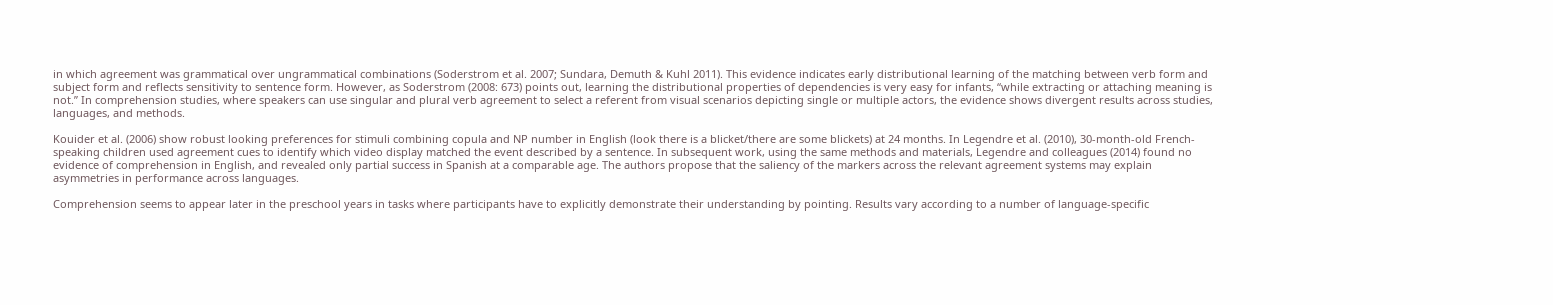in which agreement was grammatical over ungrammatical combinations (Soderstrom et al. 2007; Sundara, Demuth & Kuhl 2011). This evidence indicates early distributional learning of the matching between verb form and subject form and reflects sensitivity to sentence form. However, as Soderstrom (2008: 673) points out, learning the distributional properties of dependencies is very easy for infants, “while extracting or attaching meaning is not.” In comprehension studies, where speakers can use singular and plural verb agreement to select a referent from visual scenarios depicting single or multiple actors, the evidence shows divergent results across studies, languages, and methods.

Kouider et al. (2006) show robust looking preferences for stimuli combining copula and NP number in English (look there is a blicket/there are some blickets) at 24 months. In Legendre et al. (2010), 30-month-old French-speaking children used agreement cues to identify which video display matched the event described by a sentence. In subsequent work, using the same methods and materials, Legendre and colleagues (2014) found no evidence of comprehension in English, and revealed only partial success in Spanish at a comparable age. The authors propose that the saliency of the markers across the relevant agreement systems may explain asymmetries in performance across languages.

Comprehension seems to appear later in the preschool years in tasks where participants have to explicitly demonstrate their understanding by pointing. Results vary according to a number of language-specific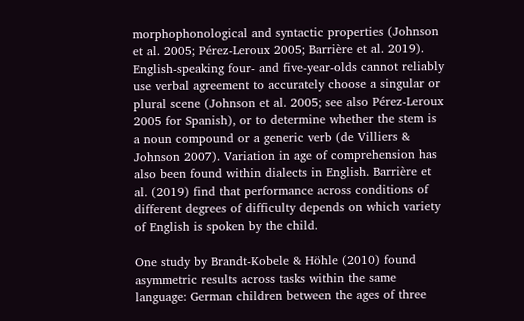morphophonological and syntactic properties (Johnson et al. 2005; Pérez-Leroux 2005; Barrière et al. 2019). English-speaking four- and five-year-olds cannot reliably use verbal agreement to accurately choose a singular or plural scene (Johnson et al. 2005; see also Pérez-Leroux 2005 for Spanish), or to determine whether the stem is a noun compound or a generic verb (de Villiers & Johnson 2007). Variation in age of comprehension has also been found within dialects in English. Barrière et al. (2019) find that performance across conditions of different degrees of difficulty depends on which variety of English is spoken by the child.

One study by Brandt-Kobele & Höhle (2010) found asymmetric results across tasks within the same language: German children between the ages of three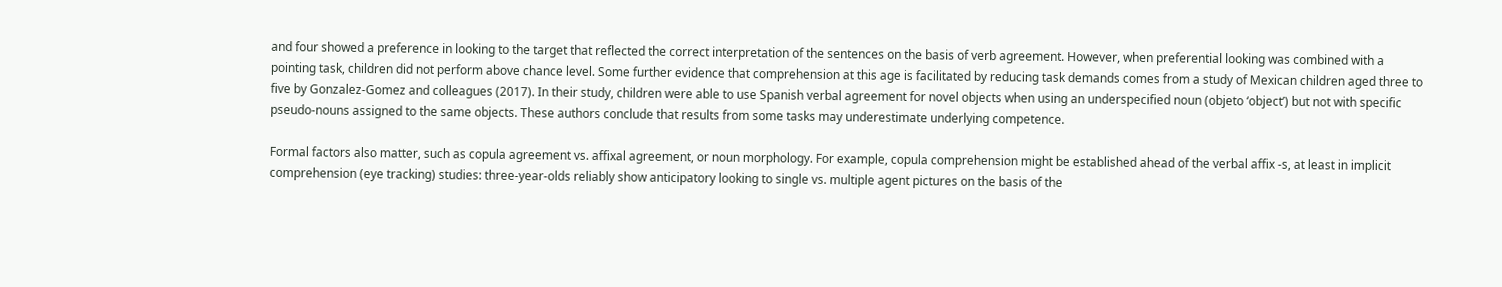and four showed a preference in looking to the target that reflected the correct interpretation of the sentences on the basis of verb agreement. However, when preferential looking was combined with a pointing task, children did not perform above chance level. Some further evidence that comprehension at this age is facilitated by reducing task demands comes from a study of Mexican children aged three to five by Gonzalez-Gomez and colleagues (2017). In their study, children were able to use Spanish verbal agreement for novel objects when using an underspecified noun (objeto ‘object’) but not with specific pseudo-nouns assigned to the same objects. These authors conclude that results from some tasks may underestimate underlying competence.

Formal factors also matter, such as copula agreement vs. affixal agreement, or noun morphology. For example, copula comprehension might be established ahead of the verbal affix -s, at least in implicit comprehension (eye tracking) studies: three-year-olds reliably show anticipatory looking to single vs. multiple agent pictures on the basis of the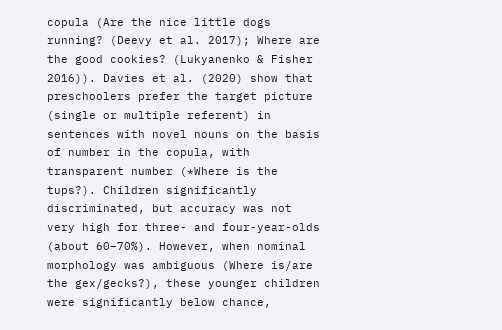copula (Are the nice little dogs running? (Deevy et al. 2017); Where are the good cookies? (Lukyanenko & Fisher 2016)). Davies et al. (2020) show that preschoolers prefer the target picture (single or multiple referent) in sentences with novel nouns on the basis of number in the copula, with transparent number (*Where is the tups?). Children significantly discriminated, but accuracy was not very high for three- and four-year-olds (about 60–70%). However, when nominal morphology was ambiguous (Where is/are the gex/gecks?), these younger children were significantly below chance,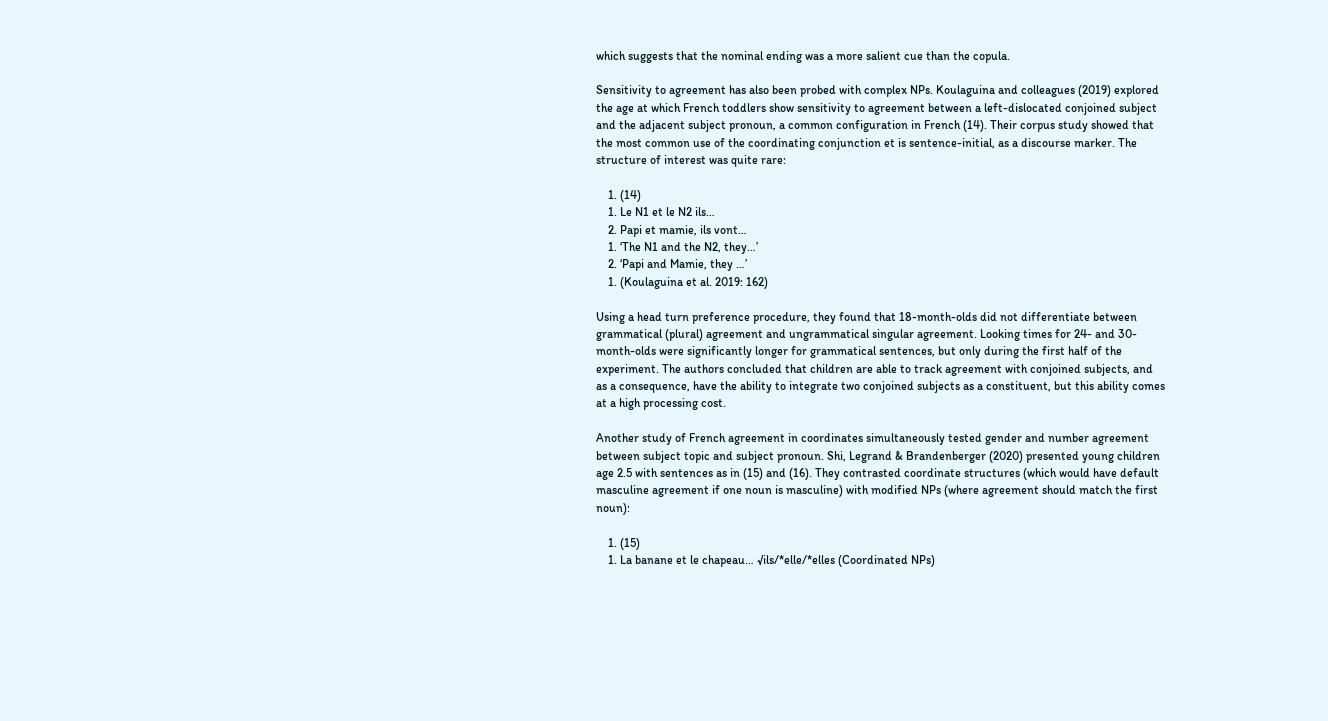which suggests that the nominal ending was a more salient cue than the copula.

Sensitivity to agreement has also been probed with complex NPs. Koulaguina and colleagues (2019) explored the age at which French toddlers show sensitivity to agreement between a left-dislocated conjoined subject and the adjacent subject pronoun, a common configuration in French (14). Their corpus study showed that the most common use of the coordinating conjunction et is sentence-initial, as a discourse marker. The structure of interest was quite rare:

    1. (14)
    1. Le N1 et le N2 ils…
    2. Papi et mamie, ils vont…
    1. ‘The N1 and the N2, they…’
    2. ‘Papi and Mamie, they …’
    1. (Koulaguina et al. 2019: 162)

Using a head turn preference procedure, they found that 18-month-olds did not differentiate between grammatical (plural) agreement and ungrammatical singular agreement. Looking times for 24- and 30-month-olds were significantly longer for grammatical sentences, but only during the first half of the experiment. The authors concluded that children are able to track agreement with conjoined subjects, and as a consequence, have the ability to integrate two conjoined subjects as a constituent, but this ability comes at a high processing cost.

Another study of French agreement in coordinates simultaneously tested gender and number agreement between subject topic and subject pronoun. Shi, Legrand & Brandenberger (2020) presented young children age 2.5 with sentences as in (15) and (16). They contrasted coordinate structures (which would have default masculine agreement if one noun is masculine) with modified NPs (where agreement should match the first noun):

    1. (15)
    1. La banane et le chapeau… √ils/*elle/*elles (Coordinated NPs)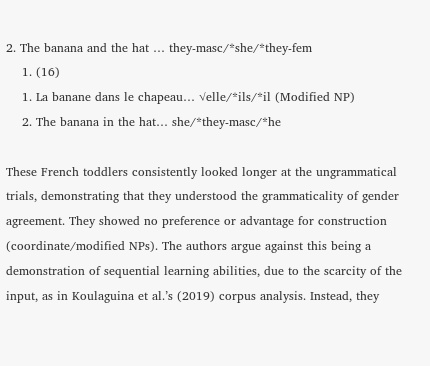2. The banana and the hat … they-masc/*she/*they-fem
    1. (16)
    1. La banane dans le chapeau… √elle/*ils/*il (Modified NP)
    2. The banana in the hat… she/*they-masc/*he

These French toddlers consistently looked longer at the ungrammatical trials, demonstrating that they understood the grammaticality of gender agreement. They showed no preference or advantage for construction (coordinate/modified NPs). The authors argue against this being a demonstration of sequential learning abilities, due to the scarcity of the input, as in Koulaguina et al.’s (2019) corpus analysis. Instead, they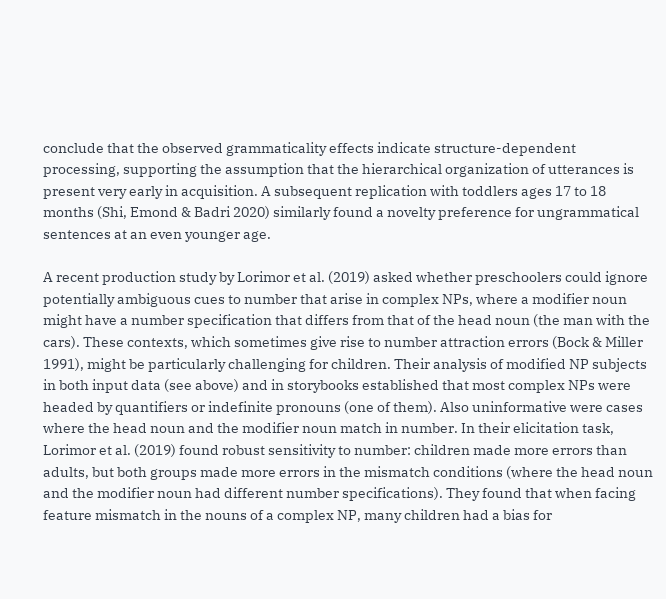conclude that the observed grammaticality effects indicate structure-dependent processing, supporting the assumption that the hierarchical organization of utterances is present very early in acquisition. A subsequent replication with toddlers ages 17 to 18 months (Shi, Emond & Badri 2020) similarly found a novelty preference for ungrammatical sentences at an even younger age.

A recent production study by Lorimor et al. (2019) asked whether preschoolers could ignore potentially ambiguous cues to number that arise in complex NPs, where a modifier noun might have a number specification that differs from that of the head noun (the man with the cars). These contexts, which sometimes give rise to number attraction errors (Bock & Miller 1991), might be particularly challenging for children. Their analysis of modified NP subjects in both input data (see above) and in storybooks established that most complex NPs were headed by quantifiers or indefinite pronouns (one of them). Also uninformative were cases where the head noun and the modifier noun match in number. In their elicitation task, Lorimor et al. (2019) found robust sensitivity to number: children made more errors than adults, but both groups made more errors in the mismatch conditions (where the head noun and the modifier noun had different number specifications). They found that when facing feature mismatch in the nouns of a complex NP, many children had a bias for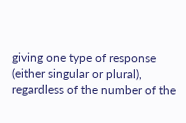giving one type of response (either singular or plural), regardless of the number of the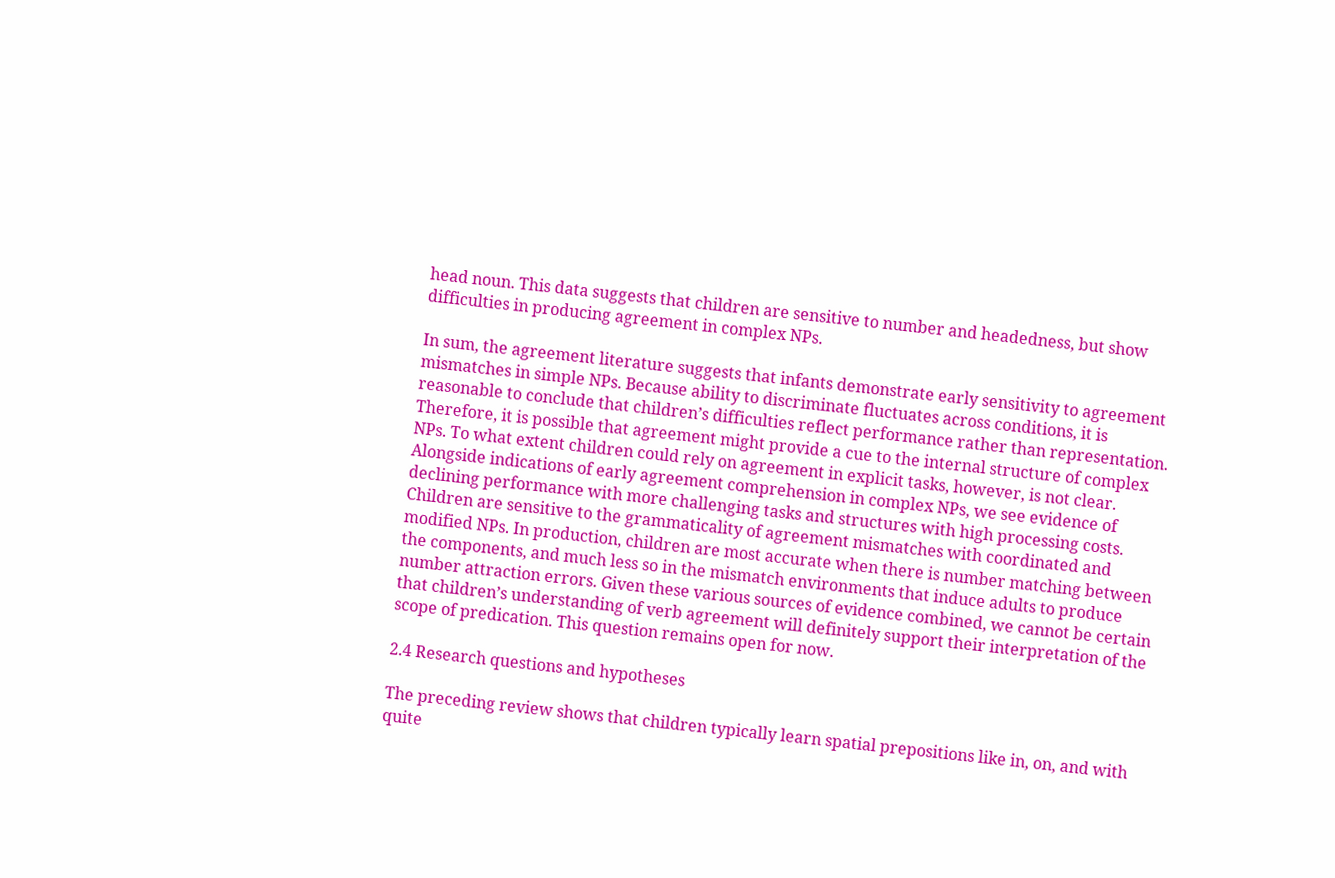head noun. This data suggests that children are sensitive to number and headedness, but show difficulties in producing agreement in complex NPs.

In sum, the agreement literature suggests that infants demonstrate early sensitivity to agreement mismatches in simple NPs. Because ability to discriminate fluctuates across conditions, it is reasonable to conclude that children’s difficulties reflect performance rather than representation. Therefore, it is possible that agreement might provide a cue to the internal structure of complex NPs. To what extent children could rely on agreement in explicit tasks, however, is not clear. Alongside indications of early agreement comprehension in complex NPs, we see evidence of declining performance with more challenging tasks and structures with high processing costs. Children are sensitive to the grammaticality of agreement mismatches with coordinated and modified NPs. In production, children are most accurate when there is number matching between the components, and much less so in the mismatch environments that induce adults to produce number attraction errors. Given these various sources of evidence combined, we cannot be certain that children’s understanding of verb agreement will definitely support their interpretation of the scope of predication. This question remains open for now.

2.4 Research questions and hypotheses

The preceding review shows that children typically learn spatial prepositions like in, on, and with quite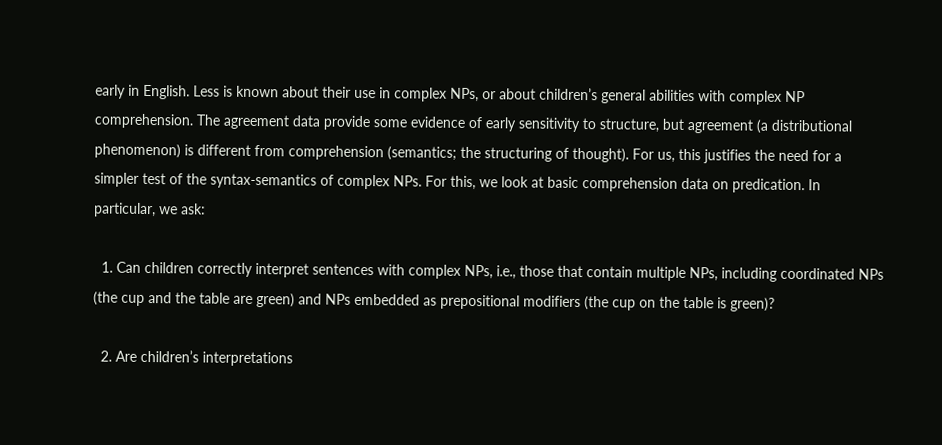early in English. Less is known about their use in complex NPs, or about children’s general abilities with complex NP comprehension. The agreement data provide some evidence of early sensitivity to structure, but agreement (a distributional phenomenon) is different from comprehension (semantics; the structuring of thought). For us, this justifies the need for a simpler test of the syntax-semantics of complex NPs. For this, we look at basic comprehension data on predication. In particular, we ask:

  1. Can children correctly interpret sentences with complex NPs, i.e., those that contain multiple NPs, including coordinated NPs (the cup and the table are green) and NPs embedded as prepositional modifiers (the cup on the table is green)?

  2. Are children’s interpretations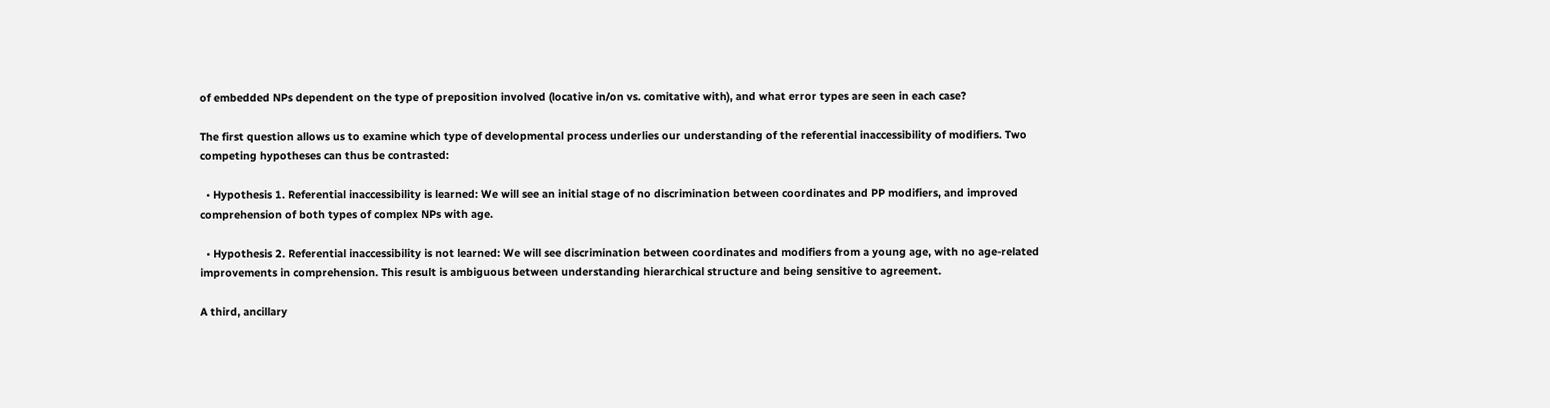of embedded NPs dependent on the type of preposition involved (locative in/on vs. comitative with), and what error types are seen in each case?

The first question allows us to examine which type of developmental process underlies our understanding of the referential inaccessibility of modifiers. Two competing hypotheses can thus be contrasted:

  • Hypothesis 1. Referential inaccessibility is learned: We will see an initial stage of no discrimination between coordinates and PP modifiers, and improved comprehension of both types of complex NPs with age.

  • Hypothesis 2. Referential inaccessibility is not learned: We will see discrimination between coordinates and modifiers from a young age, with no age-related improvements in comprehension. This result is ambiguous between understanding hierarchical structure and being sensitive to agreement.

A third, ancillary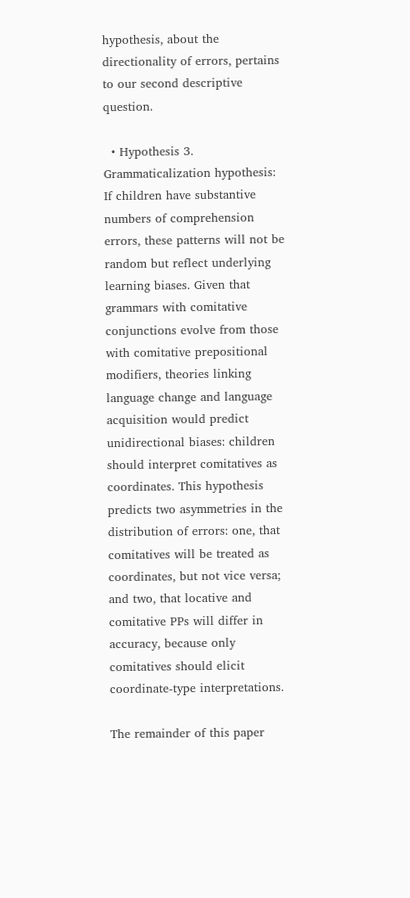hypothesis, about the directionality of errors, pertains to our second descriptive question.

  • Hypothesis 3. Grammaticalization hypothesis: If children have substantive numbers of comprehension errors, these patterns will not be random but reflect underlying learning biases. Given that grammars with comitative conjunctions evolve from those with comitative prepositional modifiers, theories linking language change and language acquisition would predict unidirectional biases: children should interpret comitatives as coordinates. This hypothesis predicts two asymmetries in the distribution of errors: one, that comitatives will be treated as coordinates, but not vice versa; and two, that locative and comitative PPs will differ in accuracy, because only comitatives should elicit coordinate-type interpretations.

The remainder of this paper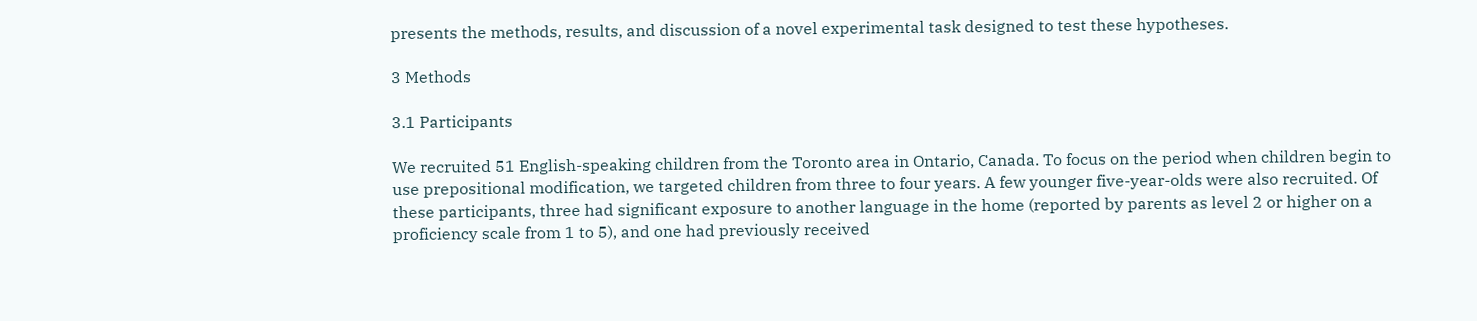presents the methods, results, and discussion of a novel experimental task designed to test these hypotheses.

3 Methods

3.1 Participants

We recruited 51 English-speaking children from the Toronto area in Ontario, Canada. To focus on the period when children begin to use prepositional modification, we targeted children from three to four years. A few younger five-year-olds were also recruited. Of these participants, three had significant exposure to another language in the home (reported by parents as level 2 or higher on a proficiency scale from 1 to 5), and one had previously received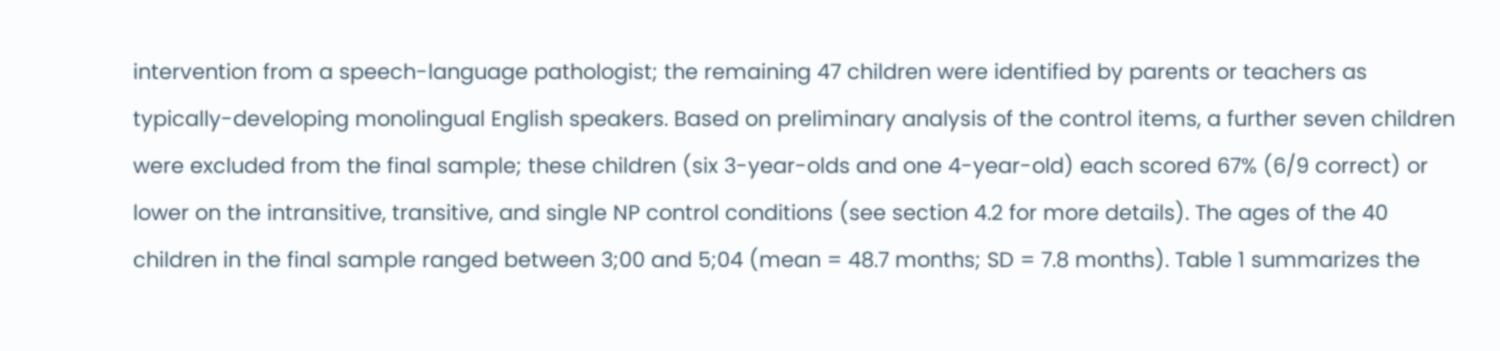intervention from a speech-language pathologist; the remaining 47 children were identified by parents or teachers as typically-developing monolingual English speakers. Based on preliminary analysis of the control items, a further seven children were excluded from the final sample; these children (six 3-year-olds and one 4-year-old) each scored 67% (6/9 correct) or lower on the intransitive, transitive, and single NP control conditions (see section 4.2 for more details). The ages of the 40 children in the final sample ranged between 3;00 and 5;04 (mean = 48.7 months; SD = 7.8 months). Table 1 summarizes the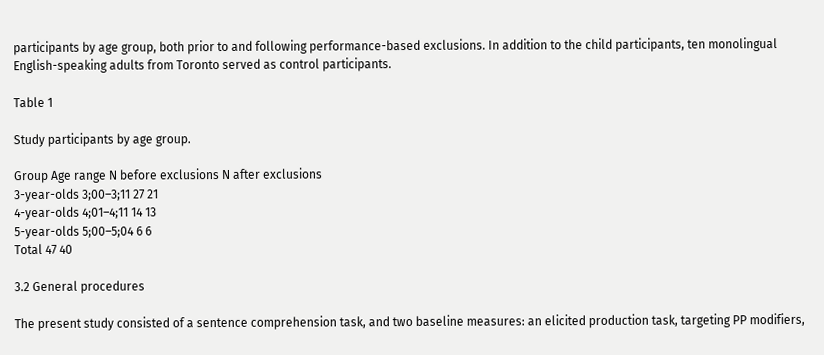participants by age group, both prior to and following performance-based exclusions. In addition to the child participants, ten monolingual English-speaking adults from Toronto served as control participants.

Table 1

Study participants by age group.

Group Age range N before exclusions N after exclusions
3-year-olds 3;00–3;11 27 21
4-year-olds 4;01–4;11 14 13
5-year-olds 5;00–5;04 6 6
Total 47 40

3.2 General procedures

The present study consisted of a sentence comprehension task, and two baseline measures: an elicited production task, targeting PP modifiers,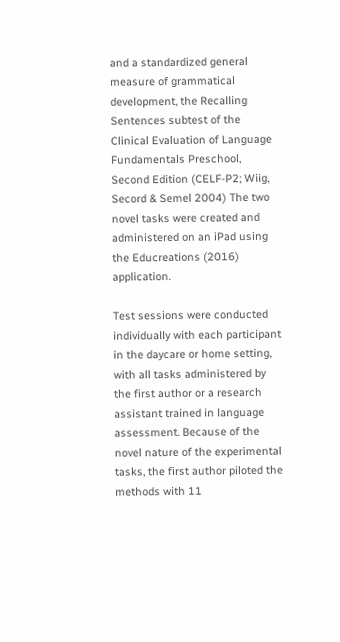and a standardized general measure of grammatical development, the Recalling Sentences subtest of the Clinical Evaluation of Language Fundamentals Preschool, Second Edition (CELF-P2; Wiig, Secord & Semel 2004) The two novel tasks were created and administered on an iPad using the Educreations (2016) application.

Test sessions were conducted individually with each participant in the daycare or home setting, with all tasks administered by the first author or a research assistant trained in language assessment. Because of the novel nature of the experimental tasks, the first author piloted the methods with 11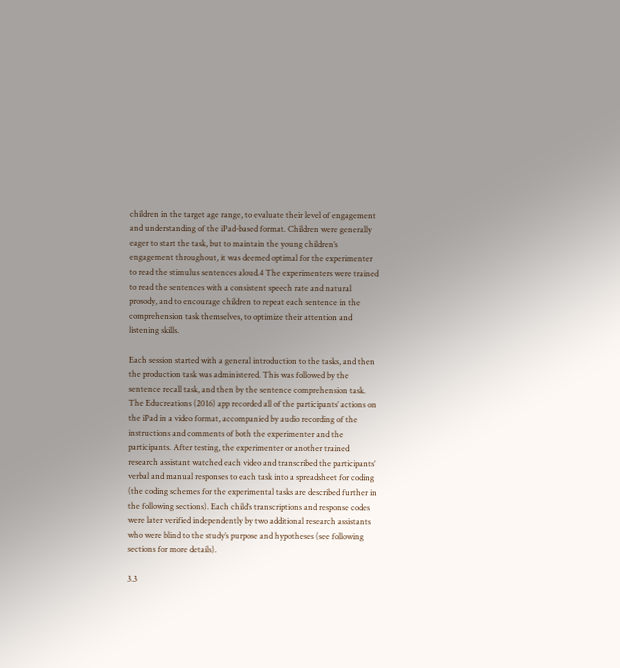children in the target age range, to evaluate their level of engagement and understanding of the iPad-based format. Children were generally eager to start the task, but to maintain the young children’s engagement throughout, it was deemed optimal for the experimenter to read the stimulus sentences aloud.4 The experimenters were trained to read the sentences with a consistent speech rate and natural prosody, and to encourage children to repeat each sentence in the comprehension task themselves, to optimize their attention and listening skills.

Each session started with a general introduction to the tasks, and then the production task was administered. This was followed by the sentence recall task, and then by the sentence comprehension task. The Educreations (2016) app recorded all of the participants’ actions on the iPad in a video format, accompanied by audio recording of the instructions and comments of both the experimenter and the participants. After testing, the experimenter or another trained research assistant watched each video and transcribed the participants’ verbal and manual responses to each task into a spreadsheet for coding (the coding schemes for the experimental tasks are described further in the following sections). Each child’s transcriptions and response codes were later verified independently by two additional research assistants who were blind to the study’s purpose and hypotheses (see following sections for more details).

3.3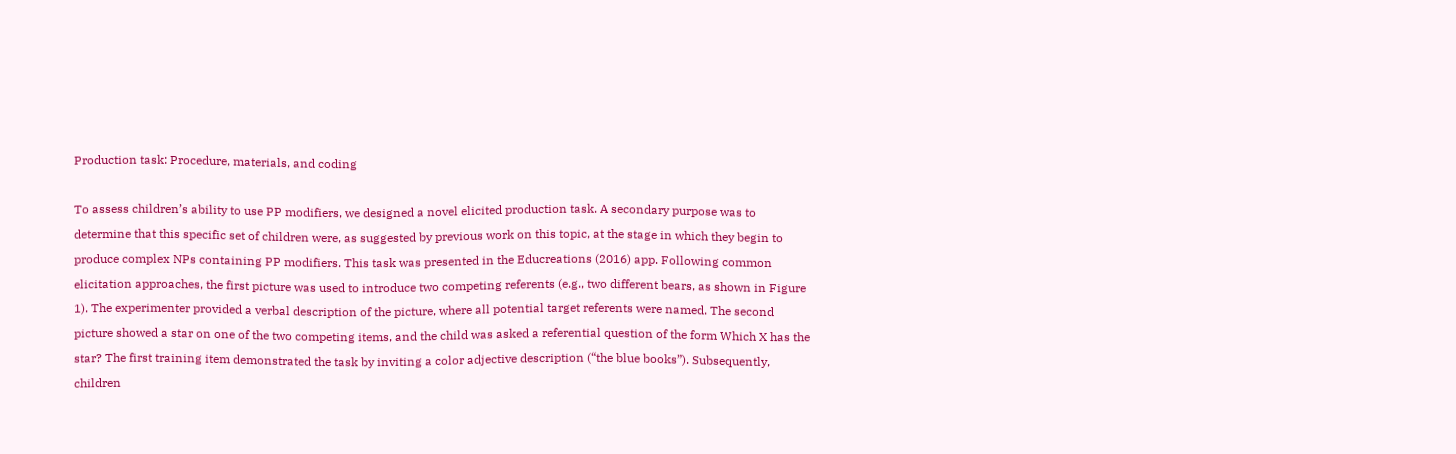Production task: Procedure, materials, and coding

To assess children’s ability to use PP modifiers, we designed a novel elicited production task. A secondary purpose was to determine that this specific set of children were, as suggested by previous work on this topic, at the stage in which they begin to produce complex NPs containing PP modifiers. This task was presented in the Educreations (2016) app. Following common elicitation approaches, the first picture was used to introduce two competing referents (e.g., two different bears, as shown in Figure 1). The experimenter provided a verbal description of the picture, where all potential target referents were named. The second picture showed a star on one of the two competing items, and the child was asked a referential question of the form Which X has the star? The first training item demonstrated the task by inviting a color adjective description (“the blue books”). Subsequently, children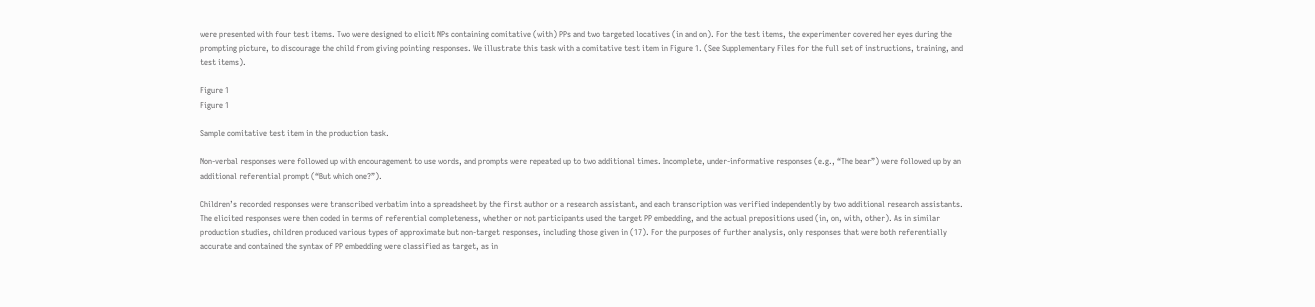were presented with four test items. Two were designed to elicit NPs containing comitative (with) PPs and two targeted locatives (in and on). For the test items, the experimenter covered her eyes during the prompting picture, to discourage the child from giving pointing responses. We illustrate this task with a comitative test item in Figure 1. (See Supplementary Files for the full set of instructions, training, and test items).

Figure 1
Figure 1

Sample comitative test item in the production task.

Non-verbal responses were followed up with encouragement to use words, and prompts were repeated up to two additional times. Incomplete, under-informative responses (e.g., “The bear”) were followed up by an additional referential prompt (“But which one?”).

Children’s recorded responses were transcribed verbatim into a spreadsheet by the first author or a research assistant, and each transcription was verified independently by two additional research assistants. The elicited responses were then coded in terms of referential completeness, whether or not participants used the target PP embedding, and the actual prepositions used (in, on, with, other). As in similar production studies, children produced various types of approximate but non-target responses, including those given in (17). For the purposes of further analysis, only responses that were both referentially accurate and contained the syntax of PP embedding were classified as target, as in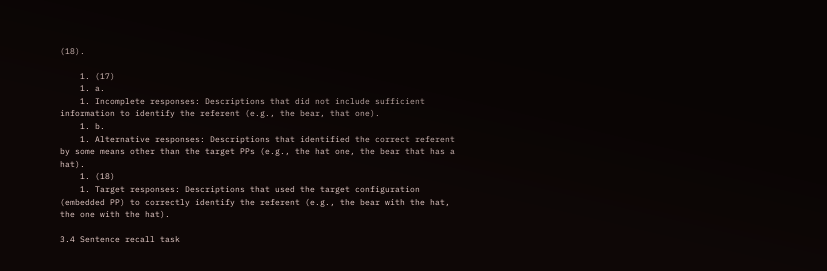(18).

    1. (17)
    1. a.
    1. Incomplete responses: Descriptions that did not include sufficient information to identify the referent (e.g., the bear, that one).
    1. b.
    1. Alternative responses: Descriptions that identified the correct referent by some means other than the target PPs (e.g., the hat one, the bear that has a hat).
    1. (18)
    1. Target responses: Descriptions that used the target configuration (embedded PP) to correctly identify the referent (e.g., the bear with the hat, the one with the hat).

3.4 Sentence recall task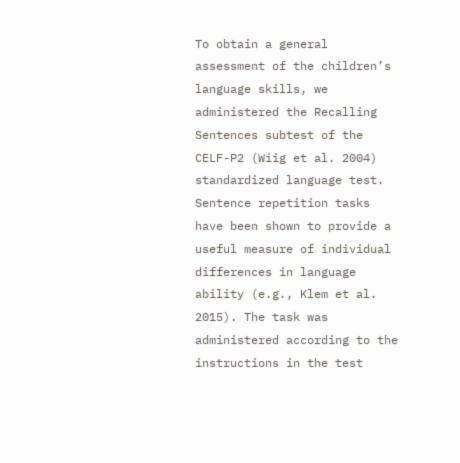To obtain a general assessment of the children’s language skills, we administered the Recalling Sentences subtest of the CELF-P2 (Wiig et al. 2004) standardized language test. Sentence repetition tasks have been shown to provide a useful measure of individual differences in language ability (e.g., Klem et al. 2015). The task was administered according to the instructions in the test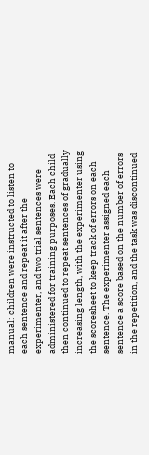manual: children were instructed to listen to each sentence and repeat it after the experimenter, and two trial sentences were administered for training purposes. Each child then continued to repeat sentences of gradually increasing length, with the experimenter using the scoresheet to keep track of errors on each sentence. The experimenter assigned each sentence a score based on the number of errors in the repetition, and the task was discontinued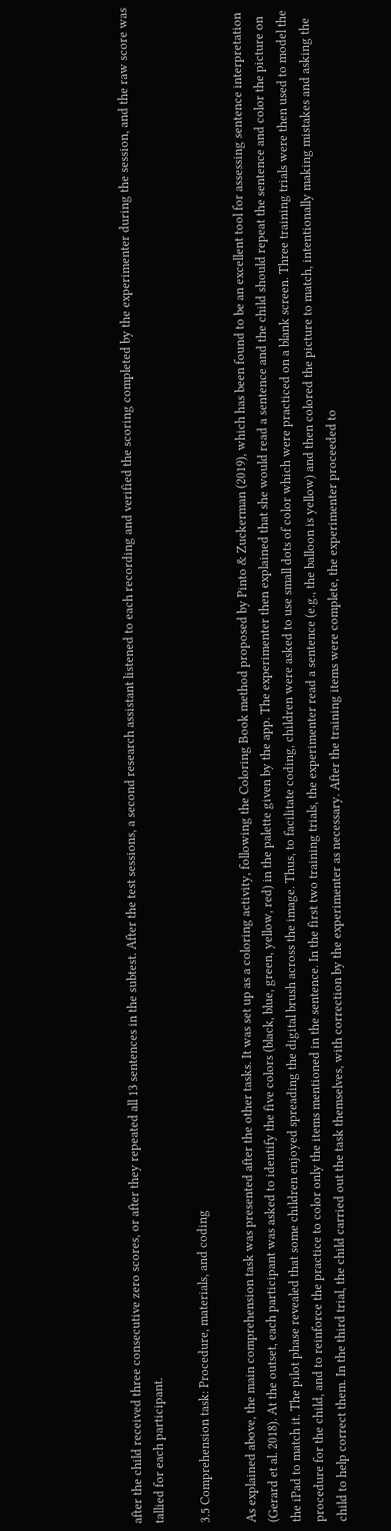after the child received three consecutive zero scores, or after they repeated all 13 sentences in the subtest. After the test sessions, a second research assistant listened to each recording and verified the scoring completed by the experimenter during the session, and the raw score was tallied for each participant.

3.5 Comprehension task: Procedure, materials, and coding

As explained above, the main comprehension task was presented after the other tasks. It was set up as a coloring activity, following the Coloring Book method proposed by Pinto & Zuckerman (2019), which has been found to be an excellent tool for assessing sentence interpretation (Gerard et al. 2018). At the outset, each participant was asked to identify the five colors (black, blue, green, yellow, red) in the palette given by the app. The experimenter then explained that she would read a sentence and the child should repeat the sentence and color the picture on the iPad to match it. The pilot phase revealed that some children enjoyed spreading the digital brush across the image. Thus, to facilitate coding, children were asked to use small dots of color which were practiced on a blank screen. Three training trials were then used to model the procedure for the child, and to reinforce the practice to color only the items mentioned in the sentence. In the first two training trials, the experimenter read a sentence (e.g., the balloon is yellow) and then colored the picture to match, intentionally making mistakes and asking the child to help correct them. In the third trial, the child carried out the task themselves, with correction by the experimenter as necessary. After the training items were complete, the experimenter proceeded to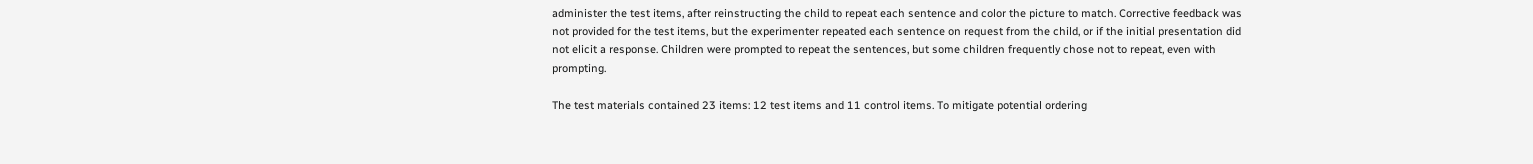administer the test items, after reinstructing the child to repeat each sentence and color the picture to match. Corrective feedback was not provided for the test items, but the experimenter repeated each sentence on request from the child, or if the initial presentation did not elicit a response. Children were prompted to repeat the sentences, but some children frequently chose not to repeat, even with prompting.

The test materials contained 23 items: 12 test items and 11 control items. To mitigate potential ordering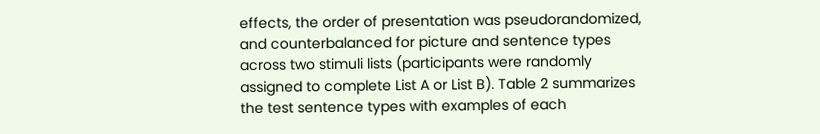effects, the order of presentation was pseudorandomized, and counterbalanced for picture and sentence types across two stimuli lists (participants were randomly assigned to complete List A or List B). Table 2 summarizes the test sentence types with examples of each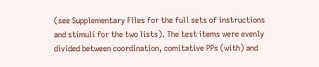(see Supplementary Files for the full sets of instructions and stimuli for the two lists). The test items were evenly divided between coordination, comitative PPs (with) and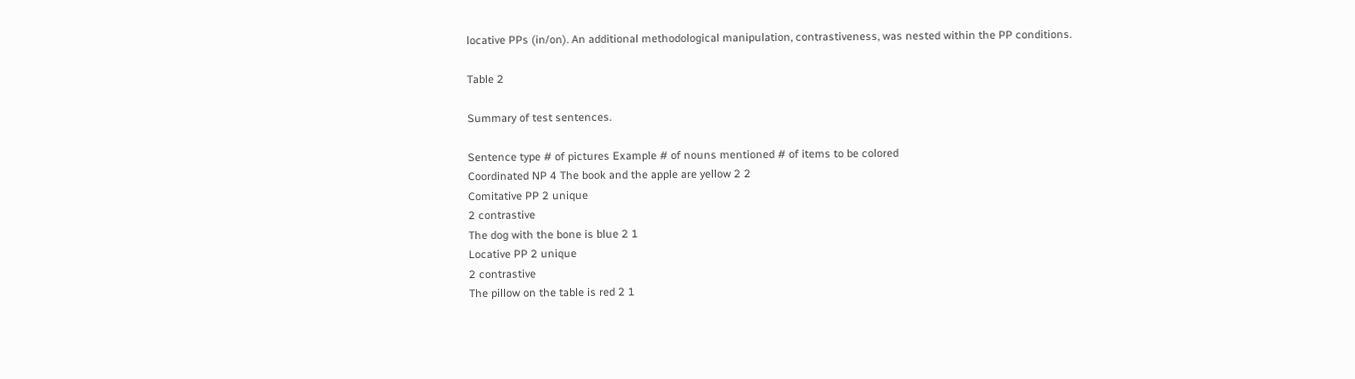locative PPs (in/on). An additional methodological manipulation, contrastiveness, was nested within the PP conditions.

Table 2

Summary of test sentences.

Sentence type # of pictures Example # of nouns mentioned # of items to be colored
Coordinated NP 4 The book and the apple are yellow 2 2
Comitative PP 2 unique
2 contrastive
The dog with the bone is blue 2 1
Locative PP 2 unique
2 contrastive
The pillow on the table is red 2 1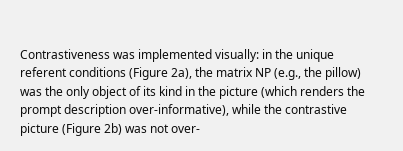Contrastiveness was implemented visually: in the unique referent conditions (Figure 2a), the matrix NP (e.g., the pillow) was the only object of its kind in the picture (which renders the prompt description over-informative), while the contrastive picture (Figure 2b) was not over-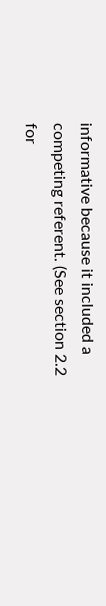informative because it included a competing referent. (See section 2.2 for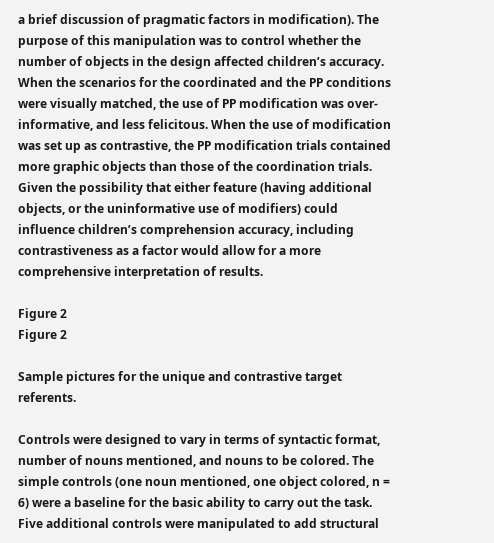a brief discussion of pragmatic factors in modification). The purpose of this manipulation was to control whether the number of objects in the design affected children’s accuracy. When the scenarios for the coordinated and the PP conditions were visually matched, the use of PP modification was over-informative, and less felicitous. When the use of modification was set up as contrastive, the PP modification trials contained more graphic objects than those of the coordination trials. Given the possibility that either feature (having additional objects, or the uninformative use of modifiers) could influence children’s comprehension accuracy, including contrastiveness as a factor would allow for a more comprehensive interpretation of results.

Figure 2
Figure 2

Sample pictures for the unique and contrastive target referents.

Controls were designed to vary in terms of syntactic format, number of nouns mentioned, and nouns to be colored. The simple controls (one noun mentioned, one object colored, n = 6) were a baseline for the basic ability to carry out the task. Five additional controls were manipulated to add structural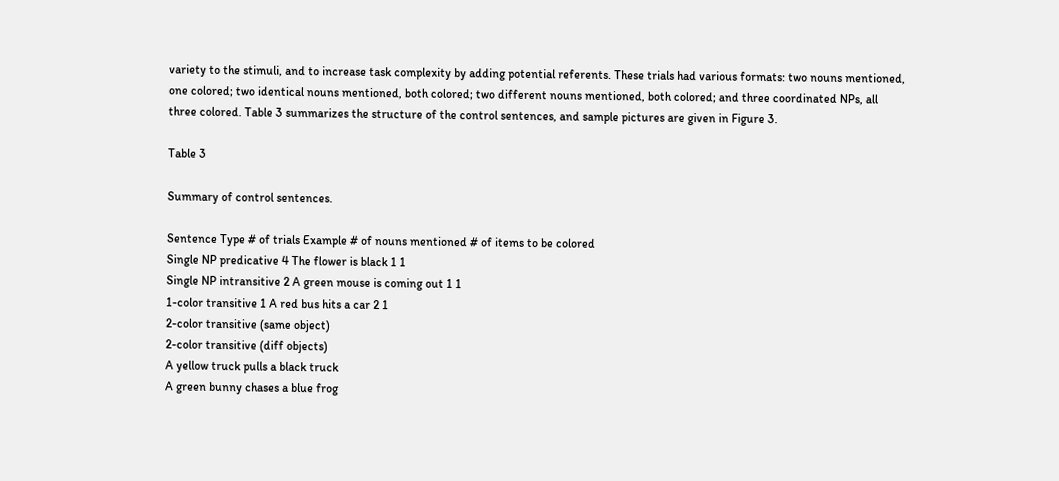variety to the stimuli, and to increase task complexity by adding potential referents. These trials had various formats: two nouns mentioned, one colored; two identical nouns mentioned, both colored; two different nouns mentioned, both colored; and three coordinated NPs, all three colored. Table 3 summarizes the structure of the control sentences, and sample pictures are given in Figure 3.

Table 3

Summary of control sentences.

Sentence Type # of trials Example # of nouns mentioned # of items to be colored
Single NP predicative 4 The flower is black 1 1
Single NP intransitive 2 A green mouse is coming out 1 1
1-color transitive 1 A red bus hits a car 2 1
2-color transitive (same object)
2-color transitive (diff objects)
A yellow truck pulls a black truck
A green bunny chases a blue frog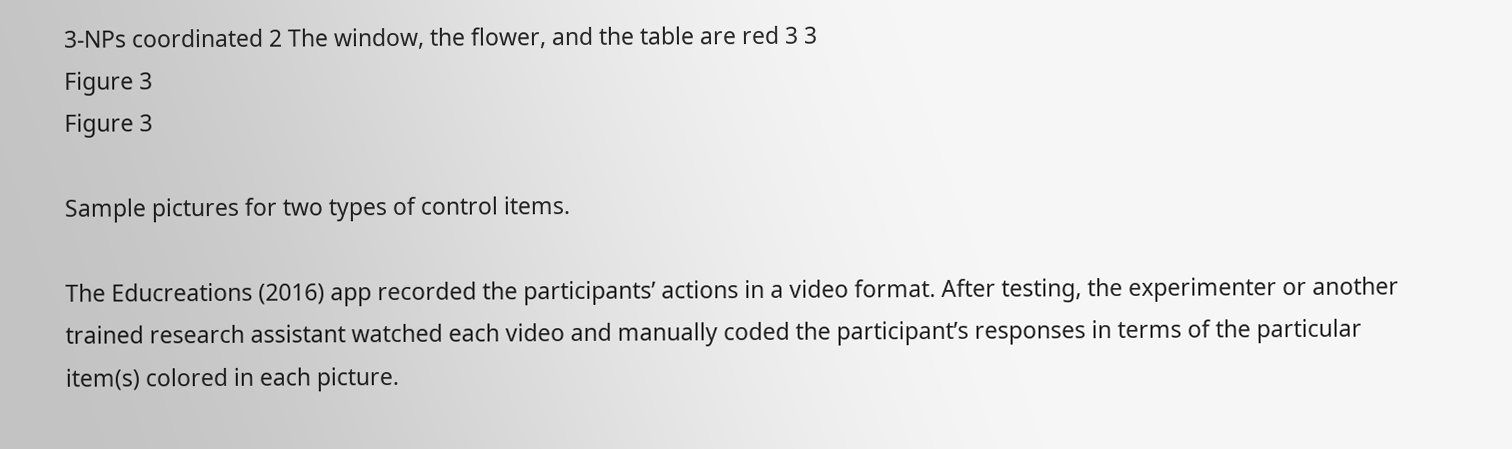3-NPs coordinated 2 The window, the flower, and the table are red 3 3
Figure 3
Figure 3

Sample pictures for two types of control items.

The Educreations (2016) app recorded the participants’ actions in a video format. After testing, the experimenter or another trained research assistant watched each video and manually coded the participant’s responses in terms of the particular item(s) colored in each picture.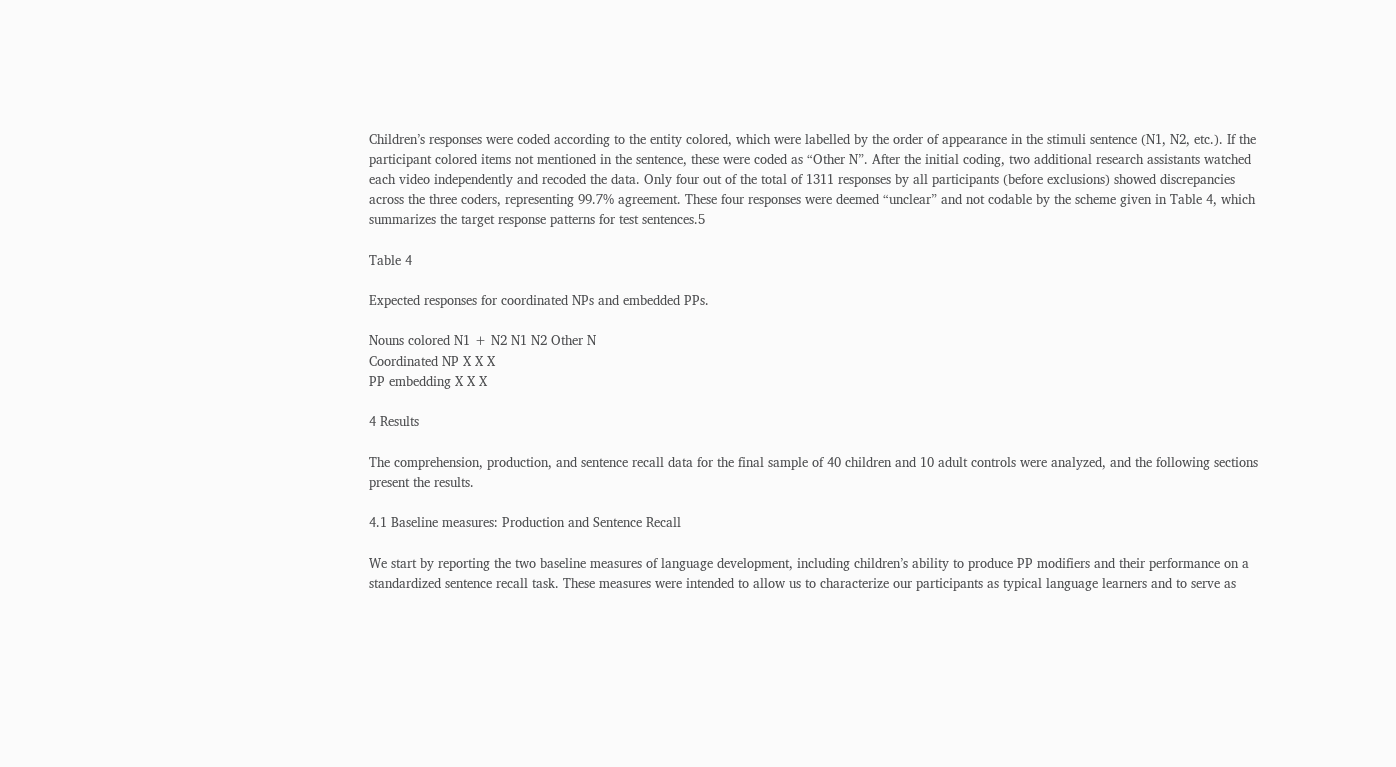Children’s responses were coded according to the entity colored, which were labelled by the order of appearance in the stimuli sentence (N1, N2, etc.). If the participant colored items not mentioned in the sentence, these were coded as “Other N”. After the initial coding, two additional research assistants watched each video independently and recoded the data. Only four out of the total of 1311 responses by all participants (before exclusions) showed discrepancies across the three coders, representing 99.7% agreement. These four responses were deemed “unclear” and not codable by the scheme given in Table 4, which summarizes the target response patterns for test sentences.5

Table 4

Expected responses for coordinated NPs and embedded PPs.

Nouns colored N1 + N2 N1 N2 Other N
Coordinated NP X X X
PP embedding X X X

4 Results

The comprehension, production, and sentence recall data for the final sample of 40 children and 10 adult controls were analyzed, and the following sections present the results.

4.1 Baseline measures: Production and Sentence Recall

We start by reporting the two baseline measures of language development, including children’s ability to produce PP modifiers and their performance on a standardized sentence recall task. These measures were intended to allow us to characterize our participants as typical language learners and to serve as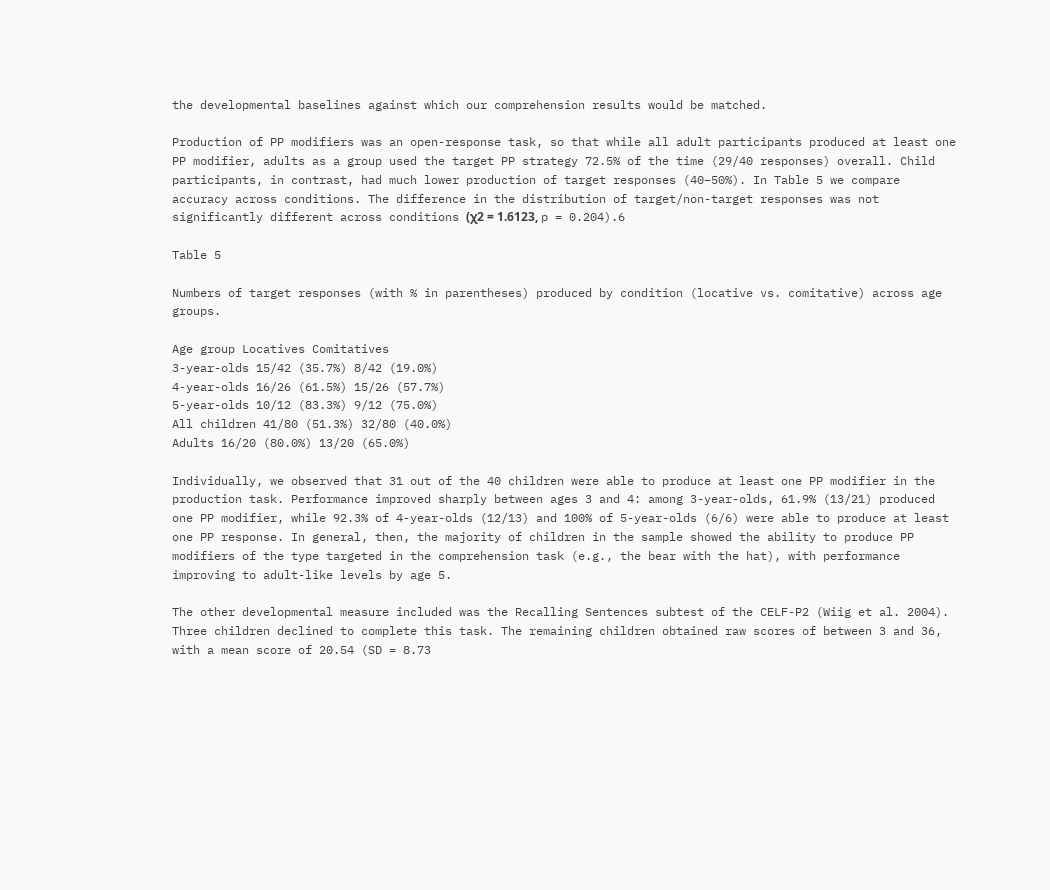the developmental baselines against which our comprehension results would be matched.

Production of PP modifiers was an open-response task, so that while all adult participants produced at least one PP modifier, adults as a group used the target PP strategy 72.5% of the time (29/40 responses) overall. Child participants, in contrast, had much lower production of target responses (40–50%). In Table 5 we compare accuracy across conditions. The difference in the distribution of target/non-target responses was not significantly different across conditions (χ2 = 1.6123, p = 0.204).6

Table 5

Numbers of target responses (with % in parentheses) produced by condition (locative vs. comitative) across age groups.

Age group Locatives Comitatives
3-year-olds 15/42 (35.7%) 8/42 (19.0%)
4-year-olds 16/26 (61.5%) 15/26 (57.7%)
5-year-olds 10/12 (83.3%) 9/12 (75.0%)
All children 41/80 (51.3%) 32/80 (40.0%)
Adults 16/20 (80.0%) 13/20 (65.0%)

Individually, we observed that 31 out of the 40 children were able to produce at least one PP modifier in the production task. Performance improved sharply between ages 3 and 4: among 3-year-olds, 61.9% (13/21) produced one PP modifier, while 92.3% of 4-year-olds (12/13) and 100% of 5-year-olds (6/6) were able to produce at least one PP response. In general, then, the majority of children in the sample showed the ability to produce PP modifiers of the type targeted in the comprehension task (e.g., the bear with the hat), with performance improving to adult-like levels by age 5.

The other developmental measure included was the Recalling Sentences subtest of the CELF-P2 (Wiig et al. 2004). Three children declined to complete this task. The remaining children obtained raw scores of between 3 and 36, with a mean score of 20.54 (SD = 8.73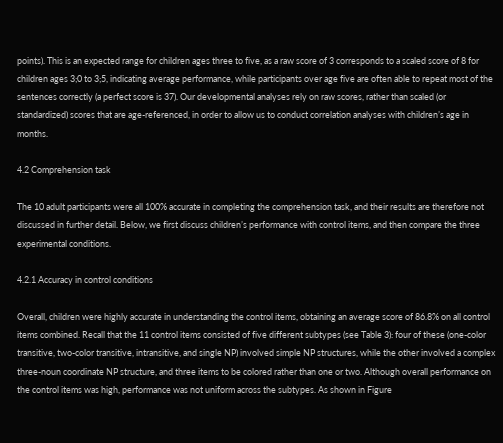points). This is an expected range for children ages three to five, as a raw score of 3 corresponds to a scaled score of 8 for children ages 3;0 to 3;5, indicating average performance, while participants over age five are often able to repeat most of the sentences correctly (a perfect score is 37). Our developmental analyses rely on raw scores, rather than scaled (or standardized) scores that are age-referenced, in order to allow us to conduct correlation analyses with children’s age in months.

4.2 Comprehension task

The 10 adult participants were all 100% accurate in completing the comprehension task, and their results are therefore not discussed in further detail. Below, we first discuss children’s performance with control items, and then compare the three experimental conditions.

4.2.1 Accuracy in control conditions

Overall, children were highly accurate in understanding the control items, obtaining an average score of 86.8% on all control items combined. Recall that the 11 control items consisted of five different subtypes (see Table 3): four of these (one-color transitive, two-color transitive, intransitive, and single NP) involved simple NP structures, while the other involved a complex three-noun coordinate NP structure, and three items to be colored rather than one or two. Although overall performance on the control items was high, performance was not uniform across the subtypes. As shown in Figure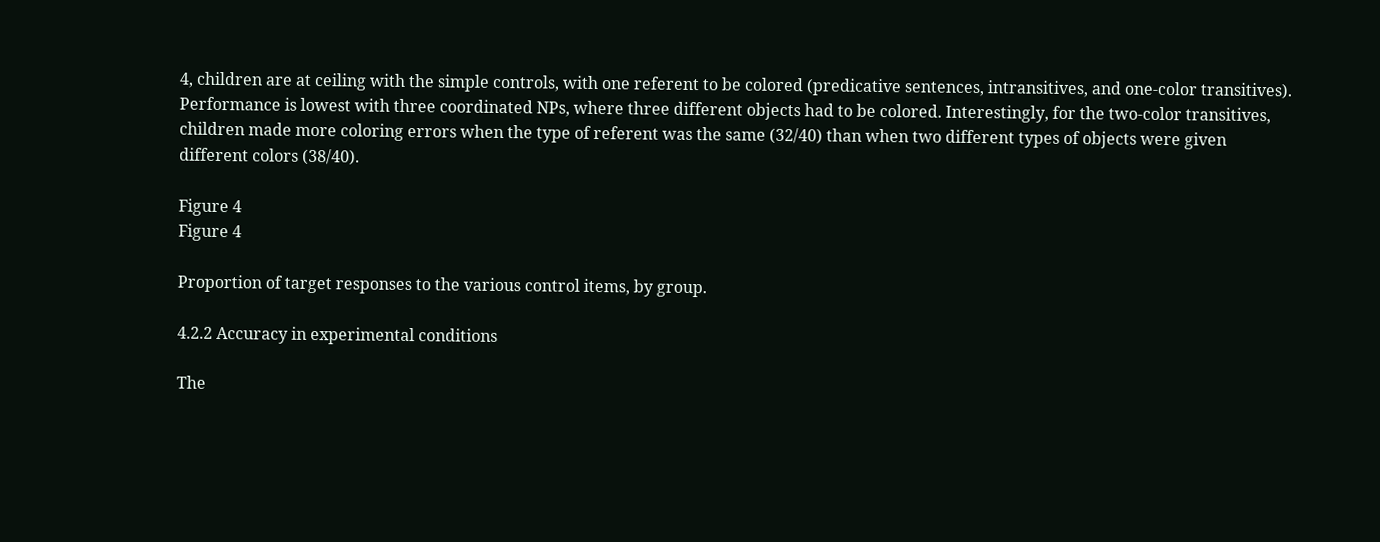4, children are at ceiling with the simple controls, with one referent to be colored (predicative sentences, intransitives, and one-color transitives). Performance is lowest with three coordinated NPs, where three different objects had to be colored. Interestingly, for the two-color transitives, children made more coloring errors when the type of referent was the same (32/40) than when two different types of objects were given different colors (38/40).

Figure 4
Figure 4

Proportion of target responses to the various control items, by group.

4.2.2 Accuracy in experimental conditions

The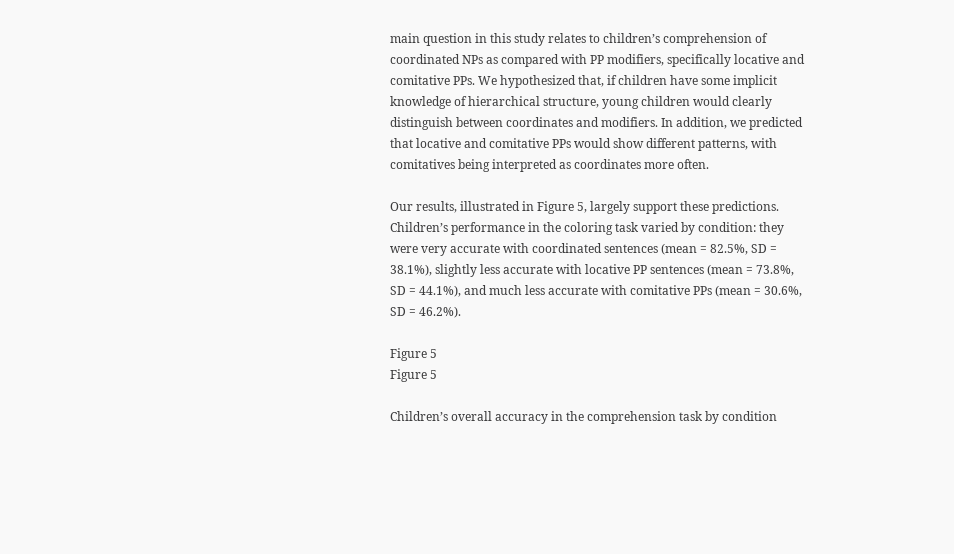main question in this study relates to children’s comprehension of coordinated NPs as compared with PP modifiers, specifically locative and comitative PPs. We hypothesized that, if children have some implicit knowledge of hierarchical structure, young children would clearly distinguish between coordinates and modifiers. In addition, we predicted that locative and comitative PPs would show different patterns, with comitatives being interpreted as coordinates more often.

Our results, illustrated in Figure 5, largely support these predictions. Children’s performance in the coloring task varied by condition: they were very accurate with coordinated sentences (mean = 82.5%, SD = 38.1%), slightly less accurate with locative PP sentences (mean = 73.8%, SD = 44.1%), and much less accurate with comitative PPs (mean = 30.6%, SD = 46.2%).

Figure 5
Figure 5

Children’s overall accuracy in the comprehension task by condition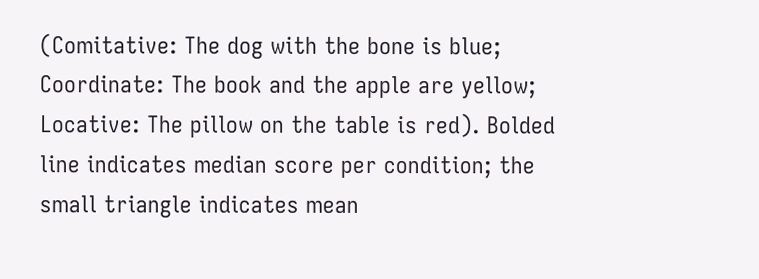(Comitative: The dog with the bone is blue; Coordinate: The book and the apple are yellow; Locative: The pillow on the table is red). Bolded line indicates median score per condition; the small triangle indicates mean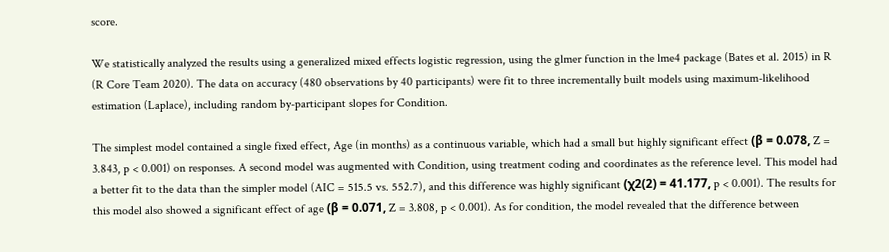score.

We statistically analyzed the results using a generalized mixed effects logistic regression, using the glmer function in the lme4 package (Bates et al. 2015) in R (R Core Team 2020). The data on accuracy (480 observations by 40 participants) were fit to three incrementally built models using maximum-likelihood estimation (Laplace), including random by-participant slopes for Condition.

The simplest model contained a single fixed effect, Age (in months) as a continuous variable, which had a small but highly significant effect (β = 0.078, Z = 3.843, p < 0.001) on responses. A second model was augmented with Condition, using treatment coding and coordinates as the reference level. This model had a better fit to the data than the simpler model (AIC = 515.5 vs. 552.7), and this difference was highly significant (χ2(2) = 41.177, p < 0.001). The results for this model also showed a significant effect of age (β = 0.071, Z = 3.808, p < 0.001). As for condition, the model revealed that the difference between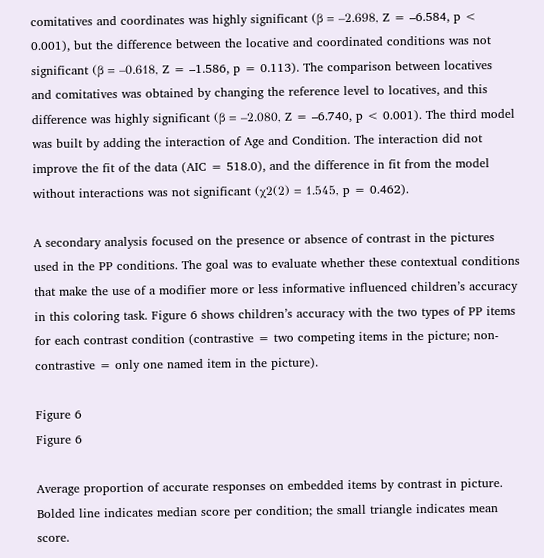comitatives and coordinates was highly significant (β = –2.698, Z = –6.584, p < 0.001), but the difference between the locative and coordinated conditions was not significant (β = –0.618, Z = –1.586, p = 0.113). The comparison between locatives and comitatives was obtained by changing the reference level to locatives, and this difference was highly significant (β = –2.080, Z = –6.740, p < 0.001). The third model was built by adding the interaction of Age and Condition. The interaction did not improve the fit of the data (AIC = 518.0), and the difference in fit from the model without interactions was not significant (χ2(2) = 1.545, p = 0.462).

A secondary analysis focused on the presence or absence of contrast in the pictures used in the PP conditions. The goal was to evaluate whether these contextual conditions that make the use of a modifier more or less informative influenced children’s accuracy in this coloring task. Figure 6 shows children’s accuracy with the two types of PP items for each contrast condition (contrastive = two competing items in the picture; non-contrastive = only one named item in the picture).

Figure 6
Figure 6

Average proportion of accurate responses on embedded items by contrast in picture. Bolded line indicates median score per condition; the small triangle indicates mean score.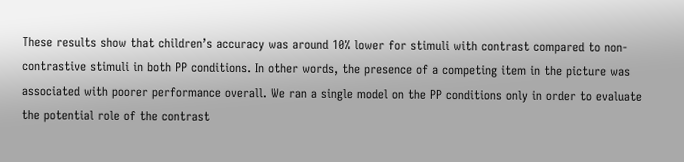These results show that children’s accuracy was around 10% lower for stimuli with contrast compared to non-contrastive stimuli in both PP conditions. In other words, the presence of a competing item in the picture was associated with poorer performance overall. We ran a single model on the PP conditions only in order to evaluate the potential role of the contrast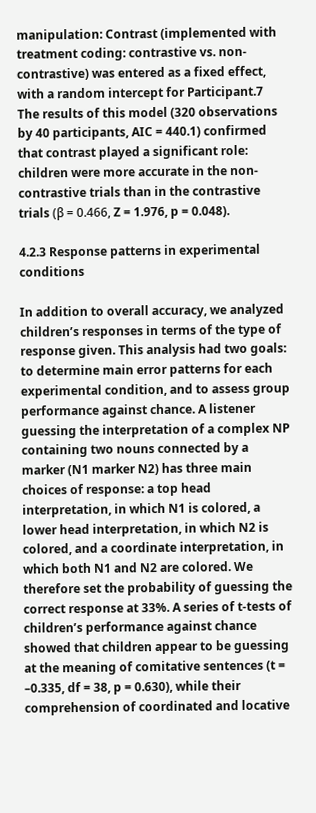manipulation: Contrast (implemented with treatment coding: contrastive vs. non-contrastive) was entered as a fixed effect, with a random intercept for Participant.7 The results of this model (320 observations by 40 participants, AIC = 440.1) confirmed that contrast played a significant role: children were more accurate in the non-contrastive trials than in the contrastive trials (β = 0.466, Z = 1.976, p = 0.048).

4.2.3 Response patterns in experimental conditions

In addition to overall accuracy, we analyzed children’s responses in terms of the type of response given. This analysis had two goals: to determine main error patterns for each experimental condition, and to assess group performance against chance. A listener guessing the interpretation of a complex NP containing two nouns connected by a marker (N1 marker N2) has three main choices of response: a top head interpretation, in which N1 is colored, a lower head interpretation, in which N2 is colored, and a coordinate interpretation, in which both N1 and N2 are colored. We therefore set the probability of guessing the correct response at 33%. A series of t-tests of children’s performance against chance showed that children appear to be guessing at the meaning of comitative sentences (t = –0.335, df = 38, p = 0.630), while their comprehension of coordinated and locative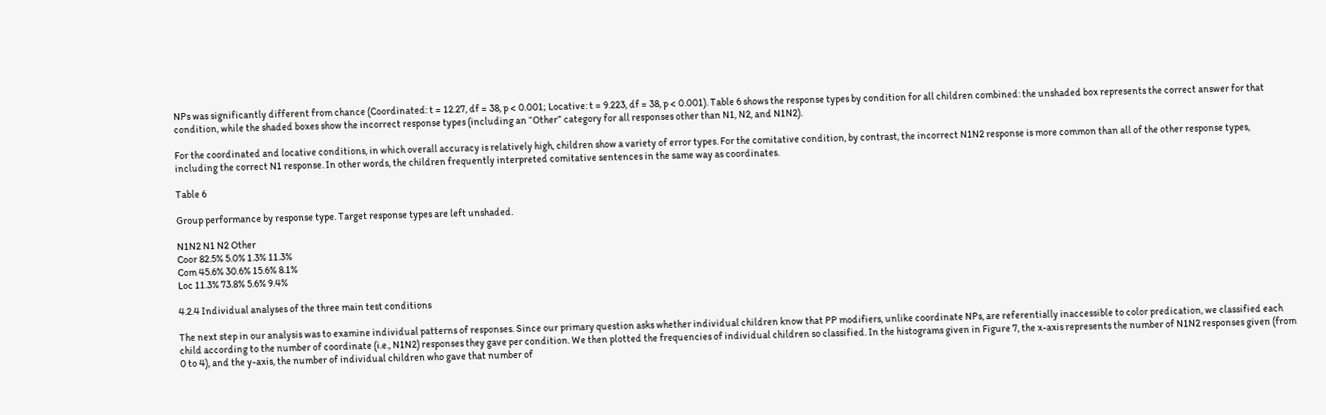NPs was significantly different from chance (Coordinated: t = 12.27, df = 38, p < 0.001; Locative: t = 9.223, df = 38, p < 0.001). Table 6 shows the response types by condition for all children combined: the unshaded box represents the correct answer for that condition, while the shaded boxes show the incorrect response types (including an “Other” category for all responses other than N1, N2, and N1N2).

For the coordinated and locative conditions, in which overall accuracy is relatively high, children show a variety of error types. For the comitative condition, by contrast, the incorrect N1N2 response is more common than all of the other response types, including the correct N1 response. In other words, the children frequently interpreted comitative sentences in the same way as coordinates.

Table 6

Group performance by response type. Target response types are left unshaded.

N1N2 N1 N2 Other
Coor 82.5% 5.0% 1.3% 11.3%
Com 45.6% 30.6% 15.6% 8.1%
Loc 11.3% 73.8% 5.6% 9.4%

4.2.4 Individual analyses of the three main test conditions

The next step in our analysis was to examine individual patterns of responses. Since our primary question asks whether individual children know that PP modifiers, unlike coordinate NPs, are referentially inaccessible to color predication, we classified each child according to the number of coordinate (i.e., N1N2) responses they gave per condition. We then plotted the frequencies of individual children so classified. In the histograms given in Figure 7, the x-axis represents the number of N1N2 responses given (from 0 to 4), and the y-axis, the number of individual children who gave that number of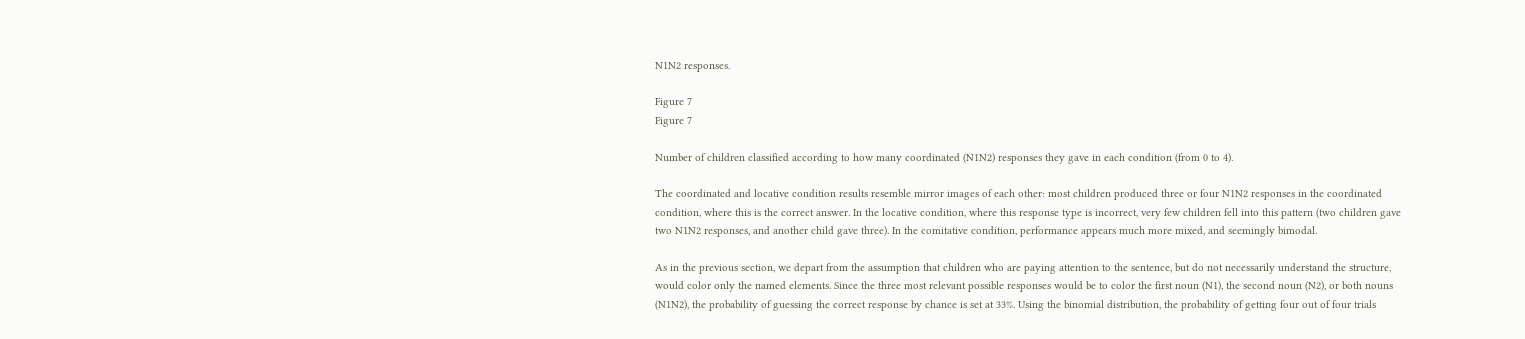N1N2 responses.

Figure 7
Figure 7

Number of children classified according to how many coordinated (N1N2) responses they gave in each condition (from 0 to 4).

The coordinated and locative condition results resemble mirror images of each other: most children produced three or four N1N2 responses in the coordinated condition, where this is the correct answer. In the locative condition, where this response type is incorrect, very few children fell into this pattern (two children gave two N1N2 responses, and another child gave three). In the comitative condition, performance appears much more mixed, and seemingly bimodal.

As in the previous section, we depart from the assumption that children who are paying attention to the sentence, but do not necessarily understand the structure, would color only the named elements. Since the three most relevant possible responses would be to color the first noun (N1), the second noun (N2), or both nouns (N1N2), the probability of guessing the correct response by chance is set at 33%. Using the binomial distribution, the probability of getting four out of four trials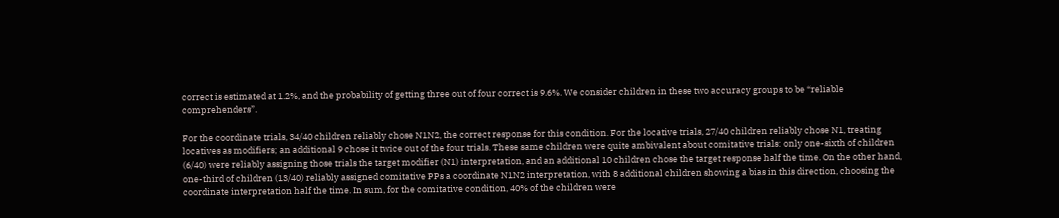correct is estimated at 1.2%, and the probability of getting three out of four correct is 9.6%. We consider children in these two accuracy groups to be “reliable comprehenders”.

For the coordinate trials, 34/40 children reliably chose N1N2, the correct response for this condition. For the locative trials, 27/40 children reliably chose N1, treating locatives as modifiers; an additional 9 chose it twice out of the four trials. These same children were quite ambivalent about comitative trials: only one-sixth of children (6/40) were reliably assigning those trials the target modifier (N1) interpretation, and an additional 10 children chose the target response half the time. On the other hand, one-third of children (13/40) reliably assigned comitative PPs a coordinate N1N2 interpretation, with 8 additional children showing a bias in this direction, choosing the coordinate interpretation half the time. In sum, for the comitative condition, 40% of the children were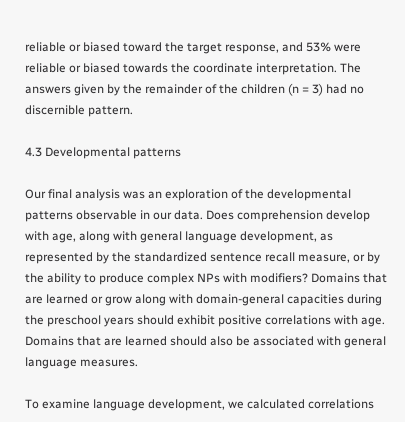reliable or biased toward the target response, and 53% were reliable or biased towards the coordinate interpretation. The answers given by the remainder of the children (n = 3) had no discernible pattern.

4.3 Developmental patterns

Our final analysis was an exploration of the developmental patterns observable in our data. Does comprehension develop with age, along with general language development, as represented by the standardized sentence recall measure, or by the ability to produce complex NPs with modifiers? Domains that are learned or grow along with domain-general capacities during the preschool years should exhibit positive correlations with age. Domains that are learned should also be associated with general language measures.

To examine language development, we calculated correlations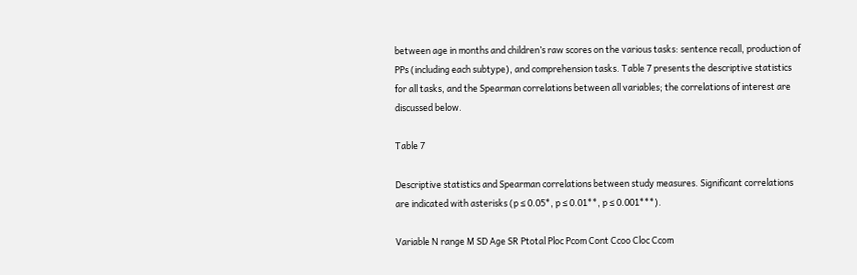between age in months and children’s raw scores on the various tasks: sentence recall, production of PPs (including each subtype), and comprehension tasks. Table 7 presents the descriptive statistics for all tasks, and the Spearman correlations between all variables; the correlations of interest are discussed below.

Table 7

Descriptive statistics and Spearman correlations between study measures. Significant correlations are indicated with asterisks (p ≤ 0.05*, p ≤ 0.01**, p ≤ 0.001***).

Variable N range M SD Age SR Ptotal Ploc Pcom Cont Ccoo Cloc Ccom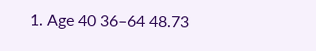1. Age 40 36–64 48.73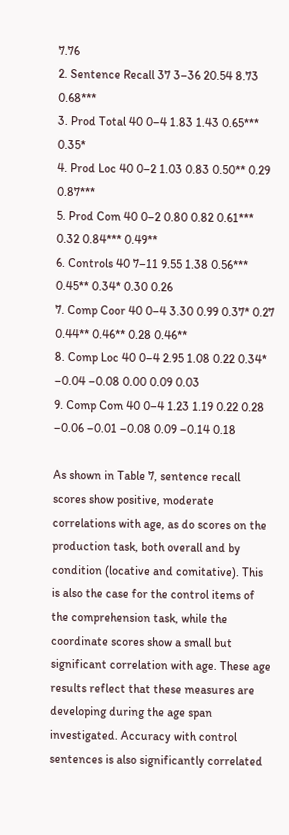7.76
2. Sentence Recall 37 3–36 20.54 8.73 0.68***
3. Prod Total 40 0–4 1.83 1.43 0.65*** 0.35*
4. Prod Loc 40 0–2 1.03 0.83 0.50** 0.29 0.87***
5. Prod Com 40 0–2 0.80 0.82 0.61*** 0.32 0.84*** 0.49**
6. Controls 40 7–11 9.55 1.38 0.56*** 0.45** 0.34* 0.30 0.26
7. Comp Coor 40 0–4 3.30 0.99 0.37* 0.27 0.44** 0.46** 0.28 0.46**
8. Comp Loc 40 0–4 2.95 1.08 0.22 0.34* –0.04 –0.08 0.00 0.09 0.03
9. Comp Com 40 0–4 1.23 1.19 0.22 0.28 –0.06 –0.01 –0.08 0.09 –0.14 0.18

As shown in Table 7, sentence recall scores show positive, moderate correlations with age, as do scores on the production task, both overall and by condition (locative and comitative). This is also the case for the control items of the comprehension task, while the coordinate scores show a small but significant correlation with age. These age results reflect that these measures are developing during the age span investigated. Accuracy with control sentences is also significantly correlated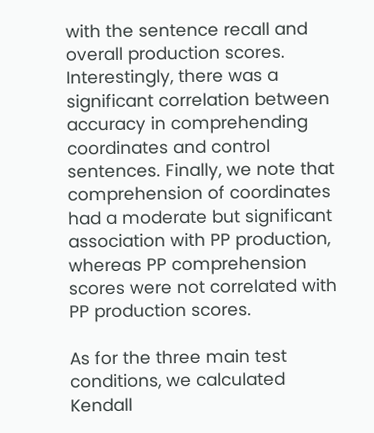with the sentence recall and overall production scores. Interestingly, there was a significant correlation between accuracy in comprehending coordinates and control sentences. Finally, we note that comprehension of coordinates had a moderate but significant association with PP production, whereas PP comprehension scores were not correlated with PP production scores.

As for the three main test conditions, we calculated Kendall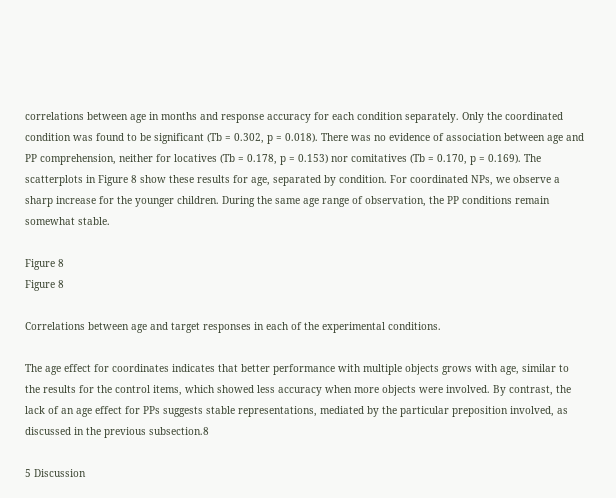correlations between age in months and response accuracy for each condition separately. Only the coordinated condition was found to be significant (Tb = 0.302, p = 0.018). There was no evidence of association between age and PP comprehension, neither for locatives (Tb = 0.178, p = 0.153) nor comitatives (Tb = 0.170, p = 0.169). The scatterplots in Figure 8 show these results for age, separated by condition. For coordinated NPs, we observe a sharp increase for the younger children. During the same age range of observation, the PP conditions remain somewhat stable.

Figure 8
Figure 8

Correlations between age and target responses in each of the experimental conditions.

The age effect for coordinates indicates that better performance with multiple objects grows with age, similar to the results for the control items, which showed less accuracy when more objects were involved. By contrast, the lack of an age effect for PPs suggests stable representations, mediated by the particular preposition involved, as discussed in the previous subsection.8

5 Discussion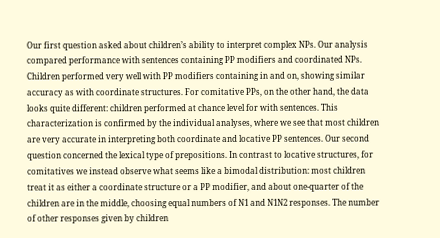Our first question asked about children’s ability to interpret complex NPs. Our analysis compared performance with sentences containing PP modifiers and coordinated NPs. Children performed very well with PP modifiers containing in and on, showing similar accuracy as with coordinate structures. For comitative PPs, on the other hand, the data looks quite different: children performed at chance level for with sentences. This characterization is confirmed by the individual analyses, where we see that most children are very accurate in interpreting both coordinate and locative PP sentences. Our second question concerned the lexical type of prepositions. In contrast to locative structures, for comitatives we instead observe what seems like a bimodal distribution: most children treat it as either a coordinate structure or a PP modifier, and about one-quarter of the children are in the middle, choosing equal numbers of N1 and N1N2 responses. The number of other responses given by children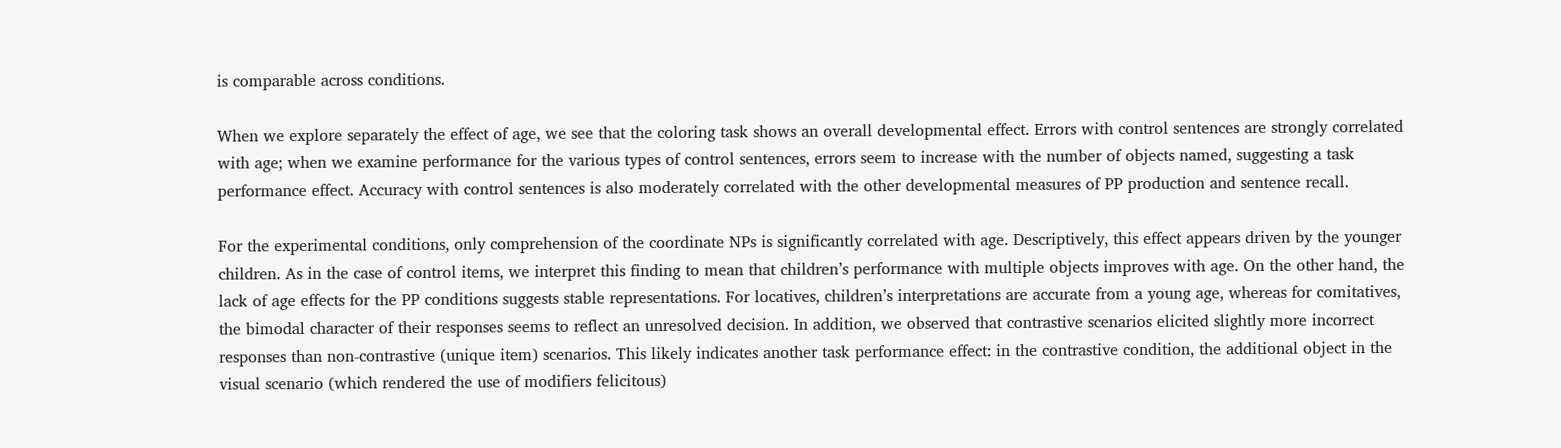is comparable across conditions.

When we explore separately the effect of age, we see that the coloring task shows an overall developmental effect. Errors with control sentences are strongly correlated with age; when we examine performance for the various types of control sentences, errors seem to increase with the number of objects named, suggesting a task performance effect. Accuracy with control sentences is also moderately correlated with the other developmental measures of PP production and sentence recall.

For the experimental conditions, only comprehension of the coordinate NPs is significantly correlated with age. Descriptively, this effect appears driven by the younger children. As in the case of control items, we interpret this finding to mean that children’s performance with multiple objects improves with age. On the other hand, the lack of age effects for the PP conditions suggests stable representations. For locatives, children’s interpretations are accurate from a young age, whereas for comitatives, the bimodal character of their responses seems to reflect an unresolved decision. In addition, we observed that contrastive scenarios elicited slightly more incorrect responses than non-contrastive (unique item) scenarios. This likely indicates another task performance effect: in the contrastive condition, the additional object in the visual scenario (which rendered the use of modifiers felicitous)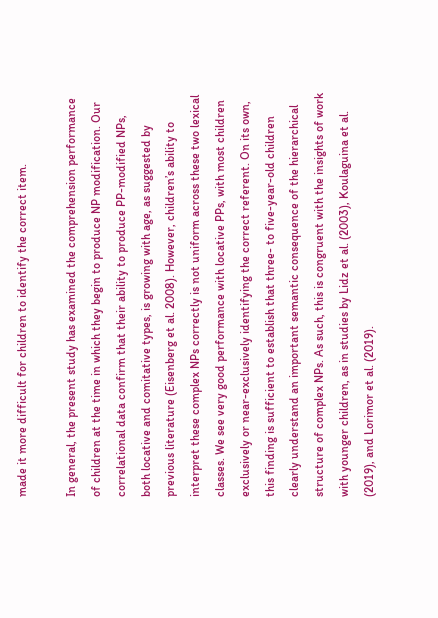made it more difficult for children to identify the correct item.

In general, the present study has examined the comprehension performance of children at the time in which they begin to produce NP modification. Our correlational data confirm that their ability to produce PP-modified NPs, both locative and comitative types, is growing with age, as suggested by previous literature (Eisenberg et al. 2008). However, children’s ability to interpret these complex NPs correctly is not uniform across these two lexical classes. We see very good performance with locative PPs, with most children exclusively or near-exclusively identifying the correct referent. On its own, this finding is sufficient to establish that three- to five-year-old children clearly understand an important semantic consequence of the hierarchical structure of complex NPs. As such, this is congruent with the insights of work with younger children, as in studies by Lidz et al. (2003), Koulaguina et al. (2019), and Lorimor et al. (2019).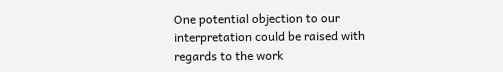One potential objection to our interpretation could be raised with regards to the work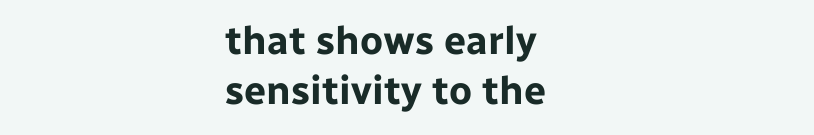that shows early sensitivity to the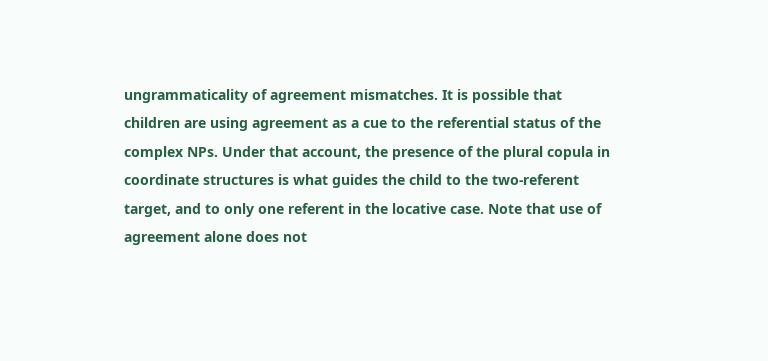ungrammaticality of agreement mismatches. It is possible that children are using agreement as a cue to the referential status of the complex NPs. Under that account, the presence of the plural copula in coordinate structures is what guides the child to the two-referent target, and to only one referent in the locative case. Note that use of agreement alone does not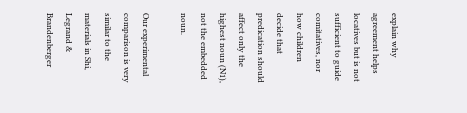explain why agreement helps locatives but is not sufficient to guide comitatives, nor how children decide that predication should affect only the highest noun (N1), not the embedded noun.

Our experimental comparison is very similar to the materials in Shi, Legrand & Brandenberger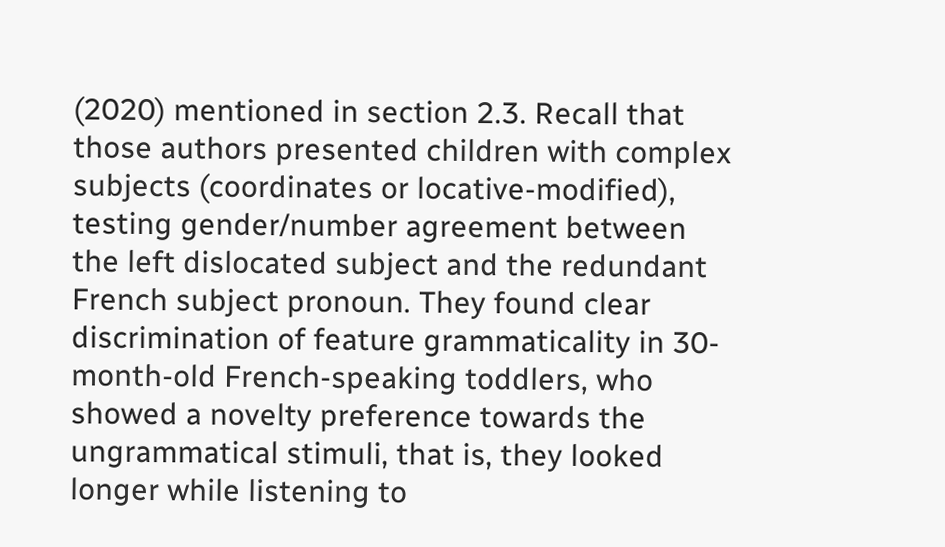(2020) mentioned in section 2.3. Recall that those authors presented children with complex subjects (coordinates or locative-modified), testing gender/number agreement between the left dislocated subject and the redundant French subject pronoun. They found clear discrimination of feature grammaticality in 30-month-old French-speaking toddlers, who showed a novelty preference towards the ungrammatical stimuli, that is, they looked longer while listening to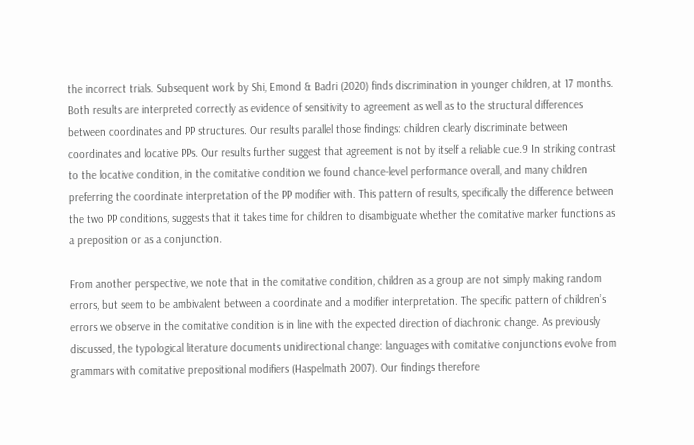the incorrect trials. Subsequent work by Shi, Emond & Badri (2020) finds discrimination in younger children, at 17 months. Both results are interpreted correctly as evidence of sensitivity to agreement as well as to the structural differences between coordinates and PP structures. Our results parallel those findings: children clearly discriminate between coordinates and locative PPs. Our results further suggest that agreement is not by itself a reliable cue.9 In striking contrast to the locative condition, in the comitative condition we found chance-level performance overall, and many children preferring the coordinate interpretation of the PP modifier with. This pattern of results, specifically the difference between the two PP conditions, suggests that it takes time for children to disambiguate whether the comitative marker functions as a preposition or as a conjunction.

From another perspective, we note that in the comitative condition, children as a group are not simply making random errors, but seem to be ambivalent between a coordinate and a modifier interpretation. The specific pattern of children’s errors we observe in the comitative condition is in line with the expected direction of diachronic change. As previously discussed, the typological literature documents unidirectional change: languages with comitative conjunctions evolve from grammars with comitative prepositional modifiers (Haspelmath 2007). Our findings therefore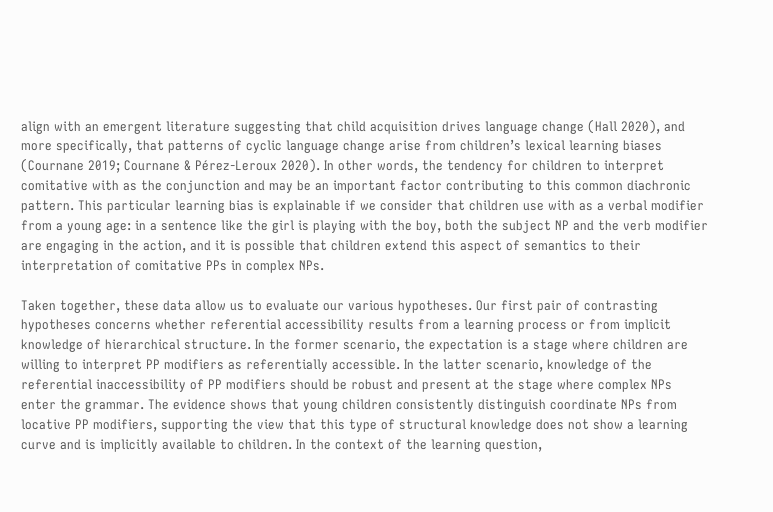align with an emergent literature suggesting that child acquisition drives language change (Hall 2020), and more specifically, that patterns of cyclic language change arise from children’s lexical learning biases (Cournane 2019; Cournane & Pérez-Leroux 2020). In other words, the tendency for children to interpret comitative with as the conjunction and may be an important factor contributing to this common diachronic pattern. This particular learning bias is explainable if we consider that children use with as a verbal modifier from a young age: in a sentence like the girl is playing with the boy, both the subject NP and the verb modifier are engaging in the action, and it is possible that children extend this aspect of semantics to their interpretation of comitative PPs in complex NPs.

Taken together, these data allow us to evaluate our various hypotheses. Our first pair of contrasting hypotheses concerns whether referential accessibility results from a learning process or from implicit knowledge of hierarchical structure. In the former scenario, the expectation is a stage where children are willing to interpret PP modifiers as referentially accessible. In the latter scenario, knowledge of the referential inaccessibility of PP modifiers should be robust and present at the stage where complex NPs enter the grammar. The evidence shows that young children consistently distinguish coordinate NPs from locative PP modifiers, supporting the view that this type of structural knowledge does not show a learning curve and is implicitly available to children. In the context of the learning question,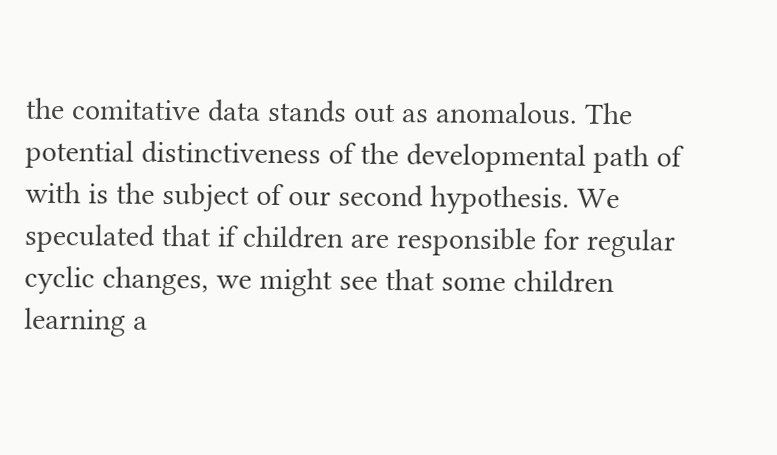the comitative data stands out as anomalous. The potential distinctiveness of the developmental path of with is the subject of our second hypothesis. We speculated that if children are responsible for regular cyclic changes, we might see that some children learning a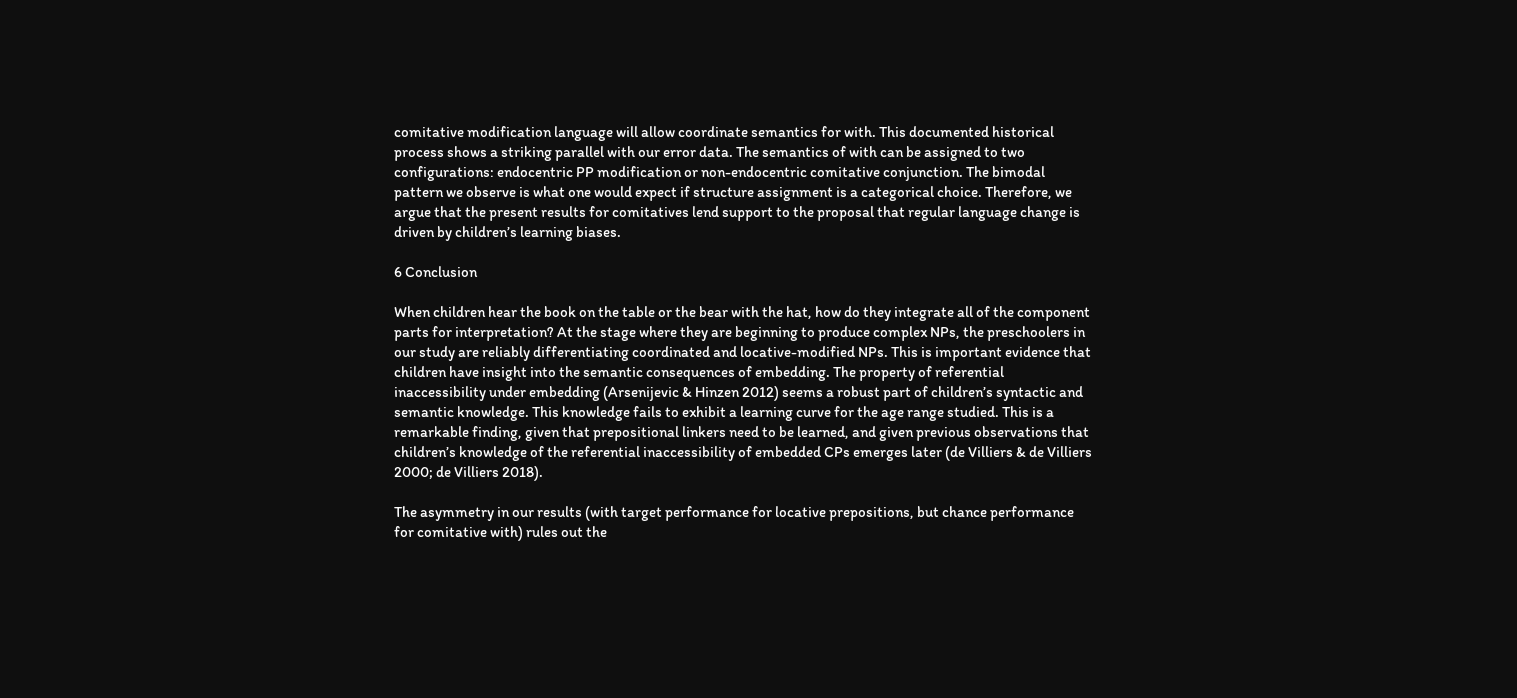comitative modification language will allow coordinate semantics for with. This documented historical process shows a striking parallel with our error data. The semantics of with can be assigned to two configurations: endocentric PP modification or non-endocentric comitative conjunction. The bimodal pattern we observe is what one would expect if structure assignment is a categorical choice. Therefore, we argue that the present results for comitatives lend support to the proposal that regular language change is driven by children’s learning biases.

6 Conclusion

When children hear the book on the table or the bear with the hat, how do they integrate all of the component parts for interpretation? At the stage where they are beginning to produce complex NPs, the preschoolers in our study are reliably differentiating coordinated and locative-modified NPs. This is important evidence that children have insight into the semantic consequences of embedding. The property of referential inaccessibility under embedding (Arsenijevic & Hinzen 2012) seems a robust part of children’s syntactic and semantic knowledge. This knowledge fails to exhibit a learning curve for the age range studied. This is a remarkable finding, given that prepositional linkers need to be learned, and given previous observations that children’s knowledge of the referential inaccessibility of embedded CPs emerges later (de Villiers & de Villiers 2000; de Villiers 2018).

The asymmetry in our results (with target performance for locative prepositions, but chance performance for comitative with) rules out the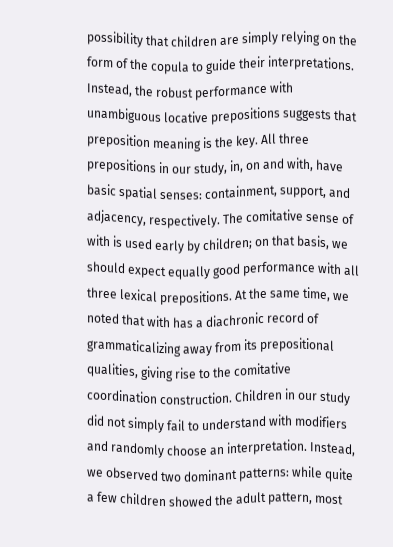possibility that children are simply relying on the form of the copula to guide their interpretations. Instead, the robust performance with unambiguous locative prepositions suggests that preposition meaning is the key. All three prepositions in our study, in, on and with, have basic spatial senses: containment, support, and adjacency, respectively. The comitative sense of with is used early by children; on that basis, we should expect equally good performance with all three lexical prepositions. At the same time, we noted that with has a diachronic record of grammaticalizing away from its prepositional qualities, giving rise to the comitative coordination construction. Children in our study did not simply fail to understand with modifiers and randomly choose an interpretation. Instead, we observed two dominant patterns: while quite a few children showed the adult pattern, most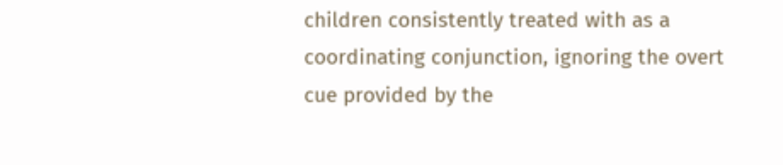children consistently treated with as a coordinating conjunction, ignoring the overt cue provided by the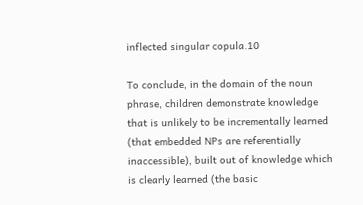inflected singular copula.10

To conclude, in the domain of the noun phrase, children demonstrate knowledge that is unlikely to be incrementally learned (that embedded NPs are referentially inaccessible), built out of knowledge which is clearly learned (the basic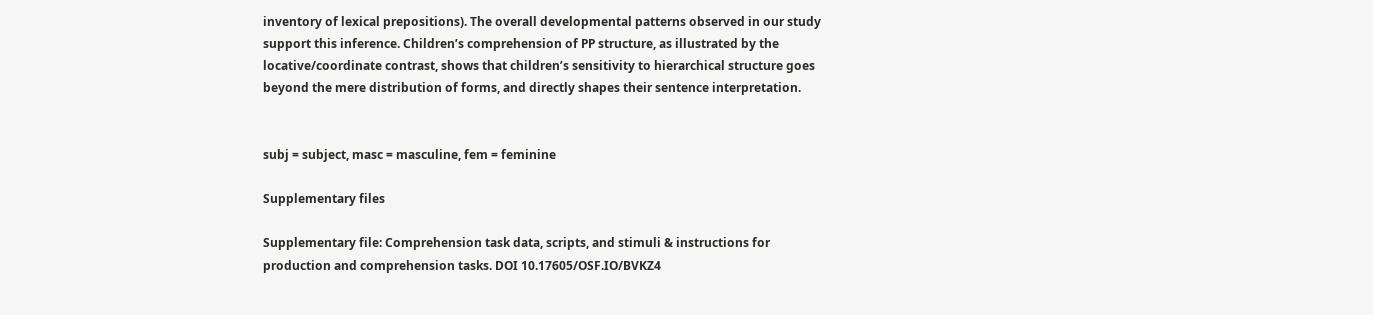inventory of lexical prepositions). The overall developmental patterns observed in our study support this inference. Children’s comprehension of PP structure, as illustrated by the locative/coordinate contrast, shows that children’s sensitivity to hierarchical structure goes beyond the mere distribution of forms, and directly shapes their sentence interpretation.


subj = subject, masc = masculine, fem = feminine

Supplementary files

Supplementary file: Comprehension task data, scripts, and stimuli & instructions for production and comprehension tasks. DOI 10.17605/OSF.IO/BVKZ4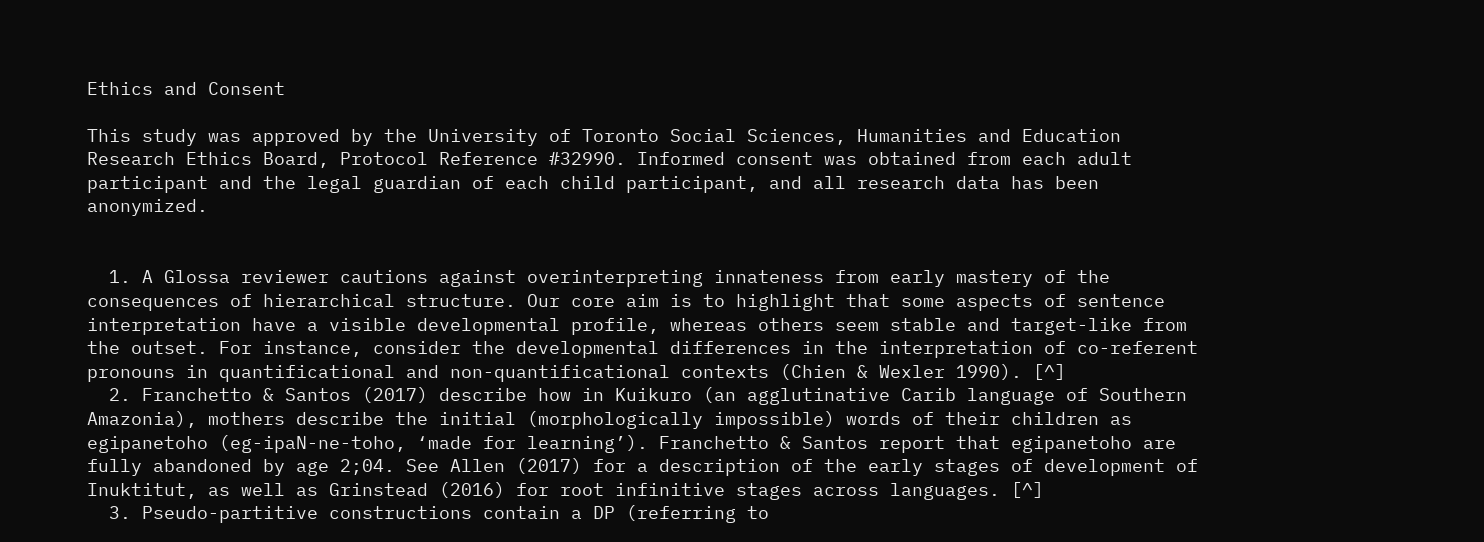Ethics and Consent

This study was approved by the University of Toronto Social Sciences, Humanities and Education Research Ethics Board, Protocol Reference #32990. Informed consent was obtained from each adult participant and the legal guardian of each child participant, and all research data has been anonymized.


  1. A Glossa reviewer cautions against overinterpreting innateness from early mastery of the consequences of hierarchical structure. Our core aim is to highlight that some aspects of sentence interpretation have a visible developmental profile, whereas others seem stable and target-like from the outset. For instance, consider the developmental differences in the interpretation of co-referent pronouns in quantificational and non-quantificational contexts (Chien & Wexler 1990). [^]
  2. Franchetto & Santos (2017) describe how in Kuikuro (an agglutinative Carib language of Southern Amazonia), mothers describe the initial (morphologically impossible) words of their children as egipanetoho (eg-ipaN-ne-toho, ‘made for learning’). Franchetto & Santos report that egipanetoho are fully abandoned by age 2;04. See Allen (2017) for a description of the early stages of development of Inuktitut, as well as Grinstead (2016) for root infinitive stages across languages. [^]
  3. Pseudo-partitive constructions contain a DP (referring to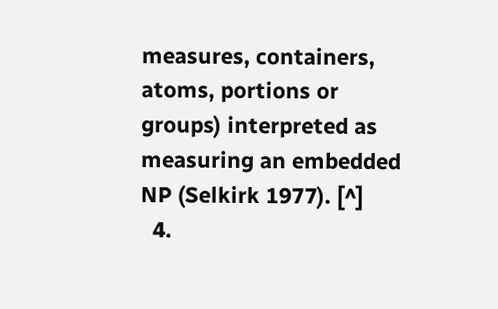measures, containers, atoms, portions or groups) interpreted as measuring an embedded NP (Selkirk 1977). [^]
  4.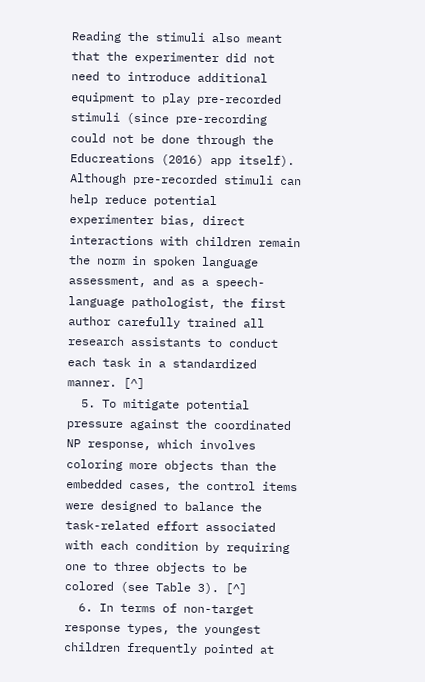Reading the stimuli also meant that the experimenter did not need to introduce additional equipment to play pre-recorded stimuli (since pre-recording could not be done through the Educreations (2016) app itself). Although pre-recorded stimuli can help reduce potential experimenter bias, direct interactions with children remain the norm in spoken language assessment, and as a speech-language pathologist, the first author carefully trained all research assistants to conduct each task in a standardized manner. [^]
  5. To mitigate potential pressure against the coordinated NP response, which involves coloring more objects than the embedded cases, the control items were designed to balance the task-related effort associated with each condition by requiring one to three objects to be colored (see Table 3). [^]
  6. In terms of non-target response types, the youngest children frequently pointed at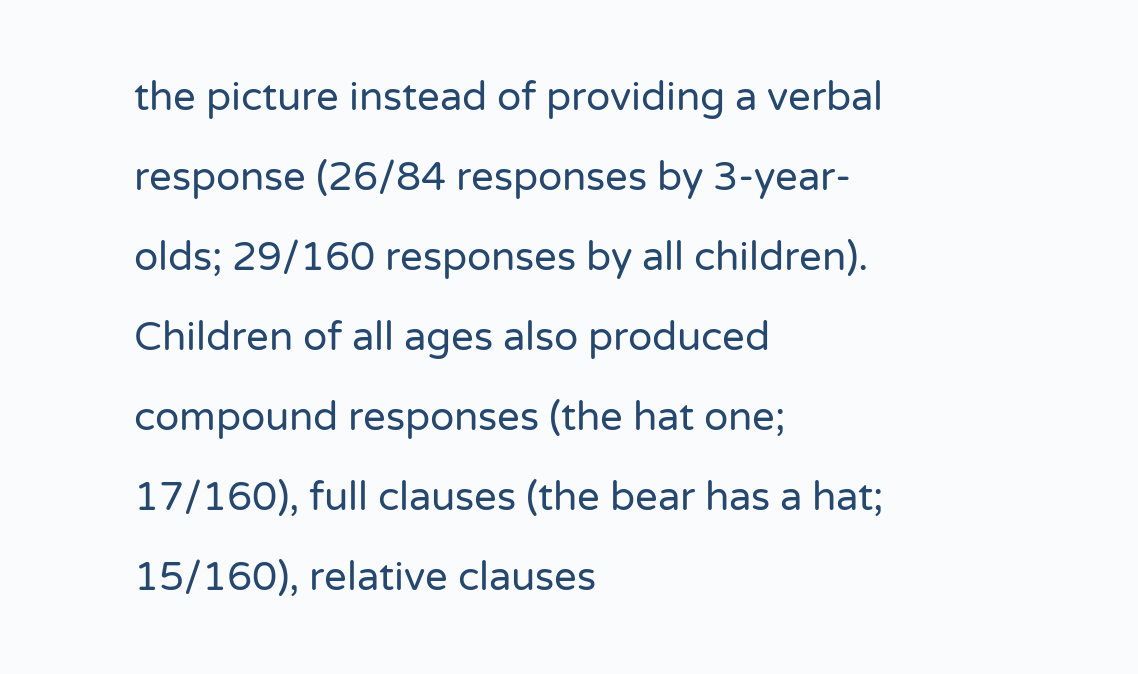the picture instead of providing a verbal response (26/84 responses by 3-year-olds; 29/160 responses by all children). Children of all ages also produced compound responses (the hat one; 17/160), full clauses (the bear has a hat; 15/160), relative clauses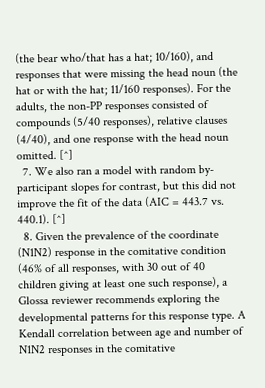(the bear who/that has a hat; 10/160), and responses that were missing the head noun (the hat or with the hat; 11/160 responses). For the adults, the non-PP responses consisted of compounds (5/40 responses), relative clauses (4/40), and one response with the head noun omitted. [^]
  7. We also ran a model with random by-participant slopes for contrast, but this did not improve the fit of the data (AIC = 443.7 vs. 440.1). [^]
  8. Given the prevalence of the coordinate (N1N2) response in the comitative condition (46% of all responses, with 30 out of 40 children giving at least one such response), a Glossa reviewer recommends exploring the developmental patterns for this response type. A Kendall correlation between age and number of N1N2 responses in the comitative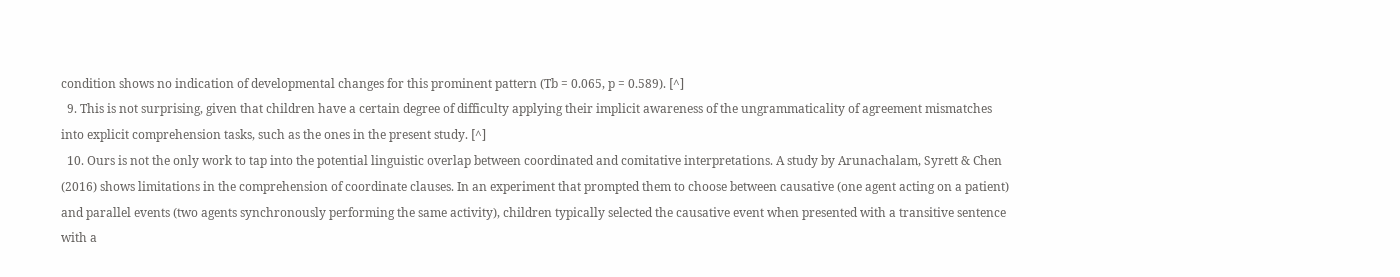condition shows no indication of developmental changes for this prominent pattern (Tb = 0.065, p = 0.589). [^]
  9. This is not surprising, given that children have a certain degree of difficulty applying their implicit awareness of the ungrammaticality of agreement mismatches into explicit comprehension tasks, such as the ones in the present study. [^]
  10. Ours is not the only work to tap into the potential linguistic overlap between coordinated and comitative interpretations. A study by Arunachalam, Syrett & Chen (2016) shows limitations in the comprehension of coordinate clauses. In an experiment that prompted them to choose between causative (one agent acting on a patient) and parallel events (two agents synchronously performing the same activity), children typically selected the causative event when presented with a transitive sentence with a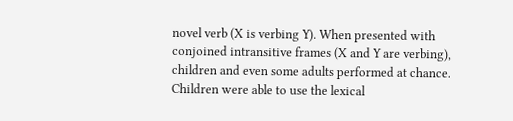novel verb (X is verbing Y). When presented with conjoined intransitive frames (X and Y are verbing), children and even some adults performed at chance. Children were able to use the lexical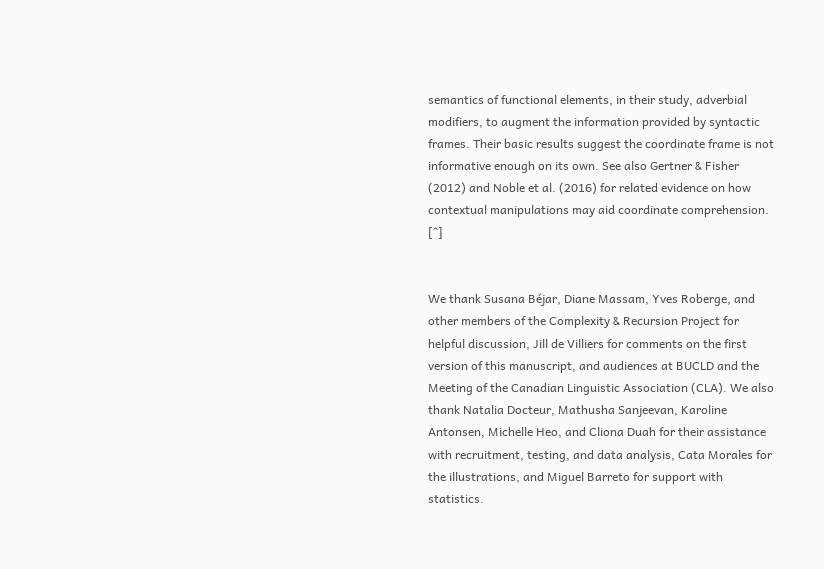semantics of functional elements, in their study, adverbial modifiers, to augment the information provided by syntactic frames. Their basic results suggest the coordinate frame is not informative enough on its own. See also Gertner & Fisher (2012) and Noble et al. (2016) for related evidence on how contextual manipulations may aid coordinate comprehension. [^]


We thank Susana Béjar, Diane Massam, Yves Roberge, and other members of the Complexity & Recursion Project for helpful discussion, Jill de Villiers for comments on the first version of this manuscript, and audiences at BUCLD and the Meeting of the Canadian Linguistic Association (CLA). We also thank Natalia Docteur, Mathusha Sanjeevan, Karoline Antonsen, Michelle Heo, and Cliona Duah for their assistance with recruitment, testing, and data analysis, Cata Morales for the illustrations, and Miguel Barreto for support with statistics.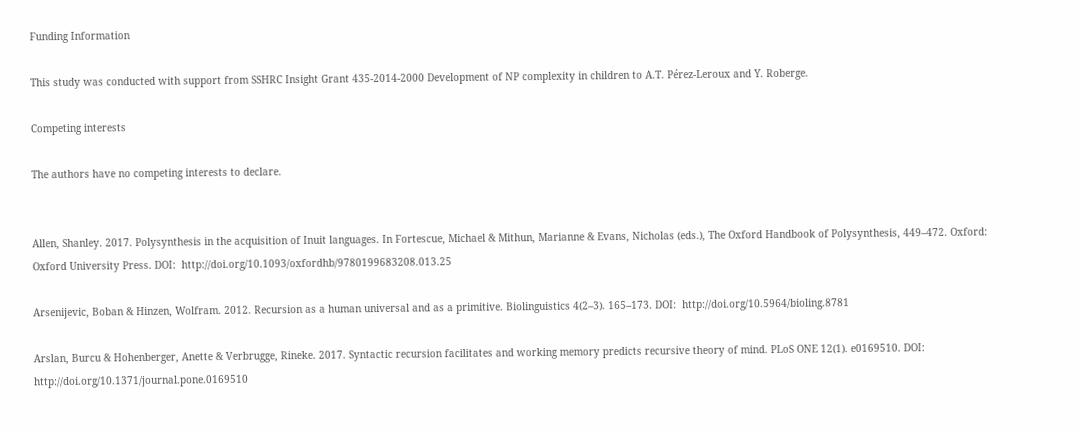Funding Information

This study was conducted with support from SSHRC Insight Grant 435-2014-2000 Development of NP complexity in children to A.T. Pérez-Leroux and Y. Roberge.

Competing interests

The authors have no competing interests to declare.


Allen, Shanley. 2017. Polysynthesis in the acquisition of Inuit languages. In Fortescue, Michael & Mithun, Marianne & Evans, Nicholas (eds.), The Oxford Handbook of Polysynthesis, 449–472. Oxford: Oxford University Press. DOI:  http://doi.org/10.1093/oxfordhb/9780199683208.013.25

Arsenijevic, Boban & Hinzen, Wolfram. 2012. Recursion as a human universal and as a primitive. Biolinguistics 4(2–3). 165–173. DOI:  http://doi.org/10.5964/bioling.8781

Arslan, Burcu & Hohenberger, Anette & Verbrugge, Rineke. 2017. Syntactic recursion facilitates and working memory predicts recursive theory of mind. PLoS ONE 12(1). e0169510. DOI:  http://doi.org/10.1371/journal.pone.0169510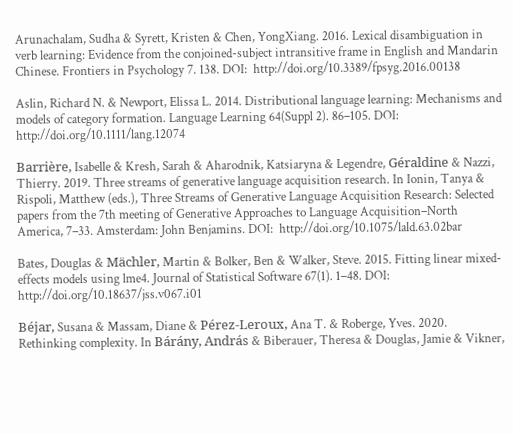Arunachalam, Sudha & Syrett, Kristen & Chen, YongXiang. 2016. Lexical disambiguation in verb learning: Evidence from the conjoined-subject intransitive frame in English and Mandarin Chinese. Frontiers in Psychology 7. 138. DOI:  http://doi.org/10.3389/fpsyg.2016.00138

Aslin, Richard N. & Newport, Elissa L. 2014. Distributional language learning: Mechanisms and models of category formation. Language Learning 64(Suppl 2). 86–105. DOI:  http://doi.org/10.1111/lang.12074

Barrière, Isabelle & Kresh, Sarah & Aharodnik, Katsiaryna & Legendre, Géraldine & Nazzi, Thierry. 2019. Three streams of generative language acquisition research. In Ionin, Tanya & Rispoli, Matthew (eds.), Three Streams of Generative Language Acquisition Research: Selected papers from the 7th meeting of Generative Approaches to Language Acquisition–North America, 7–33. Amsterdam: John Benjamins. DOI:  http://doi.org/10.1075/lald.63.02bar

Bates, Douglas & Mächler, Martin & Bolker, Ben & Walker, Steve. 2015. Fitting linear mixed-effects models using lme4. Journal of Statistical Software 67(1). 1–48. DOI:  http://doi.org/10.18637/jss.v067.i01

Béjar, Susana & Massam, Diane & Pérez-Leroux, Ana T. & Roberge, Yves. 2020. Rethinking complexity. In Bárány, András & Biberauer, Theresa & Douglas, Jamie & Vikner,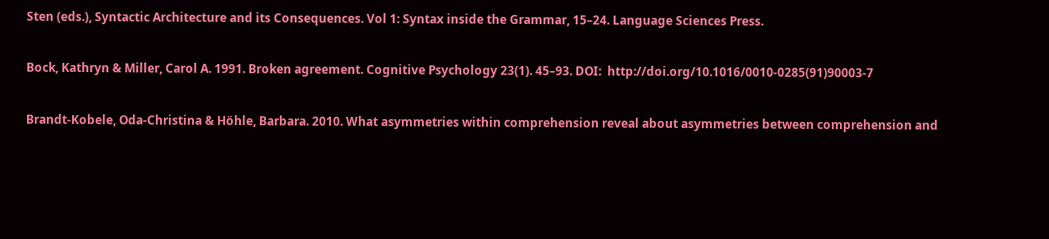Sten (eds.), Syntactic Architecture and its Consequences. Vol 1: Syntax inside the Grammar, 15–24. Language Sciences Press.

Bock, Kathryn & Miller, Carol A. 1991. Broken agreement. Cognitive Psychology 23(1). 45–93. DOI:  http://doi.org/10.1016/0010-0285(91)90003-7

Brandt-Kobele, Oda-Christina & Höhle, Barbara. 2010. What asymmetries within comprehension reveal about asymmetries between comprehension and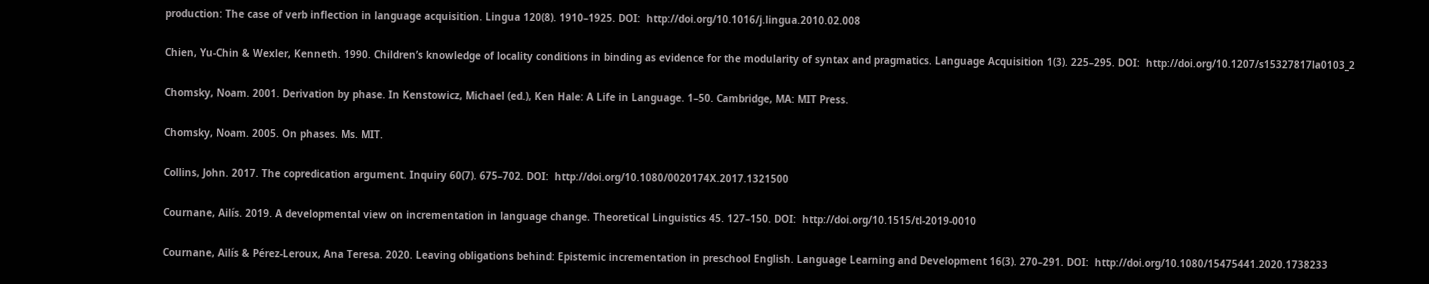production: The case of verb inflection in language acquisition. Lingua 120(8). 1910–1925. DOI:  http://doi.org/10.1016/j.lingua.2010.02.008

Chien, Yu-Chin & Wexler, Kenneth. 1990. Children’s knowledge of locality conditions in binding as evidence for the modularity of syntax and pragmatics. Language Acquisition 1(3). 225–295. DOI:  http://doi.org/10.1207/s15327817la0103_2

Chomsky, Noam. 2001. Derivation by phase. In Kenstowicz, Michael (ed.), Ken Hale: A Life in Language. 1–50. Cambridge, MA: MIT Press.

Chomsky, Noam. 2005. On phases. Ms. MIT.

Collins, John. 2017. The copredication argument. Inquiry 60(7). 675–702. DOI:  http://doi.org/10.1080/0020174X.2017.1321500

Cournane, Ailís. 2019. A developmental view on incrementation in language change. Theoretical Linguistics 45. 127–150. DOI:  http://doi.org/10.1515/tl-2019-0010

Cournane, Ailís & Pérez-Leroux, Ana Teresa. 2020. Leaving obligations behind: Epistemic incrementation in preschool English. Language Learning and Development 16(3). 270–291. DOI:  http://doi.org/10.1080/15475441.2020.1738233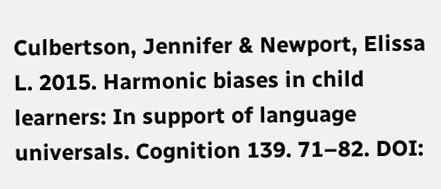Culbertson, Jennifer & Newport, Elissa L. 2015. Harmonic biases in child learners: In support of language universals. Cognition 139. 71–82. DOI: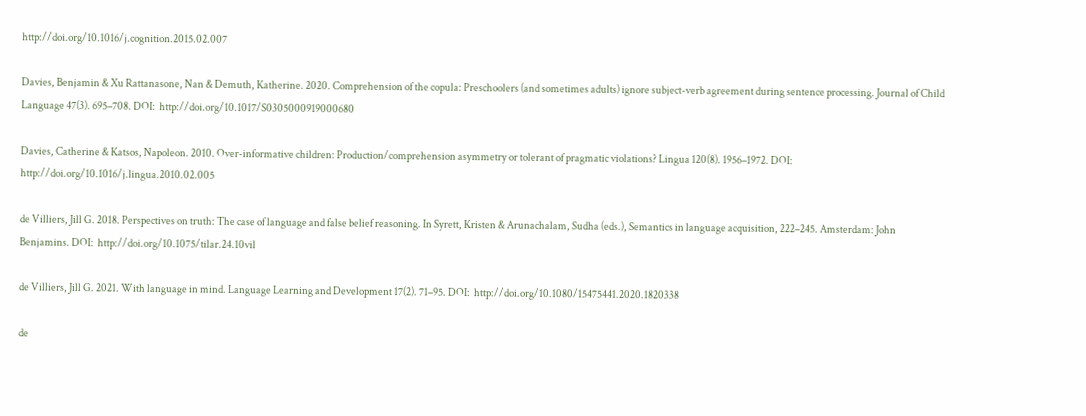http://doi.org/10.1016/j.cognition.2015.02.007

Davies, Benjamin & Xu Rattanasone, Nan & Demuth, Katherine. 2020. Comprehension of the copula: Preschoolers (and sometimes adults) ignore subject-verb agreement during sentence processing. Journal of Child Language 47(3). 695–708. DOI:  http://doi.org/10.1017/S0305000919000680

Davies, Catherine & Katsos, Napoleon. 2010. Over-informative children: Production/comprehension asymmetry or tolerant of pragmatic violations? Lingua 120(8). 1956–1972. DOI:  http://doi.org/10.1016/j.lingua.2010.02.005

de Villiers, Jill G. 2018. Perspectives on truth: The case of language and false belief reasoning. In Syrett, Kristen & Arunachalam, Sudha (eds.), Semantics in language acquisition, 222–245. Amsterdam: John Benjamins. DOI:  http://doi.org/10.1075/tilar.24.10vil

de Villiers, Jill G. 2021. With language in mind. Language Learning and Development 17(2). 71–95. DOI:  http://doi.org/10.1080/15475441.2020.1820338

de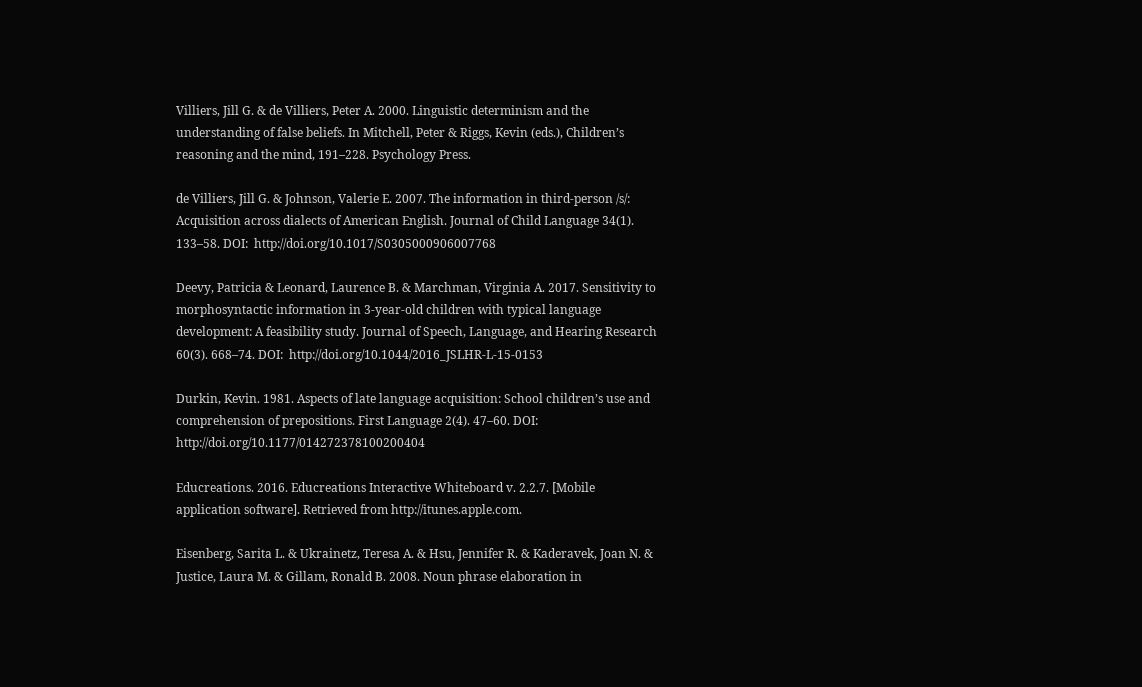Villiers, Jill G. & de Villiers, Peter A. 2000. Linguistic determinism and the understanding of false beliefs. In Mitchell, Peter & Riggs, Kevin (eds.), Children’s reasoning and the mind, 191–228. Psychology Press.

de Villiers, Jill G. & Johnson, Valerie E. 2007. The information in third-person /s/: Acquisition across dialects of American English. Journal of Child Language 34(1). 133–58. DOI:  http://doi.org/10.1017/S0305000906007768

Deevy, Patricia & Leonard, Laurence B. & Marchman, Virginia A. 2017. Sensitivity to morphosyntactic information in 3-year-old children with typical language development: A feasibility study. Journal of Speech, Language, and Hearing Research 60(3). 668–74. DOI:  http://doi.org/10.1044/2016_JSLHR-L-15-0153

Durkin, Kevin. 1981. Aspects of late language acquisition: School children’s use and comprehension of prepositions. First Language 2(4). 47–60. DOI:  http://doi.org/10.1177/014272378100200404

Educreations. 2016. Educreations Interactive Whiteboard v. 2.2.7. [Mobile application software]. Retrieved from http://itunes.apple.com.

Eisenberg, Sarita L. & Ukrainetz, Teresa A. & Hsu, Jennifer R. & Kaderavek, Joan N. & Justice, Laura M. & Gillam, Ronald B. 2008. Noun phrase elaboration in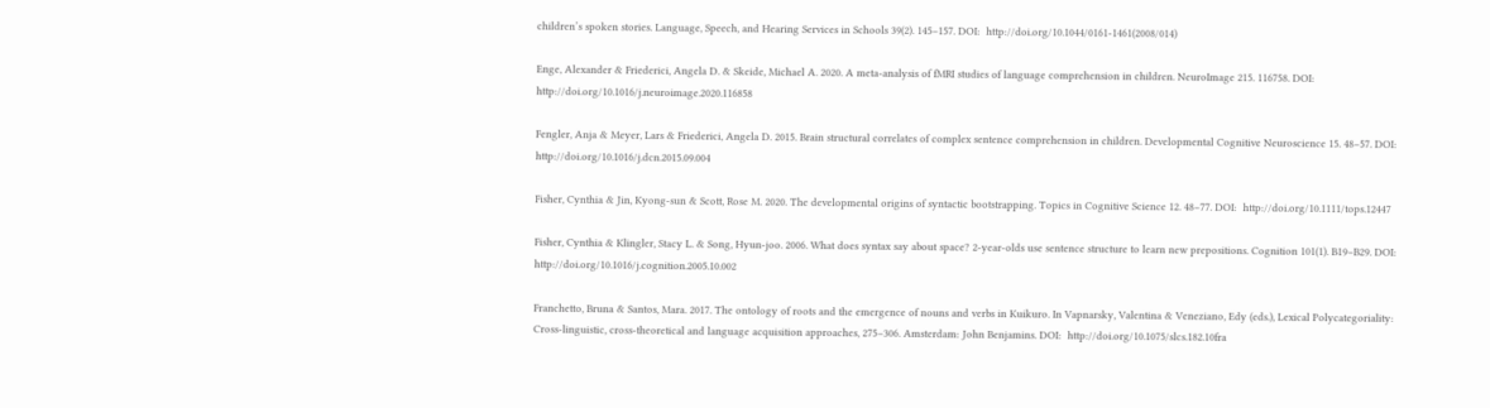children’s spoken stories. Language, Speech, and Hearing Services in Schools 39(2). 145–157. DOI:  http://doi.org/10.1044/0161-1461(2008/014)

Enge, Alexander & Friederici, Angela D. & Skeide, Michael A. 2020. A meta-analysis of fMRI studies of language comprehension in children. NeuroImage 215. 116758. DOI:  http://doi.org/10.1016/j.neuroimage.2020.116858

Fengler, Anja & Meyer, Lars & Friederici, Angela D. 2015. Brain structural correlates of complex sentence comprehension in children. Developmental Cognitive Neuroscience 15. 48–57. DOI:  http://doi.org/10.1016/j.dcn.2015.09.004

Fisher, Cynthia & Jin, Kyong-sun & Scott, Rose M. 2020. The developmental origins of syntactic bootstrapping. Topics in Cognitive Science 12. 48–77. DOI:  http://doi.org/10.1111/tops.12447

Fisher, Cynthia & Klingler, Stacy L. & Song, Hyun-joo. 2006. What does syntax say about space? 2-year-olds use sentence structure to learn new prepositions. Cognition 101(1). B19–B29. DOI:  http://doi.org/10.1016/j.cognition.2005.10.002

Franchetto, Bruna & Santos, Mara. 2017. The ontology of roots and the emergence of nouns and verbs in Kuikuro. In Vapnarsky, Valentina & Veneziano, Edy (eds.), Lexical Polycategoriality: Cross-linguistic, cross-theoretical and language acquisition approaches, 275–306. Amsterdam: John Benjamins. DOI:  http://doi.org/10.1075/slcs.182.10fra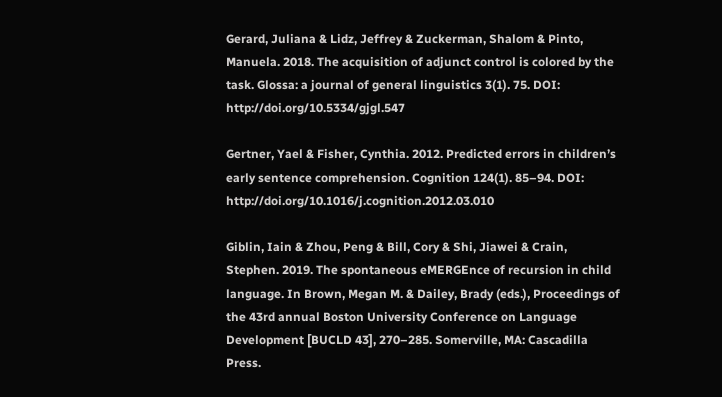Gerard, Juliana & Lidz, Jeffrey & Zuckerman, Shalom & Pinto, Manuela. 2018. The acquisition of adjunct control is colored by the task. Glossa: a journal of general linguistics 3(1). 75. DOI:  http://doi.org/10.5334/gjgl.547

Gertner, Yael & Fisher, Cynthia. 2012. Predicted errors in children’s early sentence comprehension. Cognition 124(1). 85–94. DOI:  http://doi.org/10.1016/j.cognition.2012.03.010

Giblin, Iain & Zhou, Peng & Bill, Cory & Shi, Jiawei & Crain, Stephen. 2019. The spontaneous eMERGEnce of recursion in child language. In Brown, Megan M. & Dailey, Brady (eds.), Proceedings of the 43rd annual Boston University Conference on Language Development [BUCLD 43], 270–285. Somerville, MA: Cascadilla Press.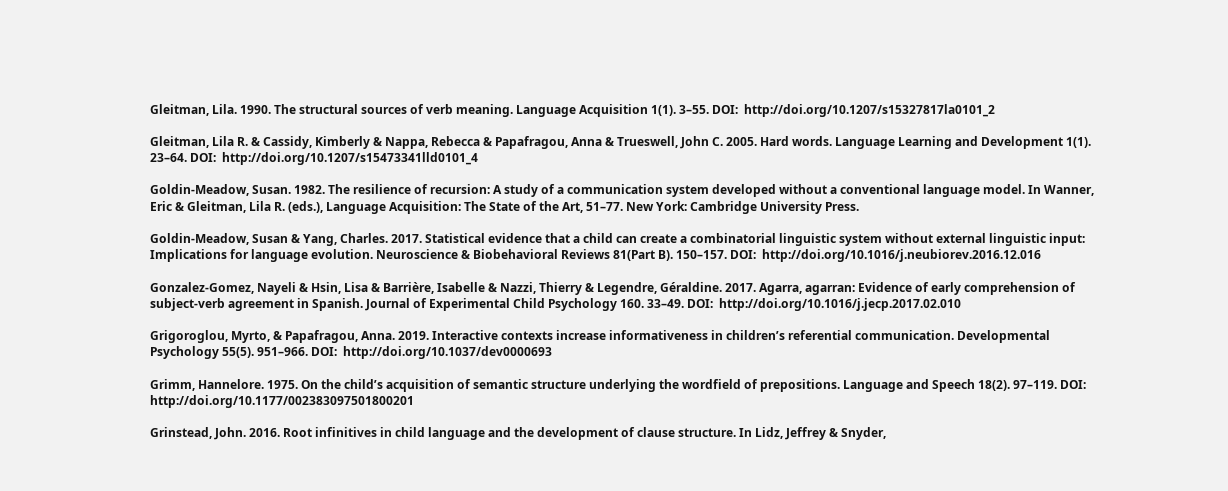Gleitman, Lila. 1990. The structural sources of verb meaning. Language Acquisition 1(1). 3–55. DOI:  http://doi.org/10.1207/s15327817la0101_2

Gleitman, Lila R. & Cassidy, Kimberly & Nappa, Rebecca & Papafragou, Anna & Trueswell, John C. 2005. Hard words. Language Learning and Development 1(1). 23–64. DOI:  http://doi.org/10.1207/s15473341lld0101_4

Goldin-Meadow, Susan. 1982. The resilience of recursion: A study of a communication system developed without a conventional language model. In Wanner, Eric & Gleitman, Lila R. (eds.), Language Acquisition: The State of the Art, 51–77. New York: Cambridge University Press.

Goldin-Meadow, Susan & Yang, Charles. 2017. Statistical evidence that a child can create a combinatorial linguistic system without external linguistic input: Implications for language evolution. Neuroscience & Biobehavioral Reviews 81(Part B). 150–157. DOI:  http://doi.org/10.1016/j.neubiorev.2016.12.016

Gonzalez-Gomez, Nayeli & Hsin, Lisa & Barrière, Isabelle & Nazzi, Thierry & Legendre, Géraldine. 2017. Agarra, agarran: Evidence of early comprehension of subject-verb agreement in Spanish. Journal of Experimental Child Psychology 160. 33–49. DOI:  http://doi.org/10.1016/j.jecp.2017.02.010

Grigoroglou, Myrto, & Papafragou, Anna. 2019. Interactive contexts increase informativeness in children’s referential communication. Developmental Psychology 55(5). 951–966. DOI:  http://doi.org/10.1037/dev0000693

Grimm, Hannelore. 1975. On the child’s acquisition of semantic structure underlying the wordfield of prepositions. Language and Speech 18(2). 97–119. DOI:  http://doi.org/10.1177/002383097501800201

Grinstead, John. 2016. Root infinitives in child language and the development of clause structure. In Lidz, Jeffrey & Snyder,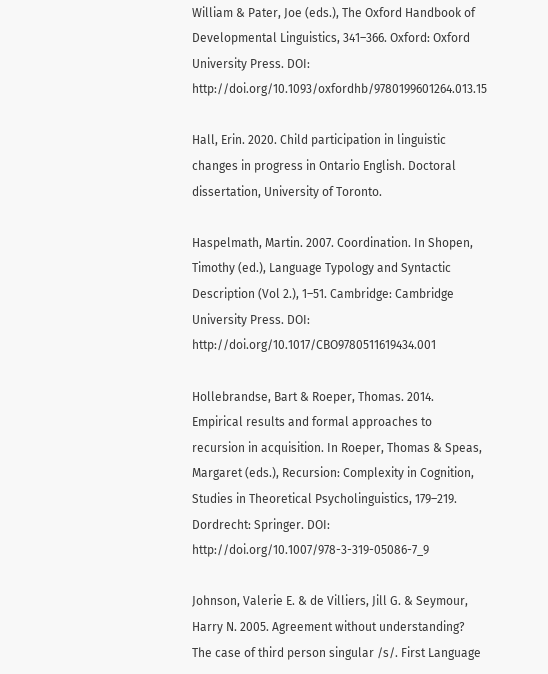William & Pater, Joe (eds.), The Oxford Handbook of Developmental Linguistics, 341–366. Oxford: Oxford University Press. DOI:  http://doi.org/10.1093/oxfordhb/9780199601264.013.15

Hall, Erin. 2020. Child participation in linguistic changes in progress in Ontario English. Doctoral dissertation, University of Toronto.

Haspelmath, Martin. 2007. Coordination. In Shopen, Timothy (ed.), Language Typology and Syntactic Description (Vol 2.), 1–51. Cambridge: Cambridge University Press. DOI:  http://doi.org/10.1017/CBO9780511619434.001

Hollebrandse, Bart & Roeper, Thomas. 2014. Empirical results and formal approaches to recursion in acquisition. In Roeper, Thomas & Speas, Margaret (eds.), Recursion: Complexity in Cognition, Studies in Theoretical Psycholinguistics, 179–219. Dordrecht: Springer. DOI:  http://doi.org/10.1007/978-3-319-05086-7_9

Johnson, Valerie E. & de Villiers, Jill G. & Seymour, Harry N. 2005. Agreement without understanding? The case of third person singular /s/. First Language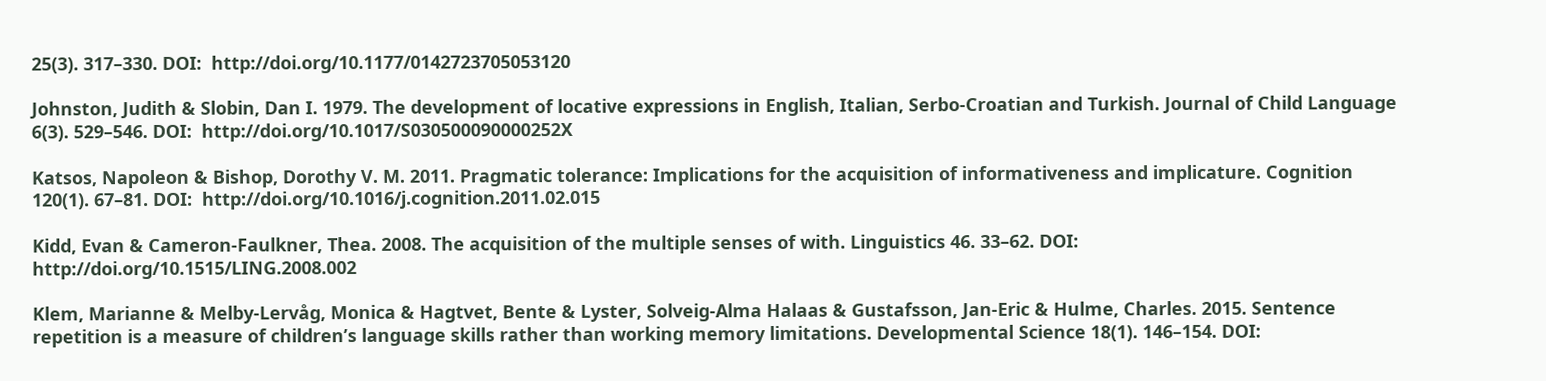25(3). 317–330. DOI:  http://doi.org/10.1177/0142723705053120

Johnston, Judith & Slobin, Dan I. 1979. The development of locative expressions in English, Italian, Serbo-Croatian and Turkish. Journal of Child Language 6(3). 529–546. DOI:  http://doi.org/10.1017/S030500090000252X

Katsos, Napoleon & Bishop, Dorothy V. M. 2011. Pragmatic tolerance: Implications for the acquisition of informativeness and implicature. Cognition 120(1). 67–81. DOI:  http://doi.org/10.1016/j.cognition.2011.02.015

Kidd, Evan & Cameron-Faulkner, Thea. 2008. The acquisition of the multiple senses of with. Linguistics 46. 33–62. DOI:  http://doi.org/10.1515/LING.2008.002

Klem, Marianne & Melby-Lervåg, Monica & Hagtvet, Bente & Lyster, Solveig-Alma Halaas & Gustafsson, Jan-Eric & Hulme, Charles. 2015. Sentence repetition is a measure of children’s language skills rather than working memory limitations. Developmental Science 18(1). 146–154. DOI: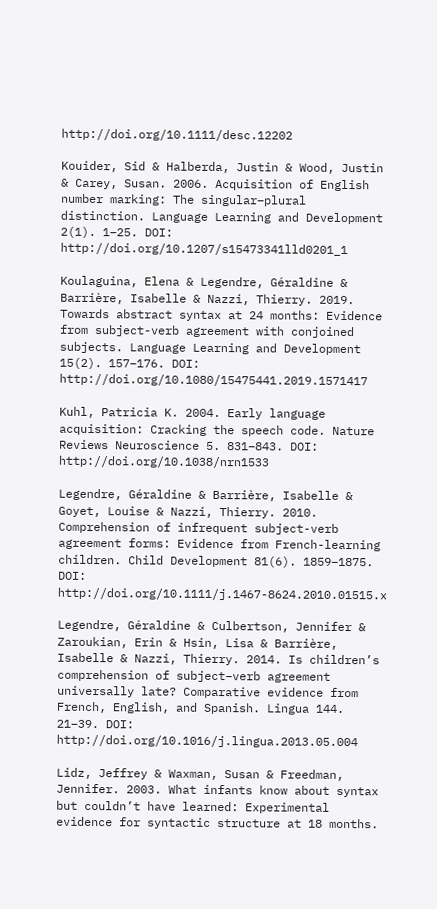http://doi.org/10.1111/desc.12202

Kouider, Sid & Halberda, Justin & Wood, Justin & Carey, Susan. 2006. Acquisition of English number marking: The singular–plural distinction. Language Learning and Development 2(1). 1–25. DOI:  http://doi.org/10.1207/s15473341lld0201_1

Koulaguina, Elena & Legendre, Géraldine & Barrière, Isabelle & Nazzi, Thierry. 2019. Towards abstract syntax at 24 months: Evidence from subject-verb agreement with conjoined subjects. Language Learning and Development 15(2). 157–176. DOI:  http://doi.org/10.1080/15475441.2019.1571417

Kuhl, Patricia K. 2004. Early language acquisition: Cracking the speech code. Nature Reviews Neuroscience 5. 831–843. DOI:  http://doi.org/10.1038/nrn1533

Legendre, Géraldine & Barrière, Isabelle & Goyet, Louise & Nazzi, Thierry. 2010. Comprehension of infrequent subject-verb agreement forms: Evidence from French-learning children. Child Development 81(6). 1859–1875. DOI:  http://doi.org/10.1111/j.1467-8624.2010.01515.x

Legendre, Géraldine & Culbertson, Jennifer & Zaroukian, Erin & Hsin, Lisa & Barrière, Isabelle & Nazzi, Thierry. 2014. Is children’s comprehension of subject–verb agreement universally late? Comparative evidence from French, English, and Spanish. Lingua 144. 21–39. DOI:  http://doi.org/10.1016/j.lingua.2013.05.004

Lidz, Jeffrey & Waxman, Susan & Freedman, Jennifer. 2003. What infants know about syntax but couldn’t have learned: Experimental evidence for syntactic structure at 18 months.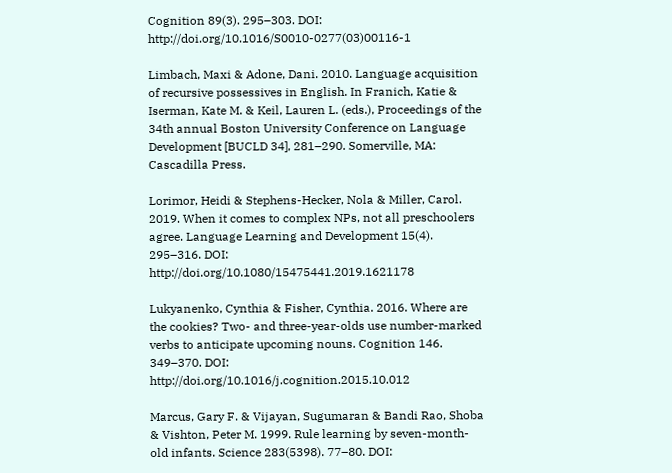Cognition 89(3). 295–303. DOI:  http://doi.org/10.1016/S0010-0277(03)00116-1

Limbach, Maxi & Adone, Dani. 2010. Language acquisition of recursive possessives in English. In Franich, Katie & Iserman, Kate M. & Keil, Lauren L. (eds.), Proceedings of the 34th annual Boston University Conference on Language Development [BUCLD 34], 281–290. Somerville, MA: Cascadilla Press.

Lorimor, Heidi & Stephens-Hecker, Nola & Miller, Carol. 2019. When it comes to complex NPs, not all preschoolers agree. Language Learning and Development 15(4). 295–316. DOI:  http://doi.org/10.1080/15475441.2019.1621178

Lukyanenko, Cynthia & Fisher, Cynthia. 2016. Where are the cookies? Two- and three-year-olds use number-marked verbs to anticipate upcoming nouns. Cognition 146. 349–370. DOI:  http://doi.org/10.1016/j.cognition.2015.10.012

Marcus, Gary F. & Vijayan, Sugumaran & Bandi Rao, Shoba & Vishton, Peter M. 1999. Rule learning by seven-month-old infants. Science 283(5398). 77–80. DOI: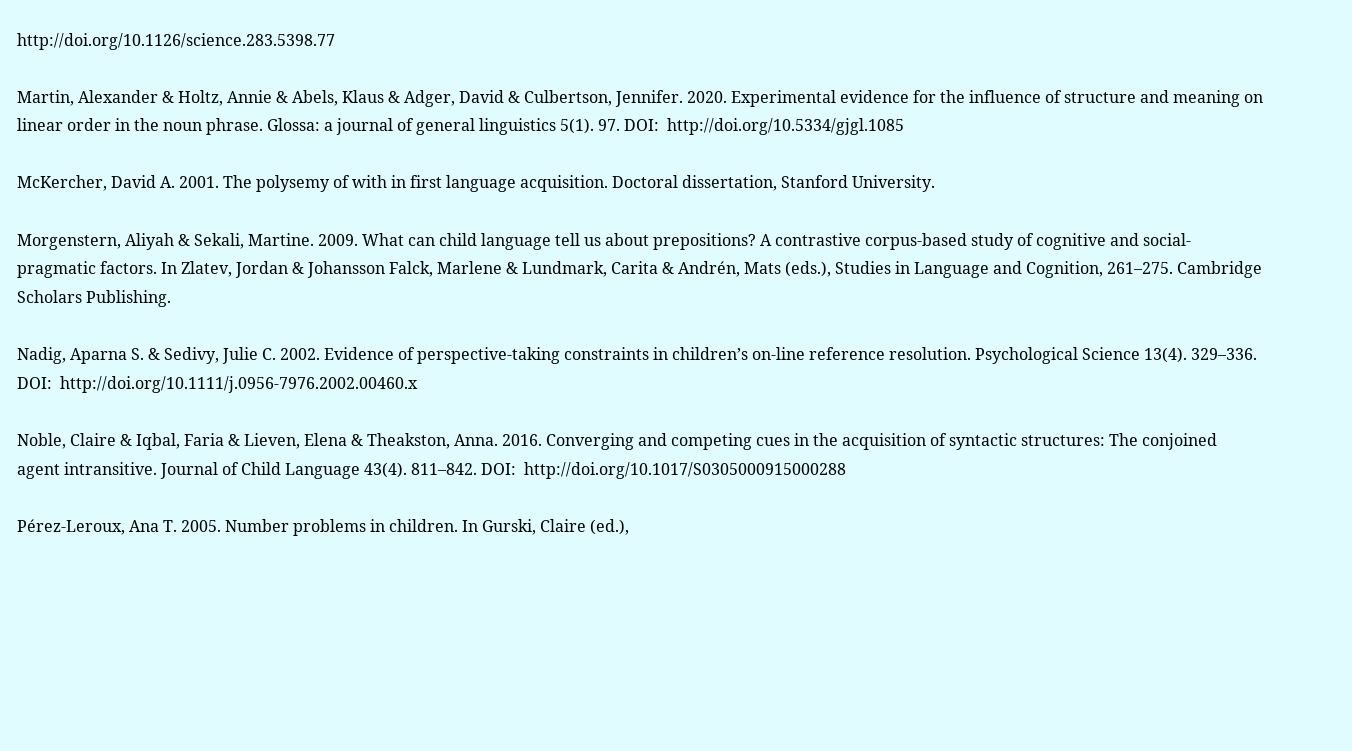http://doi.org/10.1126/science.283.5398.77

Martin, Alexander & Holtz, Annie & Abels, Klaus & Adger, David & Culbertson, Jennifer. 2020. Experimental evidence for the influence of structure and meaning on linear order in the noun phrase. Glossa: a journal of general linguistics 5(1). 97. DOI:  http://doi.org/10.5334/gjgl.1085

McKercher, David A. 2001. The polysemy of with in first language acquisition. Doctoral dissertation, Stanford University.

Morgenstern, Aliyah & Sekali, Martine. 2009. What can child language tell us about prepositions? A contrastive corpus-based study of cognitive and social-pragmatic factors. In Zlatev, Jordan & Johansson Falck, Marlene & Lundmark, Carita & Andrén, Mats (eds.), Studies in Language and Cognition, 261–275. Cambridge Scholars Publishing.

Nadig, Aparna S. & Sedivy, Julie C. 2002. Evidence of perspective-taking constraints in children’s on-line reference resolution. Psychological Science 13(4). 329–336. DOI:  http://doi.org/10.1111/j.0956-7976.2002.00460.x

Noble, Claire & Iqbal, Faria & Lieven, Elena & Theakston, Anna. 2016. Converging and competing cues in the acquisition of syntactic structures: The conjoined agent intransitive. Journal of Child Language 43(4). 811–842. DOI:  http://doi.org/10.1017/S0305000915000288

Pérez-Leroux, Ana T. 2005. Number problems in children. In Gurski, Claire (ed.),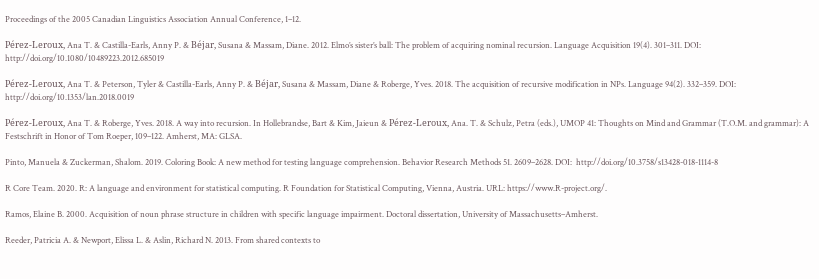Proceedings of the 2005 Canadian Linguistics Association Annual Conference, 1–12.

Pérez-Leroux, Ana T. & Castilla-Earls, Anny P. & Béjar, Susana & Massam, Diane. 2012. Elmo’s sister’s ball: The problem of acquiring nominal recursion. Language Acquisition 19(4). 301–311. DOI:  http://doi.org/10.1080/10489223.2012.685019

Pérez-Leroux, Ana T. & Peterson, Tyler & Castilla-Earls, Anny P. & Béjar, Susana & Massam, Diane & Roberge, Yves. 2018. The acquisition of recursive modification in NPs. Language 94(2). 332–359. DOI:  http://doi.org/10.1353/lan.2018.0019

Pérez-Leroux, Ana T. & Roberge, Yves. 2018. A way into recursion. In Hollebrandse, Bart & Kim, Jaieun & Pérez-Leroux, Ana. T. & Schulz, Petra (eds.), UMOP 41: Thoughts on Mind and Grammar (T.O.M. and grammar): A Festschrift in Honor of Tom Roeper, 109–122. Amherst, MA: GLSA.

Pinto, Manuela & Zuckerman, Shalom. 2019. Coloring Book: A new method for testing language comprehension. Behavior Research Methods 51. 2609–2628. DOI:  http://doi.org/10.3758/s13428-018-1114-8

R Core Team. 2020. R: A language and environment for statistical computing. R Foundation for Statistical Computing, Vienna, Austria. URL: https://www.R-project.org/.

Ramos, Elaine B. 2000. Acquisition of noun phrase structure in children with specific language impairment. Doctoral dissertation, University of Massachusetts–Amherst.

Reeder, Patricia A. & Newport, Elissa L. & Aslin, Richard N. 2013. From shared contexts to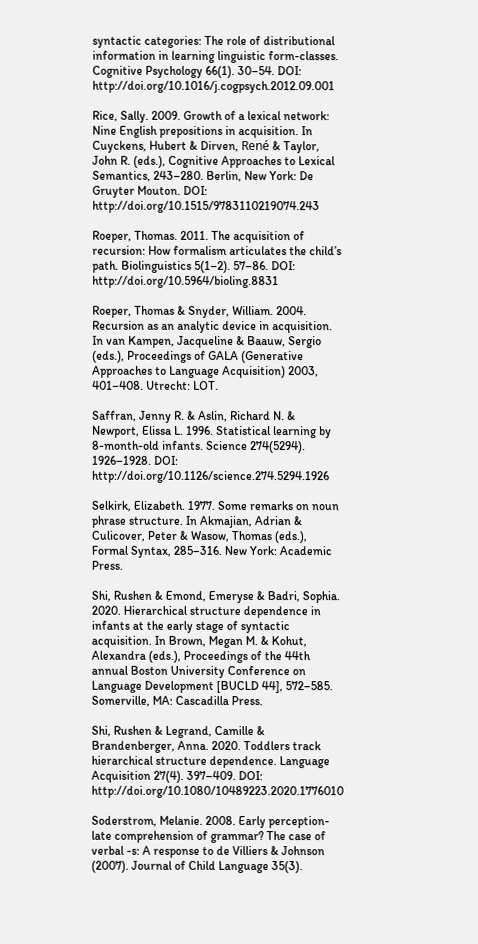syntactic categories: The role of distributional information in learning linguistic form-classes. Cognitive Psychology 66(1). 30–54. DOI:  http://doi.org/10.1016/j.cogpsych.2012.09.001

Rice, Sally. 2009. Growth of a lexical network: Nine English prepositions in acquisition. In Cuyckens, Hubert & Dirven, René & Taylor, John R. (eds.), Cognitive Approaches to Lexical Semantics, 243–280. Berlin, New York: De Gruyter Mouton. DOI:  http://doi.org/10.1515/9783110219074.243

Roeper, Thomas. 2011. The acquisition of recursion: How formalism articulates the child’s path. Biolinguistics 5(1–2). 57–86. DOI:  http://doi.org/10.5964/bioling.8831

Roeper, Thomas & Snyder, William. 2004. Recursion as an analytic device in acquisition. In van Kampen, Jacqueline & Baauw, Sergio (eds.), Proceedings of GALA (Generative Approaches to Language Acquisition) 2003, 401–408. Utrecht: LOT.

Saffran, Jenny R. & Aslin, Richard N. & Newport, Elissa L. 1996. Statistical learning by 8-month-old infants. Science 274(5294). 1926–1928. DOI:  http://doi.org/10.1126/science.274.5294.1926

Selkirk, Elizabeth. 1977. Some remarks on noun phrase structure. In Akmajian, Adrian & Culicover, Peter & Wasow, Thomas (eds.), Formal Syntax, 285–316. New York: Academic Press.

Shi, Rushen & Emond, Emeryse & Badri, Sophia. 2020. Hierarchical structure dependence in infants at the early stage of syntactic acquisition. In Brown, Megan M. & Kohut, Alexandra (eds.), Proceedings of the 44th annual Boston University Conference on Language Development [BUCLD 44], 572–585. Somerville, MA: Cascadilla Press.

Shi, Rushen & Legrand, Camille & Brandenberger, Anna. 2020. Toddlers track hierarchical structure dependence. Language Acquisition 27(4). 397–409. DOI:  http://doi.org/10.1080/10489223.2020.1776010

Soderstrom, Melanie. 2008. Early perception-late comprehension of grammar? The case of verbal -s: A response to de Villiers & Johnson (2007). Journal of Child Language 35(3).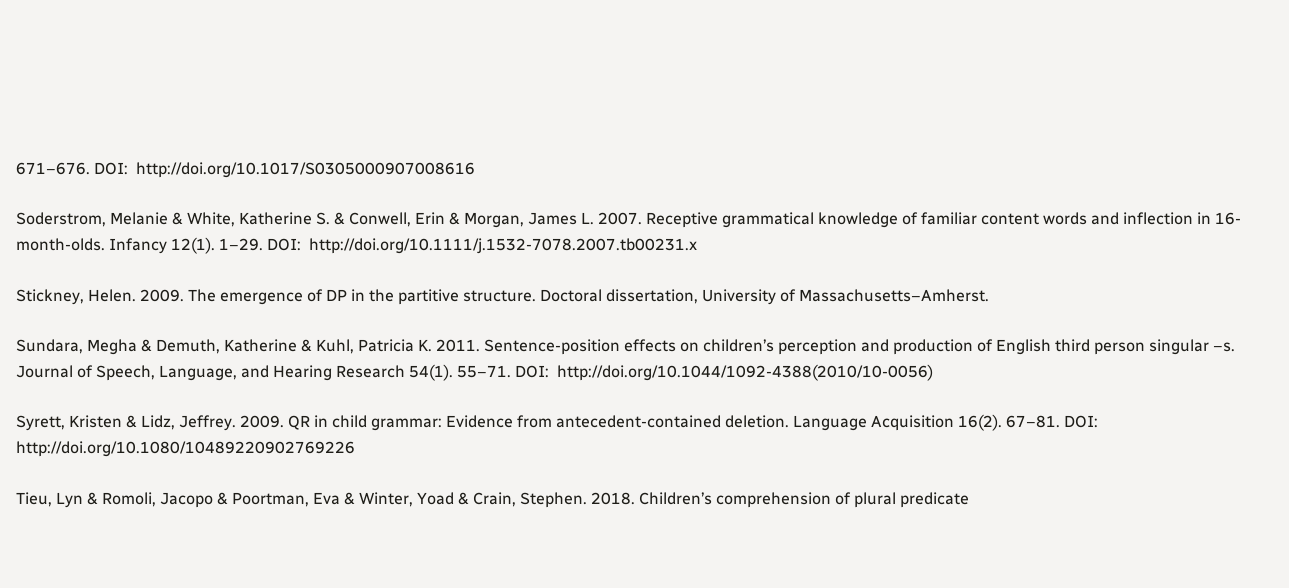671–676. DOI:  http://doi.org/10.1017/S0305000907008616

Soderstrom, Melanie & White, Katherine S. & Conwell, Erin & Morgan, James L. 2007. Receptive grammatical knowledge of familiar content words and inflection in 16-month-olds. Infancy 12(1). 1–29. DOI:  http://doi.org/10.1111/j.1532-7078.2007.tb00231.x

Stickney, Helen. 2009. The emergence of DP in the partitive structure. Doctoral dissertation, University of Massachusetts–Amherst.

Sundara, Megha & Demuth, Katherine & Kuhl, Patricia K. 2011. Sentence-position effects on children’s perception and production of English third person singular –s. Journal of Speech, Language, and Hearing Research 54(1). 55–71. DOI:  http://doi.org/10.1044/1092-4388(2010/10-0056)

Syrett, Kristen & Lidz, Jeffrey. 2009. QR in child grammar: Evidence from antecedent-contained deletion. Language Acquisition 16(2). 67–81. DOI:  http://doi.org/10.1080/10489220902769226

Tieu, Lyn & Romoli, Jacopo & Poortman, Eva & Winter, Yoad & Crain, Stephen. 2018. Children’s comprehension of plural predicate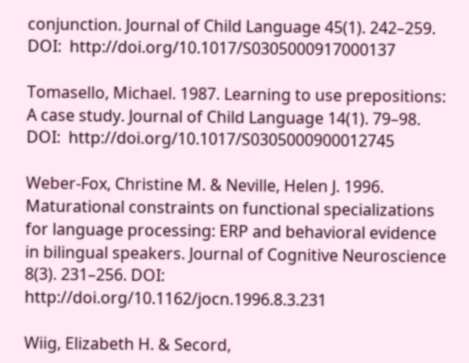conjunction. Journal of Child Language 45(1). 242–259. DOI:  http://doi.org/10.1017/S0305000917000137

Tomasello, Michael. 1987. Learning to use prepositions: A case study. Journal of Child Language 14(1). 79–98. DOI:  http://doi.org/10.1017/S0305000900012745

Weber-Fox, Christine M. & Neville, Helen J. 1996. Maturational constraints on functional specializations for language processing: ERP and behavioral evidence in bilingual speakers. Journal of Cognitive Neuroscience 8(3). 231–256. DOI:  http://doi.org/10.1162/jocn.1996.8.3.231

Wiig, Elizabeth H. & Secord,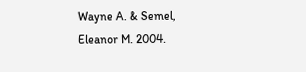Wayne A. & Semel, Eleanor M. 2004.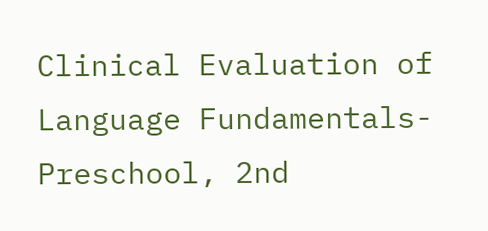Clinical Evaluation of Language Fundamentals-Preschool, 2nd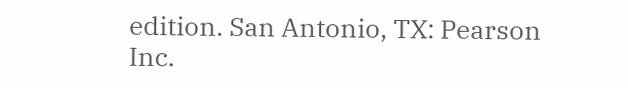edition. San Antonio, TX: Pearson Inc.